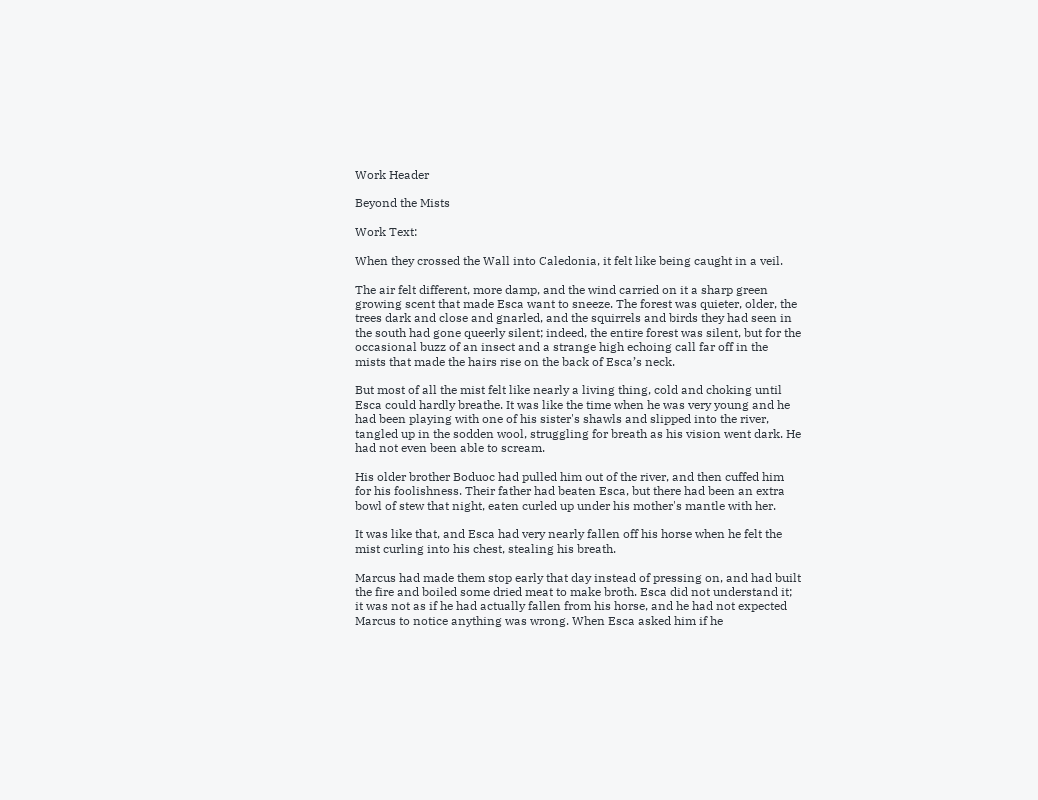Work Header

Beyond the Mists

Work Text:

When they crossed the Wall into Caledonia, it felt like being caught in a veil.

The air felt different, more damp, and the wind carried on it a sharp green growing scent that made Esca want to sneeze. The forest was quieter, older, the trees dark and close and gnarled, and the squirrels and birds they had seen in the south had gone queerly silent; indeed, the entire forest was silent, but for the occasional buzz of an insect and a strange high echoing call far off in the mists that made the hairs rise on the back of Esca’s neck.

But most of all the mist felt like nearly a living thing, cold and choking until Esca could hardly breathe. It was like the time when he was very young and he had been playing with one of his sister's shawls and slipped into the river, tangled up in the sodden wool, struggling for breath as his vision went dark. He had not even been able to scream.

His older brother Boduoc had pulled him out of the river, and then cuffed him for his foolishness. Their father had beaten Esca, but there had been an extra bowl of stew that night, eaten curled up under his mother's mantle with her.

It was like that, and Esca had very nearly fallen off his horse when he felt the mist curling into his chest, stealing his breath.

Marcus had made them stop early that day instead of pressing on, and had built the fire and boiled some dried meat to make broth. Esca did not understand it; it was not as if he had actually fallen from his horse, and he had not expected Marcus to notice anything was wrong. When Esca asked him if he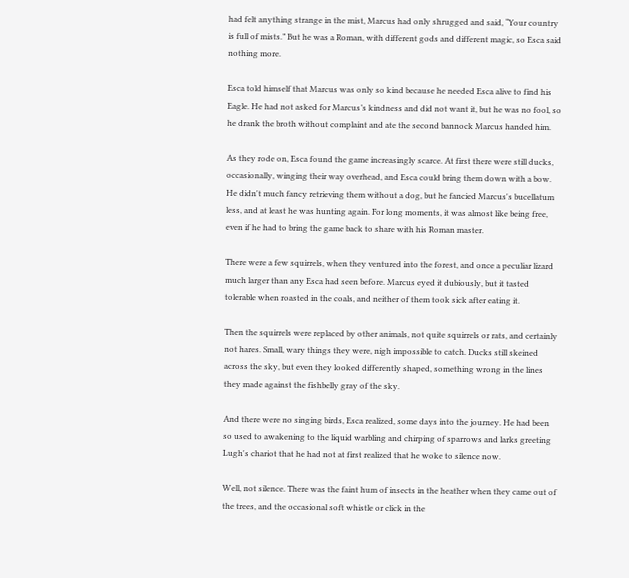had felt anything strange in the mist, Marcus had only shrugged and said, “Your country is full of mists.” But he was a Roman, with different gods and different magic, so Esca said nothing more.

Esca told himself that Marcus was only so kind because he needed Esca alive to find his Eagle. He had not asked for Marcus’s kindness and did not want it, but he was no fool, so he drank the broth without complaint and ate the second bannock Marcus handed him.

As they rode on, Esca found the game increasingly scarce. At first there were still ducks, occasionally, winging their way overhead, and Esca could bring them down with a bow. He didn't much fancy retrieving them without a dog, but he fancied Marcus's bucellatum less, and at least he was hunting again. For long moments, it was almost like being free, even if he had to bring the game back to share with his Roman master.

There were a few squirrels, when they ventured into the forest, and once a peculiar lizard much larger than any Esca had seen before. Marcus eyed it dubiously, but it tasted tolerable when roasted in the coals, and neither of them took sick after eating it.

Then the squirrels were replaced by other animals, not quite squirrels or rats, and certainly not hares. Small, wary things they were, nigh impossible to catch. Ducks still skeined across the sky, but even they looked differently shaped, something wrong in the lines they made against the fishbelly gray of the sky.

And there were no singing birds, Esca realized, some days into the journey. He had been so used to awakening to the liquid warbling and chirping of sparrows and larks greeting Lugh's chariot that he had not at first realized that he woke to silence now.

Well, not silence. There was the faint hum of insects in the heather when they came out of the trees, and the occasional soft whistle or click in the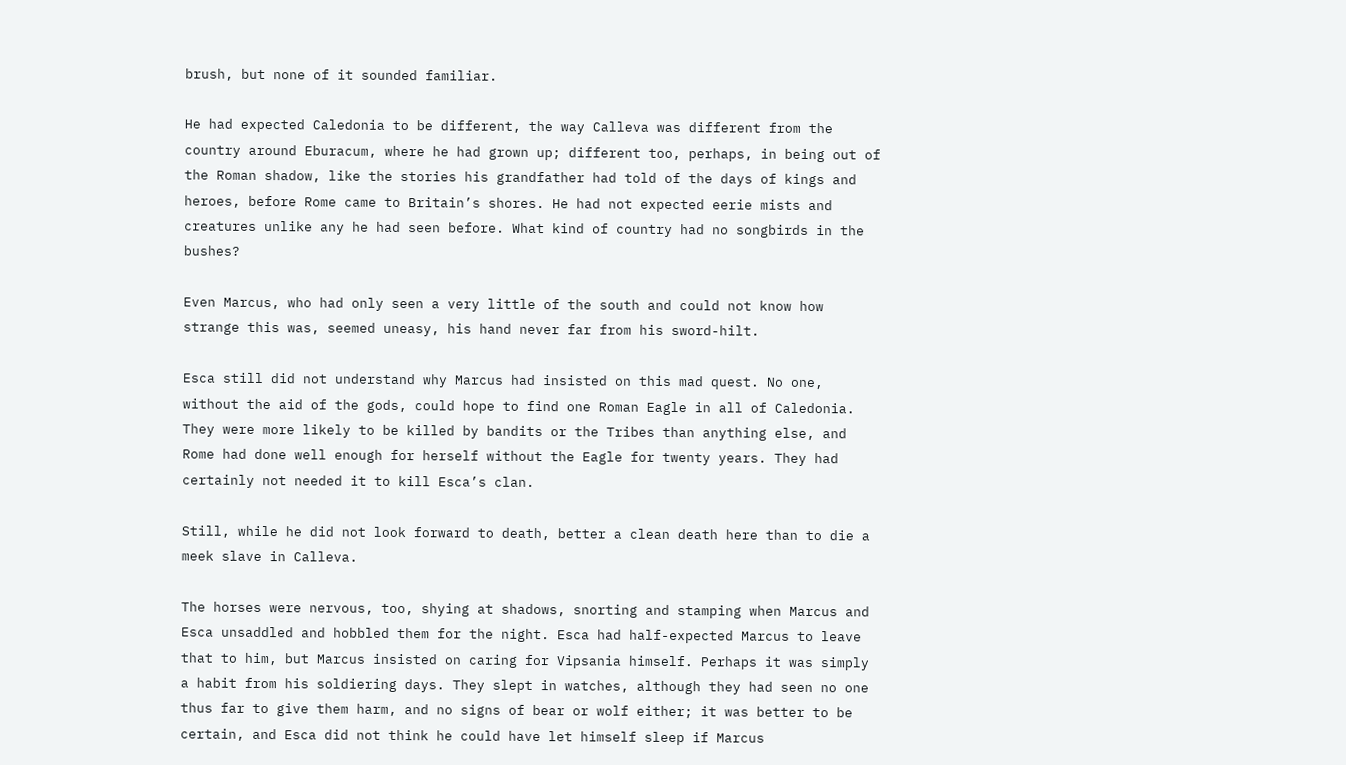brush, but none of it sounded familiar.

He had expected Caledonia to be different, the way Calleva was different from the country around Eburacum, where he had grown up; different too, perhaps, in being out of the Roman shadow, like the stories his grandfather had told of the days of kings and heroes, before Rome came to Britain’s shores. He had not expected eerie mists and creatures unlike any he had seen before. What kind of country had no songbirds in the bushes?

Even Marcus, who had only seen a very little of the south and could not know how strange this was, seemed uneasy, his hand never far from his sword-hilt.

Esca still did not understand why Marcus had insisted on this mad quest. No one, without the aid of the gods, could hope to find one Roman Eagle in all of Caledonia. They were more likely to be killed by bandits or the Tribes than anything else, and Rome had done well enough for herself without the Eagle for twenty years. They had certainly not needed it to kill Esca’s clan.

Still, while he did not look forward to death, better a clean death here than to die a meek slave in Calleva.

The horses were nervous, too, shying at shadows, snorting and stamping when Marcus and Esca unsaddled and hobbled them for the night. Esca had half-expected Marcus to leave that to him, but Marcus insisted on caring for Vipsania himself. Perhaps it was simply a habit from his soldiering days. They slept in watches, although they had seen no one thus far to give them harm, and no signs of bear or wolf either; it was better to be certain, and Esca did not think he could have let himself sleep if Marcus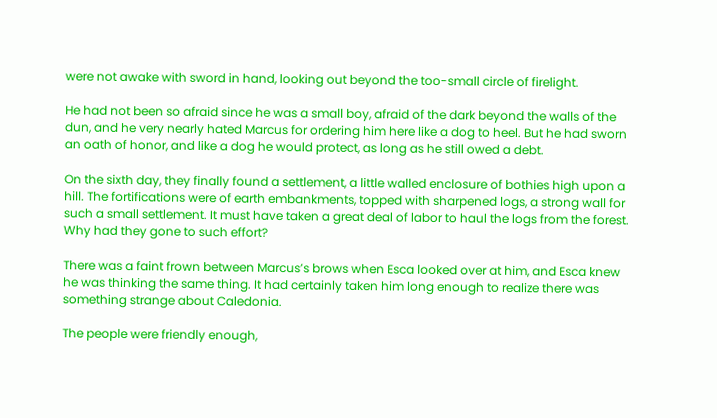were not awake with sword in hand, looking out beyond the too-small circle of firelight.

He had not been so afraid since he was a small boy, afraid of the dark beyond the walls of the dun, and he very nearly hated Marcus for ordering him here like a dog to heel. But he had sworn an oath of honor, and like a dog he would protect, as long as he still owed a debt.

On the sixth day, they finally found a settlement, a little walled enclosure of bothies high upon a hill. The fortifications were of earth embankments, topped with sharpened logs, a strong wall for such a small settlement. It must have taken a great deal of labor to haul the logs from the forest. Why had they gone to such effort?

There was a faint frown between Marcus’s brows when Esca looked over at him, and Esca knew he was thinking the same thing. It had certainly taken him long enough to realize there was something strange about Caledonia.

The people were friendly enough,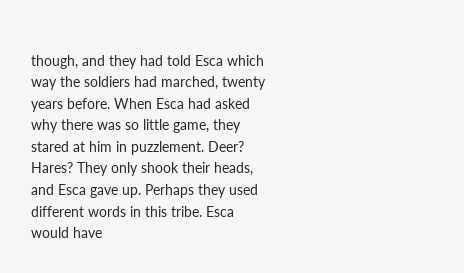though, and they had told Esca which way the soldiers had marched, twenty years before. When Esca had asked why there was so little game, they stared at him in puzzlement. Deer? Hares? They only shook their heads, and Esca gave up. Perhaps they used different words in this tribe. Esca would have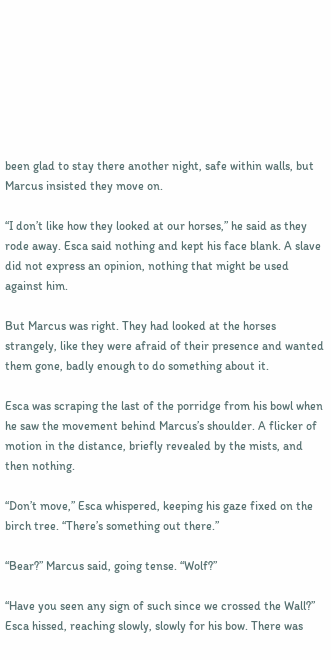been glad to stay there another night, safe within walls, but Marcus insisted they move on.

“I don’t like how they looked at our horses,” he said as they rode away. Esca said nothing and kept his face blank. A slave did not express an opinion, nothing that might be used against him.

But Marcus was right. They had looked at the horses strangely, like they were afraid of their presence and wanted them gone, badly enough to do something about it.

Esca was scraping the last of the porridge from his bowl when he saw the movement behind Marcus’s shoulder. A flicker of motion in the distance, briefly revealed by the mists, and then nothing.

“Don’t move,” Esca whispered, keeping his gaze fixed on the birch tree. “There’s something out there.”

“Bear?” Marcus said, going tense. “Wolf?”

“Have you seen any sign of such since we crossed the Wall?” Esca hissed, reaching slowly, slowly for his bow. There was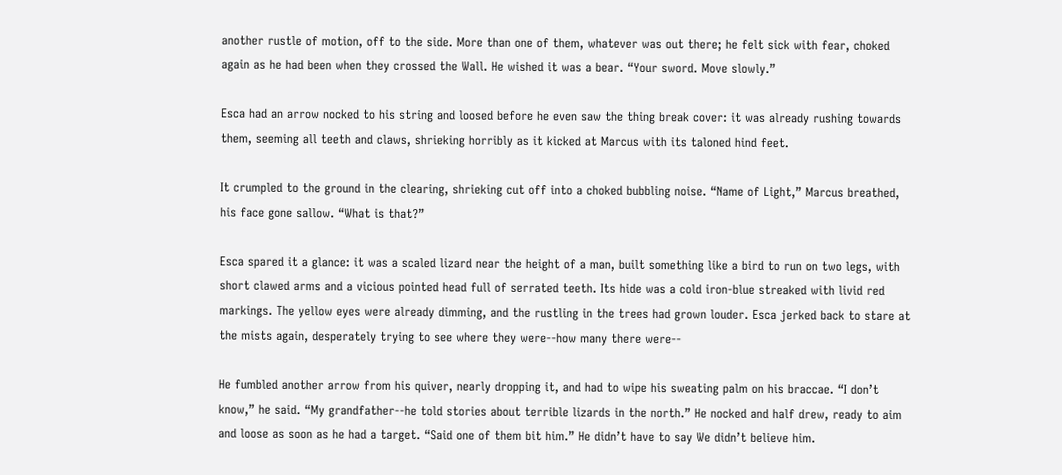another rustle of motion, off to the side. More than one of them, whatever was out there; he felt sick with fear, choked again as he had been when they crossed the Wall. He wished it was a bear. “Your sword. Move slowly.”

Esca had an arrow nocked to his string and loosed before he even saw the thing break cover: it was already rushing towards them, seeming all teeth and claws, shrieking horribly as it kicked at Marcus with its taloned hind feet.

It crumpled to the ground in the clearing, shrieking cut off into a choked bubbling noise. “Name of Light,” Marcus breathed, his face gone sallow. “What is that?”

Esca spared it a glance: it was a scaled lizard near the height of a man, built something like a bird to run on two legs, with short clawed arms and a vicious pointed head full of serrated teeth. Its hide was a cold iron-blue streaked with livid red markings. The yellow eyes were already dimming, and the rustling in the trees had grown louder. Esca jerked back to stare at the mists again, desperately trying to see where they were--how many there were--

He fumbled another arrow from his quiver, nearly dropping it, and had to wipe his sweating palm on his braccae. “I don’t know,” he said. “My grandfather--he told stories about terrible lizards in the north.” He nocked and half drew, ready to aim and loose as soon as he had a target. “Said one of them bit him.” He didn’t have to say We didn’t believe him.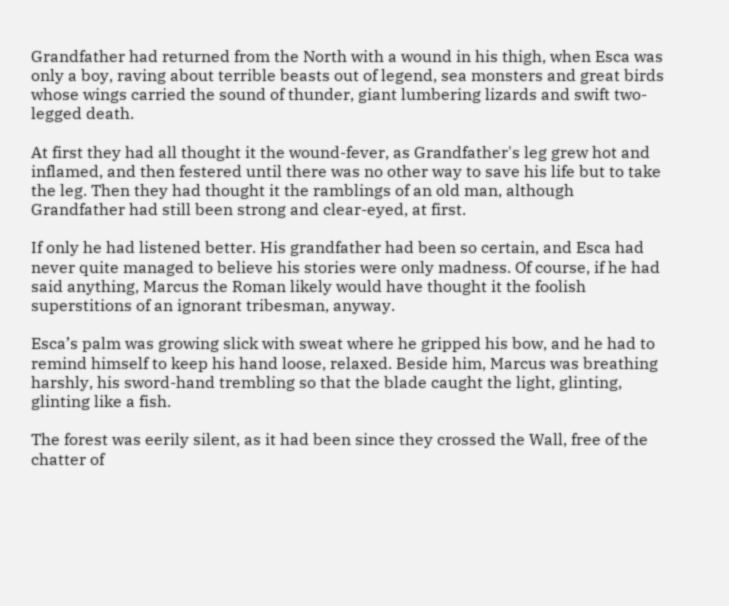Grandfather had returned from the North with a wound in his thigh, when Esca was only a boy, raving about terrible beasts out of legend, sea monsters and great birds whose wings carried the sound of thunder, giant lumbering lizards and swift two-legged death.

At first they had all thought it the wound-fever, as Grandfather's leg grew hot and inflamed, and then festered until there was no other way to save his life but to take the leg. Then they had thought it the ramblings of an old man, although Grandfather had still been strong and clear-eyed, at first.

If only he had listened better. His grandfather had been so certain, and Esca had never quite managed to believe his stories were only madness. Of course, if he had said anything, Marcus the Roman likely would have thought it the foolish superstitions of an ignorant tribesman, anyway.

Esca’s palm was growing slick with sweat where he gripped his bow, and he had to remind himself to keep his hand loose, relaxed. Beside him, Marcus was breathing harshly, his sword-hand trembling so that the blade caught the light, glinting, glinting like a fish.

The forest was eerily silent, as it had been since they crossed the Wall, free of the chatter of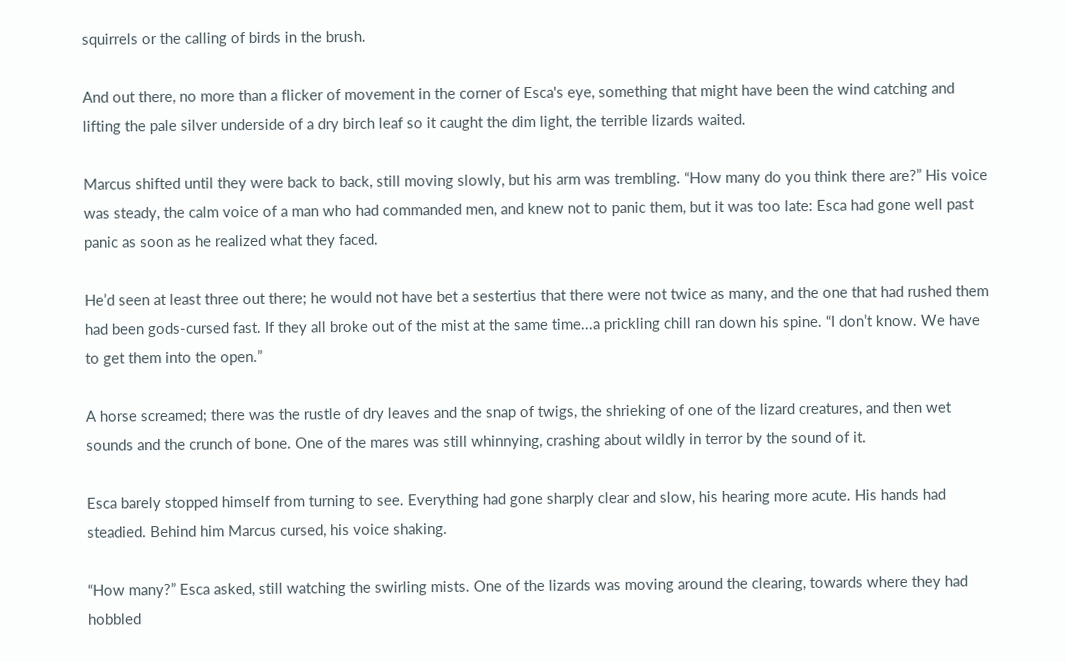squirrels or the calling of birds in the brush.

And out there, no more than a flicker of movement in the corner of Esca's eye, something that might have been the wind catching and lifting the pale silver underside of a dry birch leaf so it caught the dim light, the terrible lizards waited.

Marcus shifted until they were back to back, still moving slowly, but his arm was trembling. “How many do you think there are?” His voice was steady, the calm voice of a man who had commanded men, and knew not to panic them, but it was too late: Esca had gone well past panic as soon as he realized what they faced.

He’d seen at least three out there; he would not have bet a sestertius that there were not twice as many, and the one that had rushed them had been gods-cursed fast. If they all broke out of the mist at the same time...a prickling chill ran down his spine. “I don’t know. We have to get them into the open.”

A horse screamed; there was the rustle of dry leaves and the snap of twigs, the shrieking of one of the lizard creatures, and then wet sounds and the crunch of bone. One of the mares was still whinnying, crashing about wildly in terror by the sound of it.

Esca barely stopped himself from turning to see. Everything had gone sharply clear and slow, his hearing more acute. His hands had steadied. Behind him Marcus cursed, his voice shaking.

“How many?” Esca asked, still watching the swirling mists. One of the lizards was moving around the clearing, towards where they had hobbled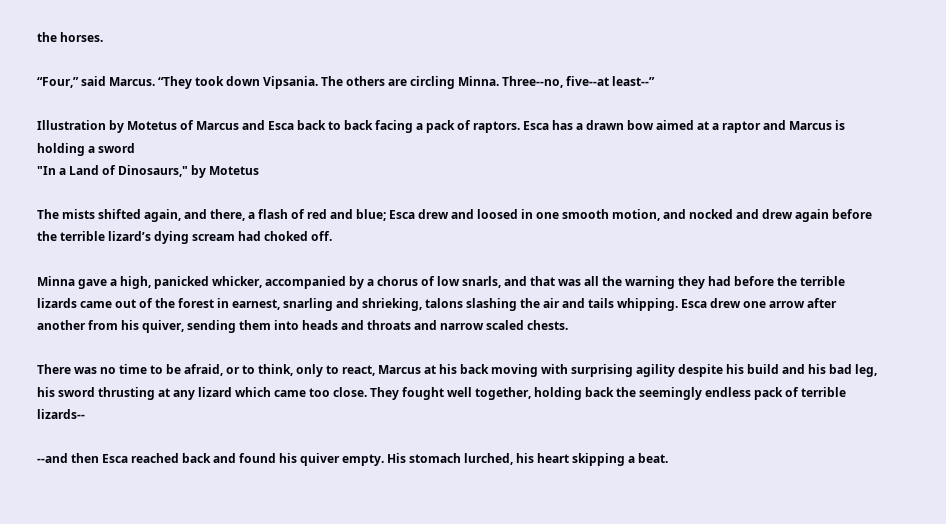the horses.

“Four,” said Marcus. “They took down Vipsania. The others are circling Minna. Three--no, five--at least--”

Illustration by Motetus of Marcus and Esca back to back facing a pack of raptors. Esca has a drawn bow aimed at a raptor and Marcus is holding a sword
"In a Land of Dinosaurs," by Motetus

The mists shifted again, and there, a flash of red and blue; Esca drew and loosed in one smooth motion, and nocked and drew again before the terrible lizard’s dying scream had choked off.

Minna gave a high, panicked whicker, accompanied by a chorus of low snarls, and that was all the warning they had before the terrible lizards came out of the forest in earnest, snarling and shrieking, talons slashing the air and tails whipping. Esca drew one arrow after another from his quiver, sending them into heads and throats and narrow scaled chests.

There was no time to be afraid, or to think, only to react, Marcus at his back moving with surprising agility despite his build and his bad leg, his sword thrusting at any lizard which came too close. They fought well together, holding back the seemingly endless pack of terrible lizards--

--and then Esca reached back and found his quiver empty. His stomach lurched, his heart skipping a beat.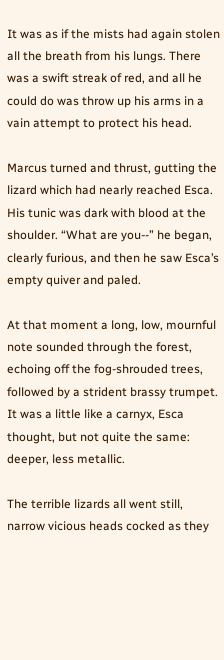It was as if the mists had again stolen all the breath from his lungs. There was a swift streak of red, and all he could do was throw up his arms in a vain attempt to protect his head.

Marcus turned and thrust, gutting the lizard which had nearly reached Esca. His tunic was dark with blood at the shoulder. “What are you--” he began, clearly furious, and then he saw Esca’s empty quiver and paled.

At that moment a long, low, mournful note sounded through the forest, echoing off the fog-shrouded trees, followed by a strident brassy trumpet. It was a little like a carnyx, Esca thought, but not quite the same: deeper, less metallic.

The terrible lizards all went still, narrow vicious heads cocked as they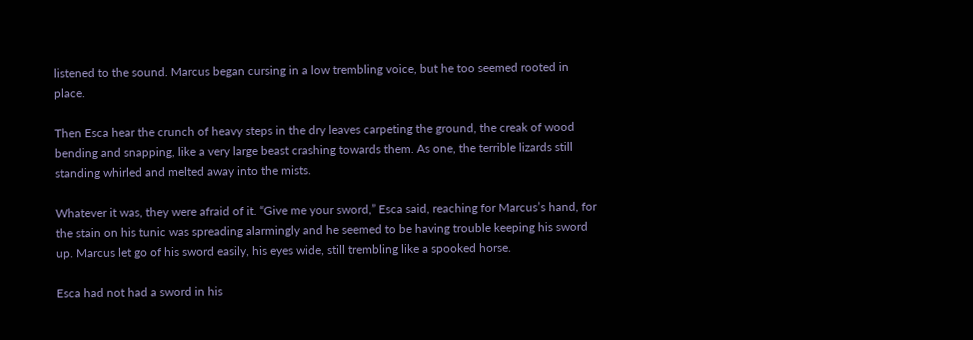listened to the sound. Marcus began cursing in a low trembling voice, but he too seemed rooted in place.

Then Esca hear the crunch of heavy steps in the dry leaves carpeting the ground, the creak of wood bending and snapping, like a very large beast crashing towards them. As one, the terrible lizards still standing whirled and melted away into the mists.

Whatever it was, they were afraid of it. “Give me your sword,” Esca said, reaching for Marcus’s hand, for the stain on his tunic was spreading alarmingly and he seemed to be having trouble keeping his sword up. Marcus let go of his sword easily, his eyes wide, still trembling like a spooked horse.

Esca had not had a sword in his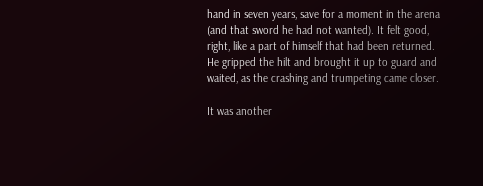hand in seven years, save for a moment in the arena (and that sword he had not wanted). It felt good, right, like a part of himself that had been returned. He gripped the hilt and brought it up to guard and waited, as the crashing and trumpeting came closer.

It was another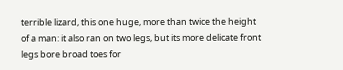terrible lizard, this one huge, more than twice the height of a man: it also ran on two legs, but its more delicate front legs bore broad toes for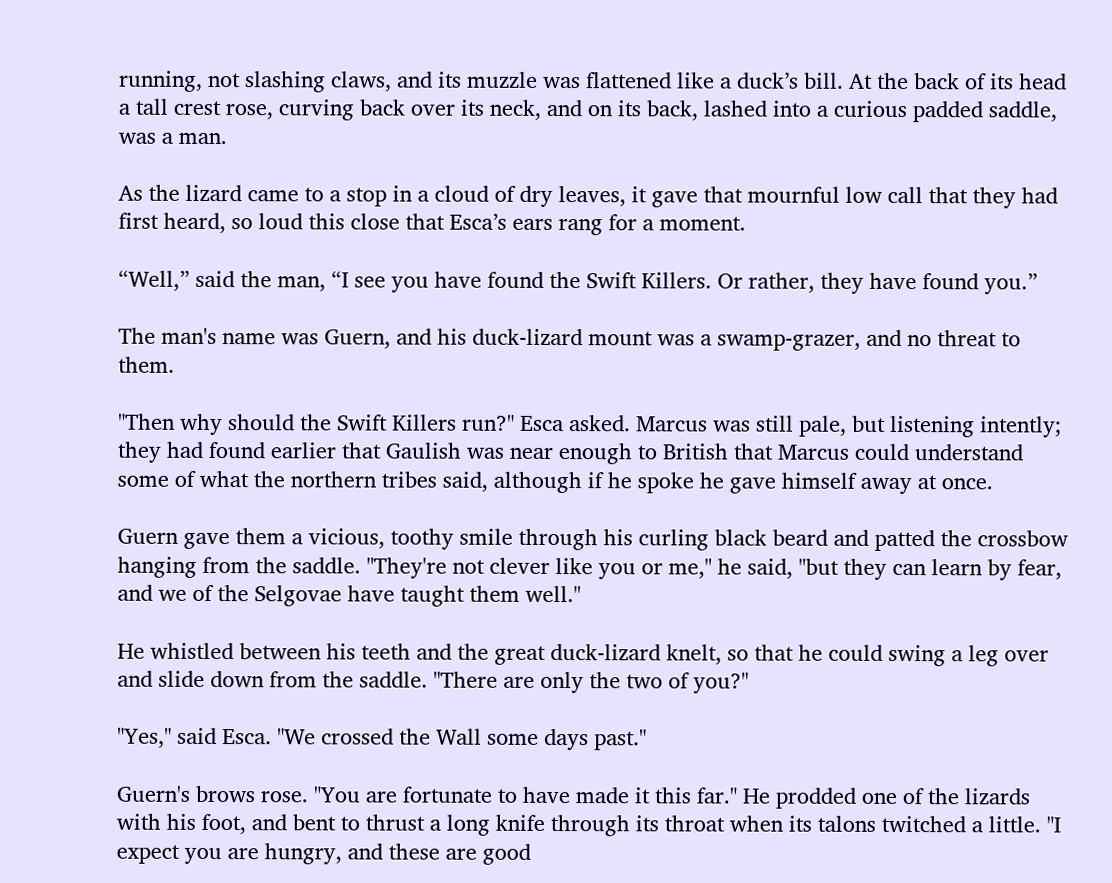running, not slashing claws, and its muzzle was flattened like a duck’s bill. At the back of its head a tall crest rose, curving back over its neck, and on its back, lashed into a curious padded saddle, was a man.

As the lizard came to a stop in a cloud of dry leaves, it gave that mournful low call that they had first heard, so loud this close that Esca’s ears rang for a moment.

“Well,” said the man, “I see you have found the Swift Killers. Or rather, they have found you.”

The man's name was Guern, and his duck-lizard mount was a swamp-grazer, and no threat to them.

"Then why should the Swift Killers run?" Esca asked. Marcus was still pale, but listening intently; they had found earlier that Gaulish was near enough to British that Marcus could understand some of what the northern tribes said, although if he spoke he gave himself away at once.

Guern gave them a vicious, toothy smile through his curling black beard and patted the crossbow hanging from the saddle. "They're not clever like you or me," he said, "but they can learn by fear, and we of the Selgovae have taught them well."

He whistled between his teeth and the great duck-lizard knelt, so that he could swing a leg over and slide down from the saddle. "There are only the two of you?"

"Yes," said Esca. "We crossed the Wall some days past."

Guern's brows rose. "You are fortunate to have made it this far." He prodded one of the lizards with his foot, and bent to thrust a long knife through its throat when its talons twitched a little. "I expect you are hungry, and these are good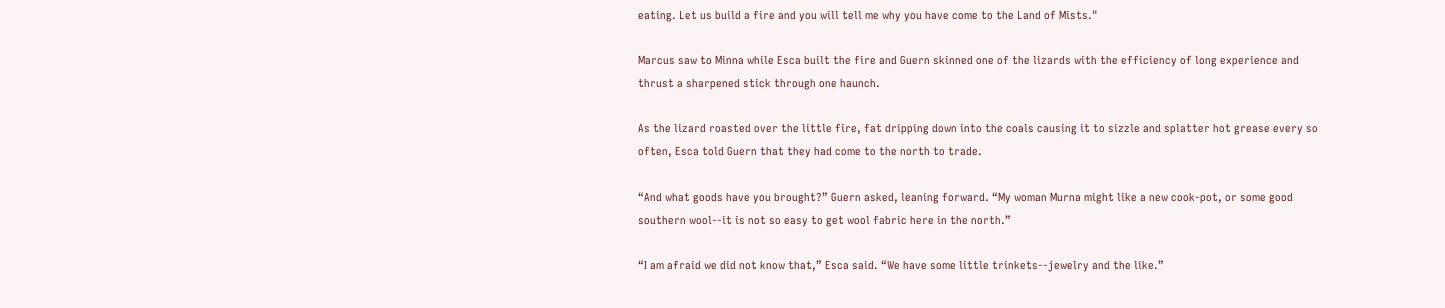eating. Let us build a fire and you will tell me why you have come to the Land of Mists."

Marcus saw to Minna while Esca built the fire and Guern skinned one of the lizards with the efficiency of long experience and thrust a sharpened stick through one haunch.

As the lizard roasted over the little fire, fat dripping down into the coals causing it to sizzle and splatter hot grease every so often, Esca told Guern that they had come to the north to trade.

“And what goods have you brought?” Guern asked, leaning forward. “My woman Murna might like a new cook-pot, or some good southern wool--it is not so easy to get wool fabric here in the north.”

“I am afraid we did not know that,” Esca said. “We have some little trinkets--jewelry and the like.”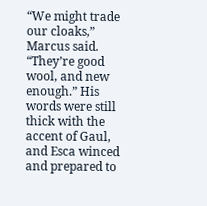“We might trade our cloaks,” Marcus said. “They’re good wool, and new enough.” His words were still thick with the accent of Gaul, and Esca winced and prepared to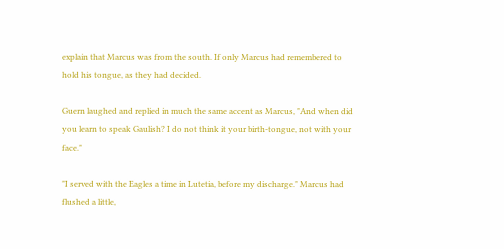explain that Marcus was from the south. If only Marcus had remembered to hold his tongue, as they had decided.

Guern laughed and replied in much the same accent as Marcus, "And when did you learn to speak Gaulish? I do not think it your birth-tongue, not with your face."

"I served with the Eagles a time in Lutetia, before my discharge." Marcus had flushed a little,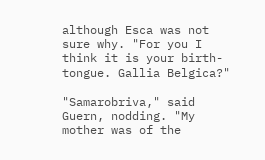although Esca was not sure why. "For you I think it is your birth-tongue. Gallia Belgica?"

"Samarobriva," said Guern, nodding. "My mother was of the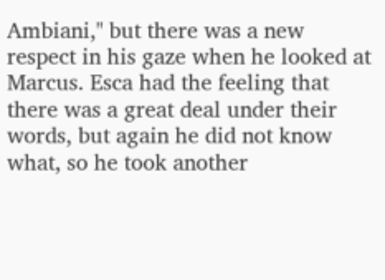Ambiani," but there was a new respect in his gaze when he looked at Marcus. Esca had the feeling that there was a great deal under their words, but again he did not know what, so he took another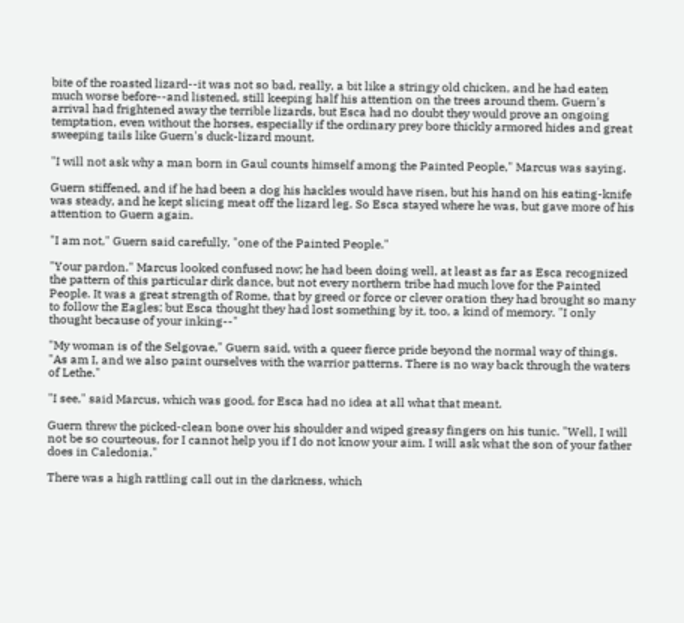bite of the roasted lizard--it was not so bad, really, a bit like a stringy old chicken, and he had eaten much worse before--and listened, still keeping half his attention on the trees around them. Guern's arrival had frightened away the terrible lizards, but Esca had no doubt they would prove an ongoing temptation, even without the horses, especially if the ordinary prey bore thickly armored hides and great sweeping tails like Guern's duck-lizard mount.

"I will not ask why a man born in Gaul counts himself among the Painted People," Marcus was saying.

Guern stiffened, and if he had been a dog his hackles would have risen, but his hand on his eating-knife was steady, and he kept slicing meat off the lizard leg. So Esca stayed where he was, but gave more of his attention to Guern again.

"I am not," Guern said carefully, "one of the Painted People."

"Your pardon." Marcus looked confused now; he had been doing well, at least as far as Esca recognized the pattern of this particular dirk dance, but not every northern tribe had much love for the Painted People. It was a great strength of Rome, that by greed or force or clever oration they had brought so many to follow the Eagles; but Esca thought they had lost something by it, too, a kind of memory. "I only thought because of your inking--"

"My woman is of the Selgovae," Guern said, with a queer fierce pride beyond the normal way of things. "As am I, and we also paint ourselves with the warrior patterns. There is no way back through the waters of Lethe."

"I see," said Marcus, which was good, for Esca had no idea at all what that meant.

Guern threw the picked-clean bone over his shoulder and wiped greasy fingers on his tunic. "Well, I will not be so courteous, for I cannot help you if I do not know your aim. I will ask what the son of your father does in Caledonia."

There was a high rattling call out in the darkness, which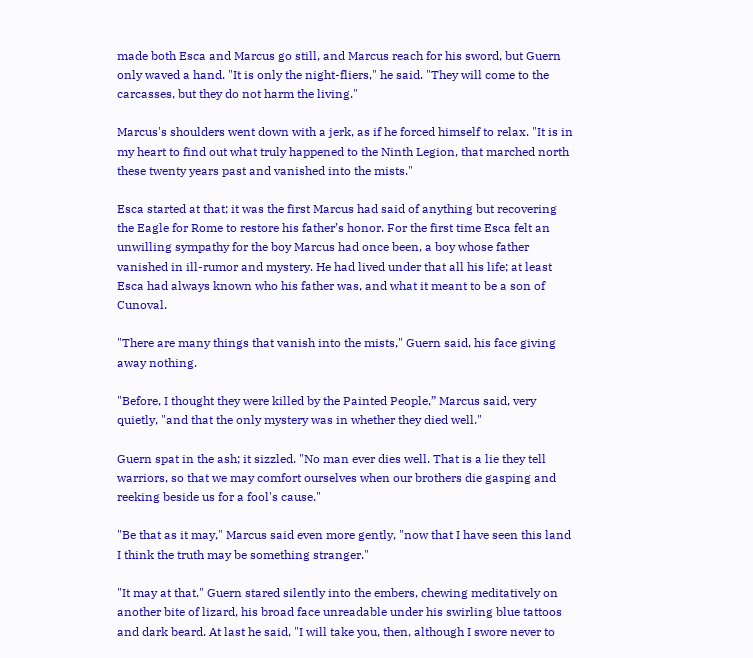made both Esca and Marcus go still, and Marcus reach for his sword, but Guern only waved a hand. "It is only the night-fliers," he said. "They will come to the carcasses, but they do not harm the living."

Marcus's shoulders went down with a jerk, as if he forced himself to relax. "It is in my heart to find out what truly happened to the Ninth Legion, that marched north these twenty years past and vanished into the mists."

Esca started at that; it was the first Marcus had said of anything but recovering the Eagle for Rome to restore his father’s honor. For the first time Esca felt an unwilling sympathy for the boy Marcus had once been, a boy whose father vanished in ill-rumor and mystery. He had lived under that all his life; at least Esca had always known who his father was, and what it meant to be a son of Cunoval.

"There are many things that vanish into the mists," Guern said, his face giving away nothing.

"Before, I thought they were killed by the Painted People,” Marcus said, very quietly, "and that the only mystery was in whether they died well."

Guern spat in the ash; it sizzled. "No man ever dies well. That is a lie they tell warriors, so that we may comfort ourselves when our brothers die gasping and reeking beside us for a fool's cause."

"Be that as it may," Marcus said even more gently, "now that I have seen this land I think the truth may be something stranger."

"It may at that." Guern stared silently into the embers, chewing meditatively on another bite of lizard, his broad face unreadable under his swirling blue tattoos and dark beard. At last he said, "I will take you, then, although I swore never to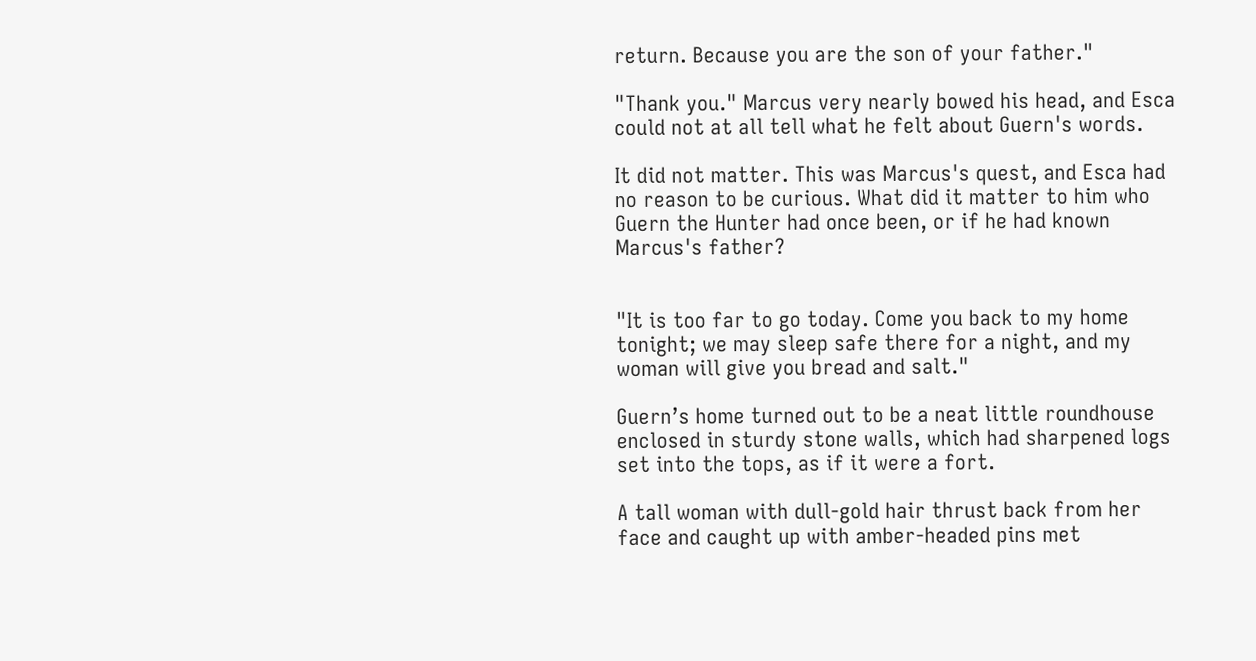return. Because you are the son of your father."

"Thank you." Marcus very nearly bowed his head, and Esca could not at all tell what he felt about Guern's words.

It did not matter. This was Marcus's quest, and Esca had no reason to be curious. What did it matter to him who Guern the Hunter had once been, or if he had known Marcus's father?


"It is too far to go today. Come you back to my home tonight; we may sleep safe there for a night, and my woman will give you bread and salt."

Guern’s home turned out to be a neat little roundhouse enclosed in sturdy stone walls, which had sharpened logs set into the tops, as if it were a fort.

A tall woman with dull-gold hair thrust back from her face and caught up with amber-headed pins met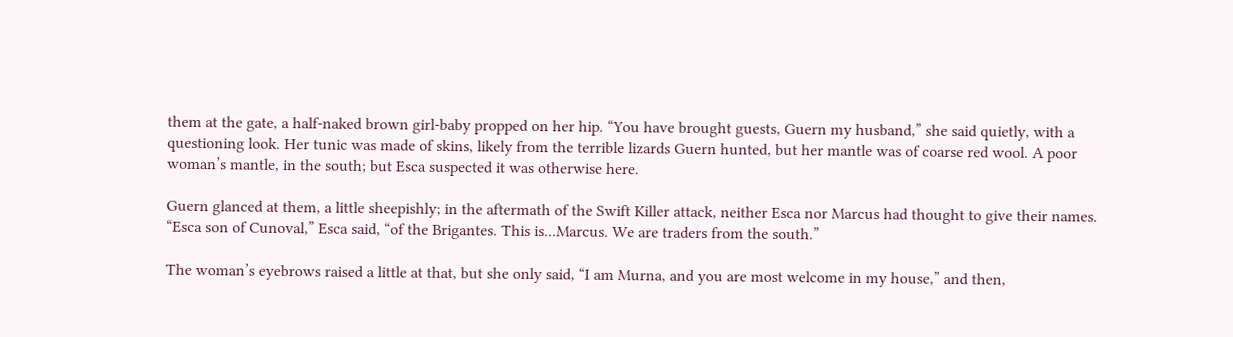them at the gate, a half-naked brown girl-baby propped on her hip. “You have brought guests, Guern my husband,” she said quietly, with a questioning look. Her tunic was made of skins, likely from the terrible lizards Guern hunted, but her mantle was of coarse red wool. A poor woman’s mantle, in the south; but Esca suspected it was otherwise here.

Guern glanced at them, a little sheepishly; in the aftermath of the Swift Killer attack, neither Esca nor Marcus had thought to give their names. “Esca son of Cunoval,” Esca said, “of the Brigantes. This is...Marcus. We are traders from the south.”

The woman’s eyebrows raised a little at that, but she only said, “I am Murna, and you are most welcome in my house,” and then,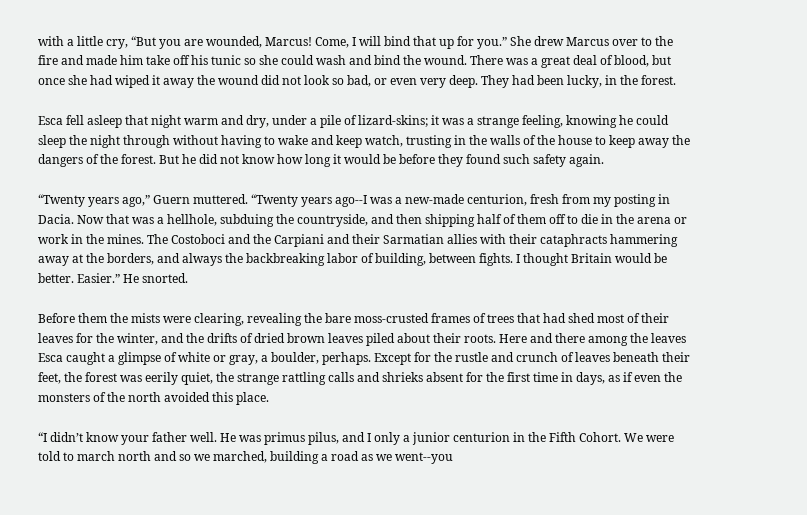with a little cry, “But you are wounded, Marcus! Come, I will bind that up for you.” She drew Marcus over to the fire and made him take off his tunic so she could wash and bind the wound. There was a great deal of blood, but once she had wiped it away the wound did not look so bad, or even very deep. They had been lucky, in the forest.

Esca fell asleep that night warm and dry, under a pile of lizard-skins; it was a strange feeling, knowing he could sleep the night through without having to wake and keep watch, trusting in the walls of the house to keep away the dangers of the forest. But he did not know how long it would be before they found such safety again.

“Twenty years ago,” Guern muttered. “Twenty years ago--I was a new-made centurion, fresh from my posting in Dacia. Now that was a hellhole, subduing the countryside, and then shipping half of them off to die in the arena or work in the mines. The Costoboci and the Carpiani and their Sarmatian allies with their cataphracts hammering away at the borders, and always the backbreaking labor of building, between fights. I thought Britain would be better. Easier.” He snorted.

Before them the mists were clearing, revealing the bare moss-crusted frames of trees that had shed most of their leaves for the winter, and the drifts of dried brown leaves piled about their roots. Here and there among the leaves Esca caught a glimpse of white or gray, a boulder, perhaps. Except for the rustle and crunch of leaves beneath their feet, the forest was eerily quiet, the strange rattling calls and shrieks absent for the first time in days, as if even the monsters of the north avoided this place.

“I didn’t know your father well. He was primus pilus, and I only a junior centurion in the Fifth Cohort. We were told to march north and so we marched, building a road as we went--you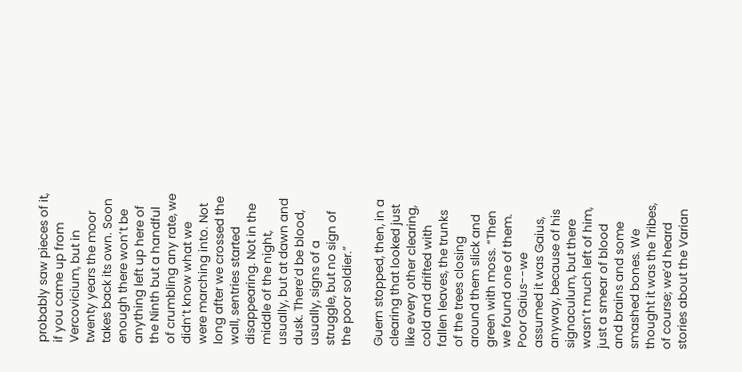probably saw pieces of it, if you came up from Vercovicium, but in twenty years the moor takes back its own. Soon enough there won’t be anything left up here of the Ninth but a handful of crumbling any rate, we didn’t know what we were marching into. Not long after we crossed the wall, sentries started disappearing. Not in the middle of the night, usually, but at dawn and dusk. There’d be blood, usually, signs of a struggle, but no sign of the poor soldier.”

Guern stopped, then, in a clearing that looked just like every other clearing, cold and drifted with fallen leaves, the trunks of the trees closing around them slick and green with moss. “Then we found one of them. Poor Gaius--we assumed it was Gaius, anyway, because of his signaculum, but there wasn’t much left of him, just a smear of blood and brains and some smashed bones. We thought it was the Tribes, of course; we’d heard stories about the Varian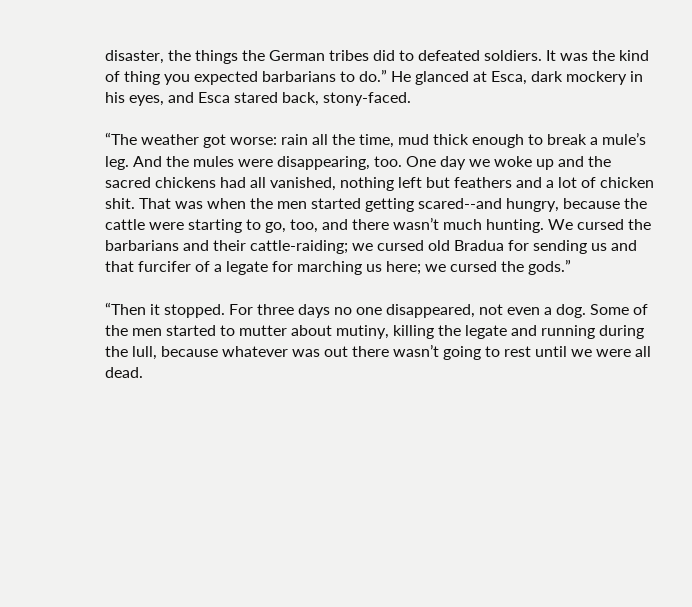disaster, the things the German tribes did to defeated soldiers. It was the kind of thing you expected barbarians to do.” He glanced at Esca, dark mockery in his eyes, and Esca stared back, stony-faced.

“The weather got worse: rain all the time, mud thick enough to break a mule’s leg. And the mules were disappearing, too. One day we woke up and the sacred chickens had all vanished, nothing left but feathers and a lot of chicken shit. That was when the men started getting scared--and hungry, because the cattle were starting to go, too, and there wasn’t much hunting. We cursed the barbarians and their cattle-raiding; we cursed old Bradua for sending us and that furcifer of a legate for marching us here; we cursed the gods.”

“Then it stopped. For three days no one disappeared, not even a dog. Some of the men started to mutter about mutiny, killing the legate and running during the lull, because whatever was out there wasn’t going to rest until we were all dead.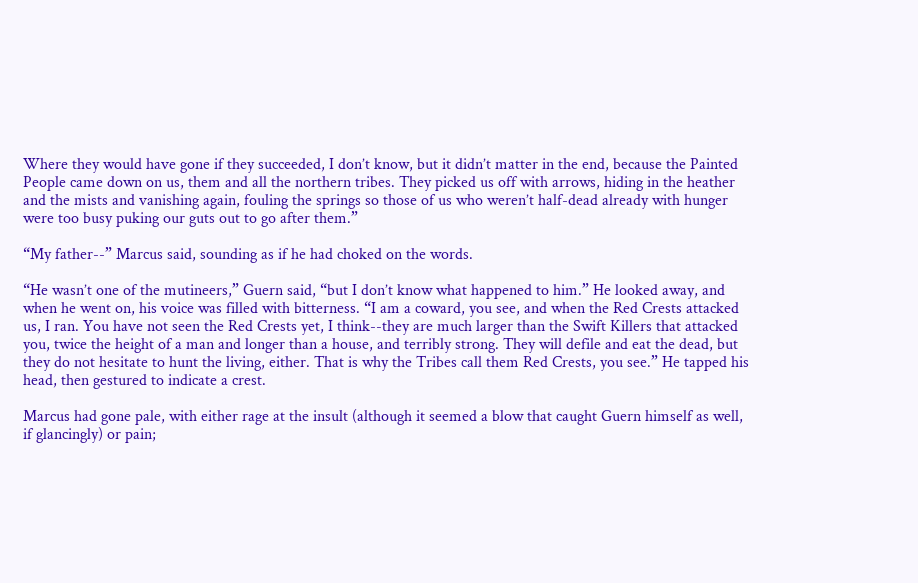Where they would have gone if they succeeded, I don’t know, but it didn’t matter in the end, because the Painted People came down on us, them and all the northern tribes. They picked us off with arrows, hiding in the heather and the mists and vanishing again, fouling the springs so those of us who weren’t half-dead already with hunger were too busy puking our guts out to go after them.”

“My father--” Marcus said, sounding as if he had choked on the words.

“He wasn’t one of the mutineers,” Guern said, “but I don’t know what happened to him.” He looked away, and when he went on, his voice was filled with bitterness. “I am a coward, you see, and when the Red Crests attacked us, I ran. You have not seen the Red Crests yet, I think--they are much larger than the Swift Killers that attacked you, twice the height of a man and longer than a house, and terribly strong. They will defile and eat the dead, but they do not hesitate to hunt the living, either. That is why the Tribes call them Red Crests, you see.” He tapped his head, then gestured to indicate a crest.

Marcus had gone pale, with either rage at the insult (although it seemed a blow that caught Guern himself as well, if glancingly) or pain;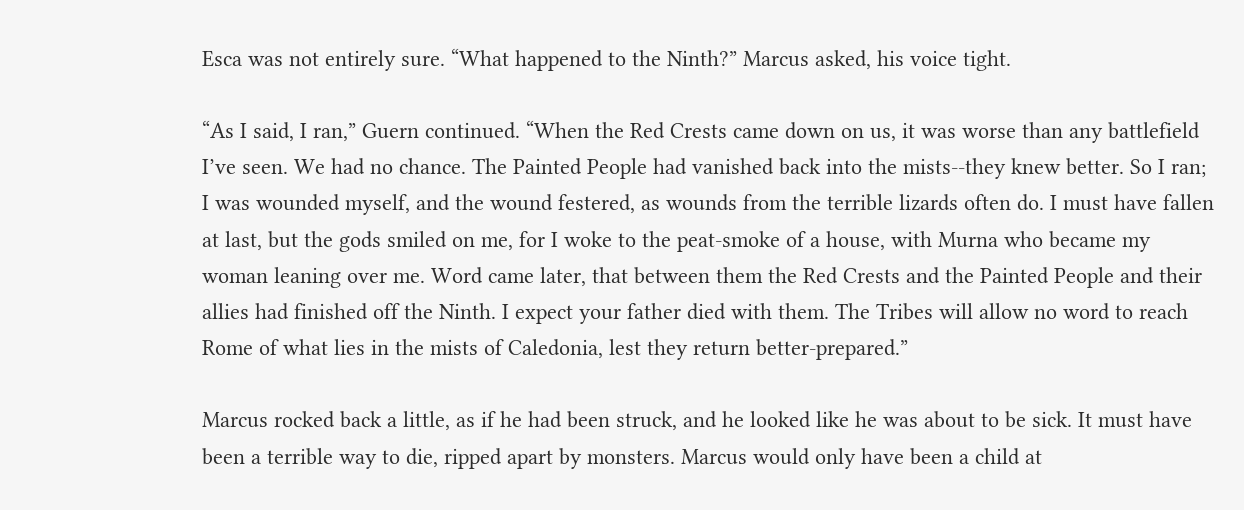Esca was not entirely sure. “What happened to the Ninth?” Marcus asked, his voice tight.

“As I said, I ran,” Guern continued. “When the Red Crests came down on us, it was worse than any battlefield I’ve seen. We had no chance. The Painted People had vanished back into the mists--they knew better. So I ran; I was wounded myself, and the wound festered, as wounds from the terrible lizards often do. I must have fallen at last, but the gods smiled on me, for I woke to the peat-smoke of a house, with Murna who became my woman leaning over me. Word came later, that between them the Red Crests and the Painted People and their allies had finished off the Ninth. I expect your father died with them. The Tribes will allow no word to reach Rome of what lies in the mists of Caledonia, lest they return better-prepared.”

Marcus rocked back a little, as if he had been struck, and he looked like he was about to be sick. It must have been a terrible way to die, ripped apart by monsters. Marcus would only have been a child at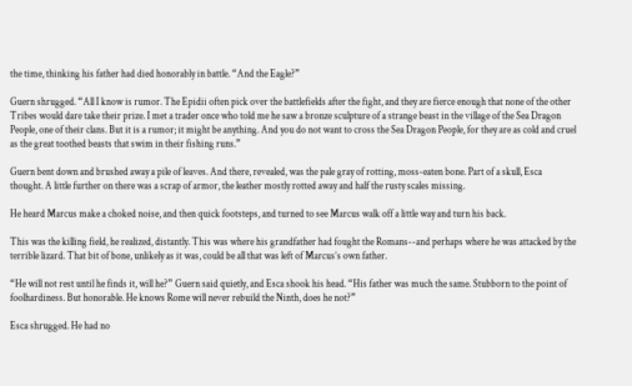the time, thinking his father had died honorably in battle. “And the Eagle?”

Guern shrugged. “All I know is rumor. The Epidii often pick over the battlefields after the fight, and they are fierce enough that none of the other Tribes would dare take their prize. I met a trader once who told me he saw a bronze sculpture of a strange beast in the village of the Sea Dragon People, one of their clans. But it is a rumor; it might be anything. And you do not want to cross the Sea Dragon People, for they are as cold and cruel as the great toothed beasts that swim in their fishing runs.”

Guern bent down and brushed away a pile of leaves. And there, revealed, was the pale gray of rotting, moss-eaten bone. Part of a skull, Esca thought. A little further on there was a scrap of armor, the leather mostly rotted away and half the rusty scales missing.

He heard Marcus make a choked noise, and then quick footsteps, and turned to see Marcus walk off a little way and turn his back.

This was the killing field, he realized, distantly. This was where his grandfather had fought the Romans--and perhaps where he was attacked by the terrible lizard. That bit of bone, unlikely as it was, could be all that was left of Marcus’s own father.

“He will not rest until he finds it, will he?” Guern said quietly, and Esca shook his head. “His father was much the same. Stubborn to the point of foolhardiness. But honorable. He knows Rome will never rebuild the Ninth, does he not?”

Esca shrugged. He had no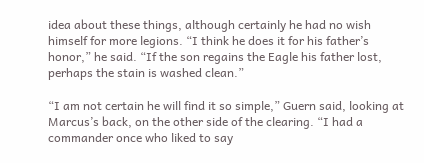idea about these things, although certainly he had no wish himself for more legions. “I think he does it for his father’s honor,” he said. “If the son regains the Eagle his father lost, perhaps the stain is washed clean.”

“I am not certain he will find it so simple,” Guern said, looking at Marcus’s back, on the other side of the clearing. “I had a commander once who liked to say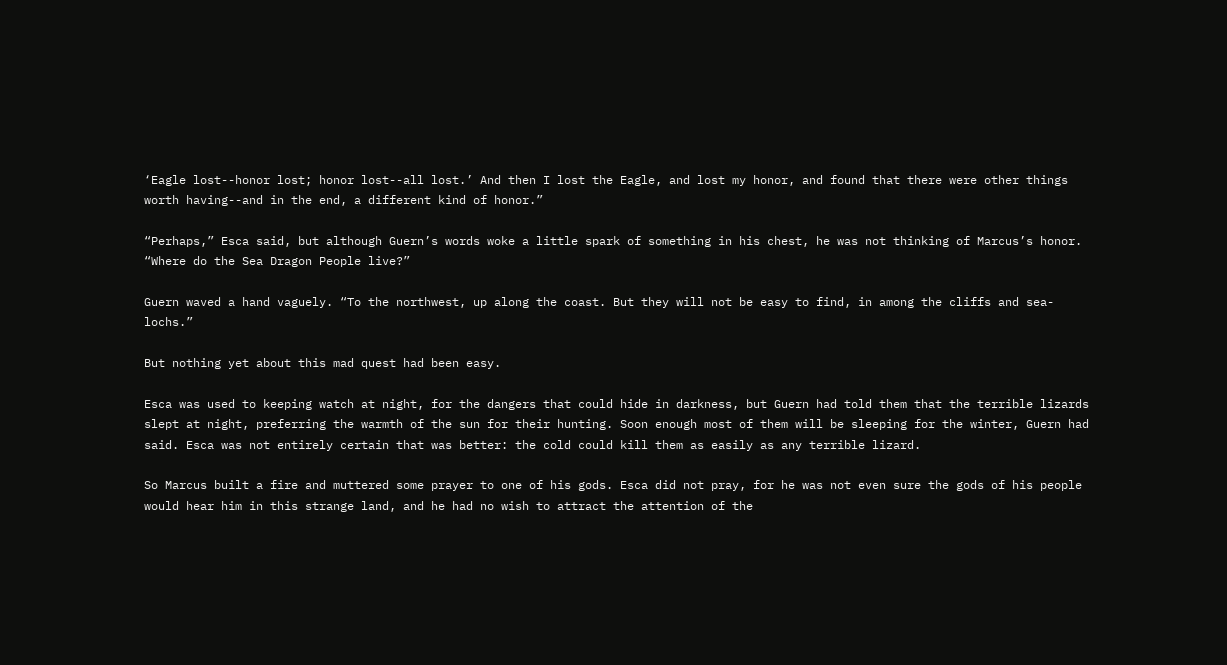‘Eagle lost--honor lost; honor lost--all lost.’ And then I lost the Eagle, and lost my honor, and found that there were other things worth having--and in the end, a different kind of honor.”

“Perhaps,” Esca said, but although Guern’s words woke a little spark of something in his chest, he was not thinking of Marcus’s honor. “Where do the Sea Dragon People live?”

Guern waved a hand vaguely. “To the northwest, up along the coast. But they will not be easy to find, in among the cliffs and sea-lochs.”

But nothing yet about this mad quest had been easy.

Esca was used to keeping watch at night, for the dangers that could hide in darkness, but Guern had told them that the terrible lizards slept at night, preferring the warmth of the sun for their hunting. Soon enough most of them will be sleeping for the winter, Guern had said. Esca was not entirely certain that was better: the cold could kill them as easily as any terrible lizard.

So Marcus built a fire and muttered some prayer to one of his gods. Esca did not pray, for he was not even sure the gods of his people would hear him in this strange land, and he had no wish to attract the attention of the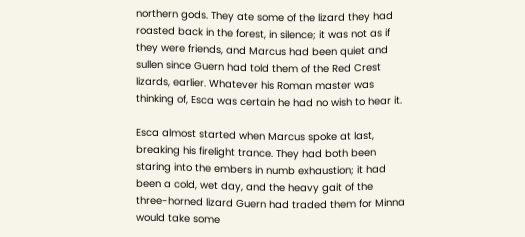northern gods. They ate some of the lizard they had roasted back in the forest, in silence; it was not as if they were friends, and Marcus had been quiet and sullen since Guern had told them of the Red Crest lizards, earlier. Whatever his Roman master was thinking of, Esca was certain he had no wish to hear it.

Esca almost started when Marcus spoke at last, breaking his firelight trance. They had both been staring into the embers in numb exhaustion; it had been a cold, wet day, and the heavy gait of the three-horned lizard Guern had traded them for Minna would take some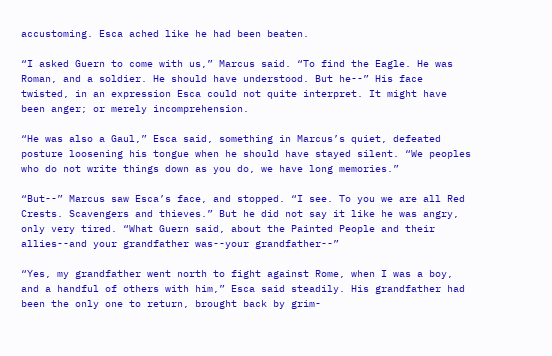accustoming. Esca ached like he had been beaten.

“I asked Guern to come with us,” Marcus said. “To find the Eagle. He was Roman, and a soldier. He should have understood. But he--” His face twisted, in an expression Esca could not quite interpret. It might have been anger; or merely incomprehension.

“He was also a Gaul,” Esca said, something in Marcus’s quiet, defeated posture loosening his tongue when he should have stayed silent. “We peoples who do not write things down as you do, we have long memories.”

“But--” Marcus saw Esca’s face, and stopped. “I see. To you we are all Red Crests. Scavengers and thieves.” But he did not say it like he was angry, only very tired. “What Guern said, about the Painted People and their allies--and your grandfather was--your grandfather--”

“Yes, my grandfather went north to fight against Rome, when I was a boy, and a handful of others with him,” Esca said steadily. His grandfather had been the only one to return, brought back by grim-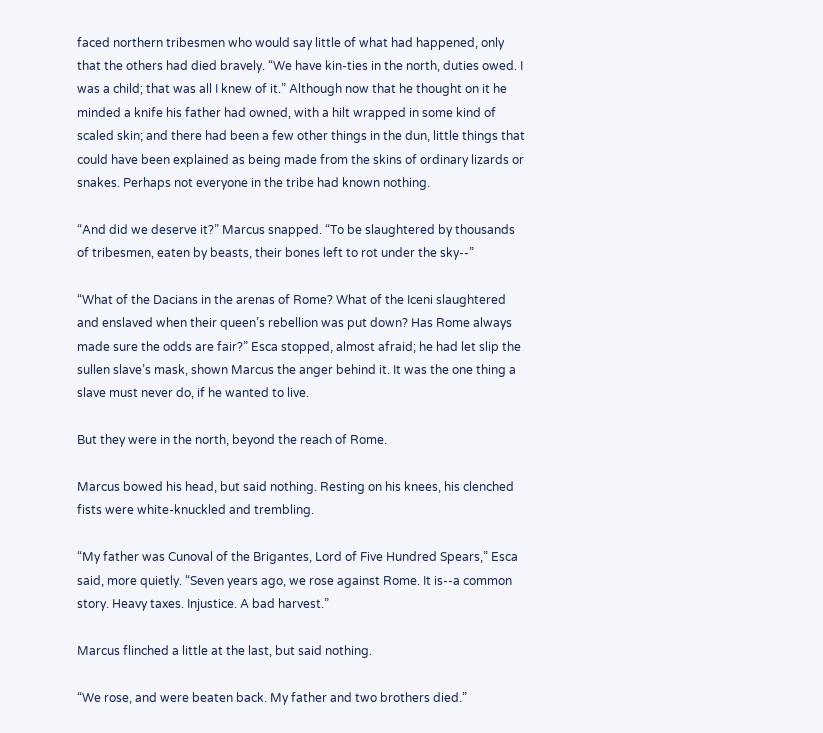faced northern tribesmen who would say little of what had happened, only that the others had died bravely. “We have kin-ties in the north, duties owed. I was a child; that was all I knew of it.” Although now that he thought on it he minded a knife his father had owned, with a hilt wrapped in some kind of scaled skin; and there had been a few other things in the dun, little things that could have been explained as being made from the skins of ordinary lizards or snakes. Perhaps not everyone in the tribe had known nothing.

“And did we deserve it?” Marcus snapped. “To be slaughtered by thousands of tribesmen, eaten by beasts, their bones left to rot under the sky--”

“What of the Dacians in the arenas of Rome? What of the Iceni slaughtered and enslaved when their queen’s rebellion was put down? Has Rome always made sure the odds are fair?” Esca stopped, almost afraid; he had let slip the sullen slave’s mask, shown Marcus the anger behind it. It was the one thing a slave must never do, if he wanted to live.

But they were in the north, beyond the reach of Rome.

Marcus bowed his head, but said nothing. Resting on his knees, his clenched fists were white-knuckled and trembling.

“My father was Cunoval of the Brigantes, Lord of Five Hundred Spears,” Esca said, more quietly. “Seven years ago, we rose against Rome. It is--a common story. Heavy taxes. Injustice. A bad harvest.”

Marcus flinched a little at the last, but said nothing.

“We rose, and were beaten back. My father and two brothers died.”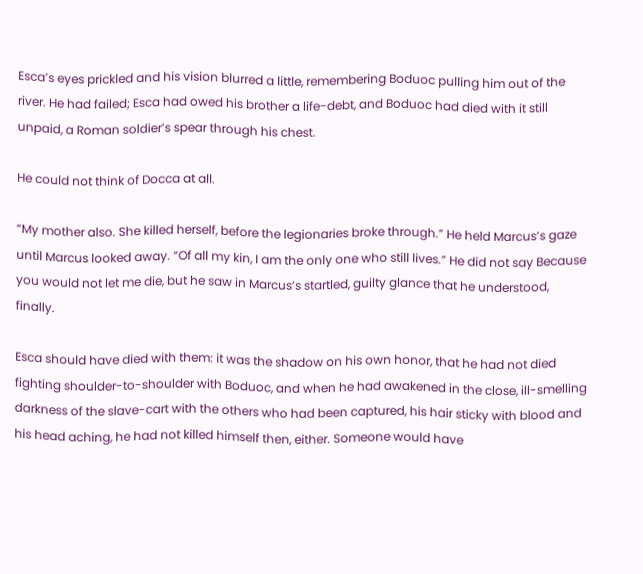Esca’s eyes prickled and his vision blurred a little, remembering Boduoc pulling him out of the river. He had failed; Esca had owed his brother a life-debt, and Boduoc had died with it still unpaid, a Roman soldier’s spear through his chest.

He could not think of Docca at all.

“My mother also. She killed herself, before the legionaries broke through.” He held Marcus’s gaze until Marcus looked away. “Of all my kin, I am the only one who still lives.” He did not say Because you would not let me die, but he saw in Marcus’s startled, guilty glance that he understood, finally.

Esca should have died with them: it was the shadow on his own honor, that he had not died fighting shoulder-to-shoulder with Boduoc, and when he had awakened in the close, ill-smelling darkness of the slave-cart with the others who had been captured, his hair sticky with blood and his head aching, he had not killed himself then, either. Someone would have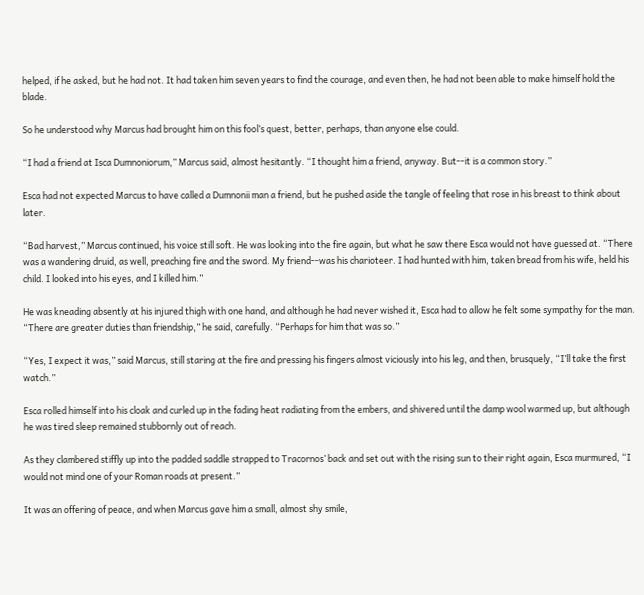helped, if he asked, but he had not. It had taken him seven years to find the courage, and even then, he had not been able to make himself hold the blade.

So he understood why Marcus had brought him on this fool’s quest, better, perhaps, than anyone else could.

“I had a friend at Isca Dumnoniorum,” Marcus said, almost hesitantly. “I thought him a friend, anyway. But--it is a common story.”

Esca had not expected Marcus to have called a Dumnonii man a friend, but he pushed aside the tangle of feeling that rose in his breast to think about later.

“Bad harvest,” Marcus continued, his voice still soft. He was looking into the fire again, but what he saw there Esca would not have guessed at. “There was a wandering druid, as well, preaching fire and the sword. My friend--was his charioteer. I had hunted with him, taken bread from his wife, held his child. I looked into his eyes, and I killed him.”

He was kneading absently at his injured thigh with one hand, and although he had never wished it, Esca had to allow he felt some sympathy for the man. “There are greater duties than friendship,” he said, carefully. “Perhaps for him that was so.”

“Yes, I expect it was,” said Marcus, still staring at the fire and pressing his fingers almost viciously into his leg, and then, brusquely, “I’ll take the first watch.”

Esca rolled himself into his cloak and curled up in the fading heat radiating from the embers, and shivered until the damp wool warmed up, but although he was tired sleep remained stubbornly out of reach.

As they clambered stiffly up into the padded saddle strapped to Tracornos’ back and set out with the rising sun to their right again, Esca murmured, “I would not mind one of your Roman roads at present.”

It was an offering of peace, and when Marcus gave him a small, almost shy smile,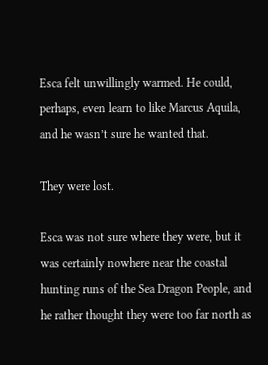Esca felt unwillingly warmed. He could, perhaps, even learn to like Marcus Aquila, and he wasn’t sure he wanted that.

They were lost.

Esca was not sure where they were, but it was certainly nowhere near the coastal hunting runs of the Sea Dragon People, and he rather thought they were too far north as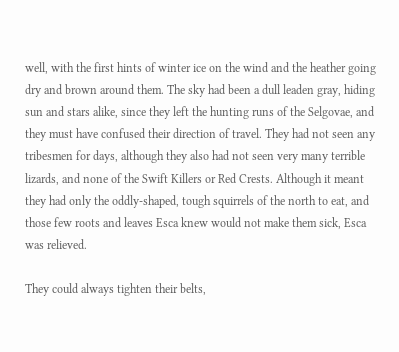well, with the first hints of winter ice on the wind and the heather going dry and brown around them. The sky had been a dull leaden gray, hiding sun and stars alike, since they left the hunting runs of the Selgovae, and they must have confused their direction of travel. They had not seen any tribesmen for days, although they also had not seen very many terrible lizards, and none of the Swift Killers or Red Crests. Although it meant they had only the oddly-shaped, tough squirrels of the north to eat, and those few roots and leaves Esca knew would not make them sick, Esca was relieved.

They could always tighten their belts,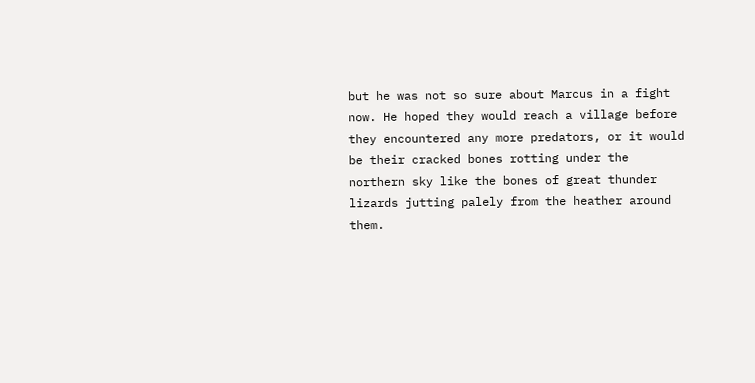but he was not so sure about Marcus in a fight now. He hoped they would reach a village before they encountered any more predators, or it would be their cracked bones rotting under the northern sky like the bones of great thunder lizards jutting palely from the heather around them.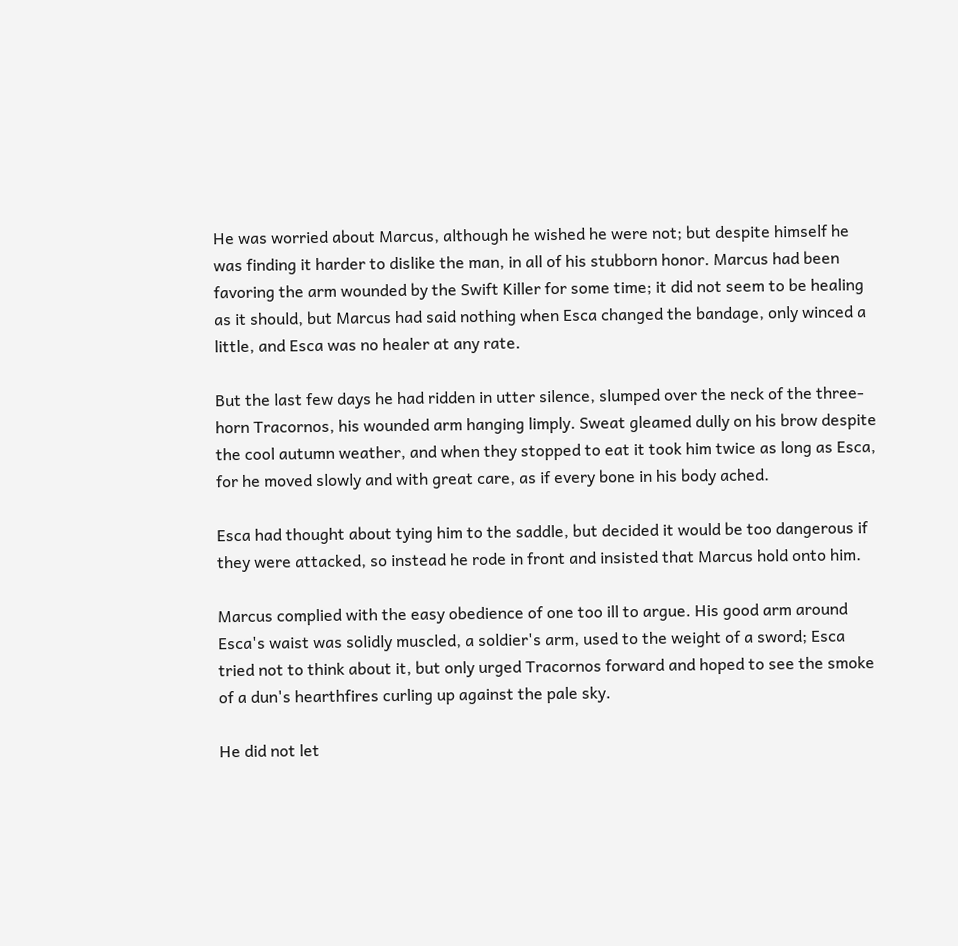He was worried about Marcus, although he wished he were not; but despite himself he was finding it harder to dislike the man, in all of his stubborn honor. Marcus had been favoring the arm wounded by the Swift Killer for some time; it did not seem to be healing as it should, but Marcus had said nothing when Esca changed the bandage, only winced a little, and Esca was no healer at any rate.

But the last few days he had ridden in utter silence, slumped over the neck of the three-horn Tracornos, his wounded arm hanging limply. Sweat gleamed dully on his brow despite the cool autumn weather, and when they stopped to eat it took him twice as long as Esca, for he moved slowly and with great care, as if every bone in his body ached.

Esca had thought about tying him to the saddle, but decided it would be too dangerous if they were attacked, so instead he rode in front and insisted that Marcus hold onto him.

Marcus complied with the easy obedience of one too ill to argue. His good arm around Esca's waist was solidly muscled, a soldier's arm, used to the weight of a sword; Esca tried not to think about it, but only urged Tracornos forward and hoped to see the smoke of a dun's hearthfires curling up against the pale sky.

He did not let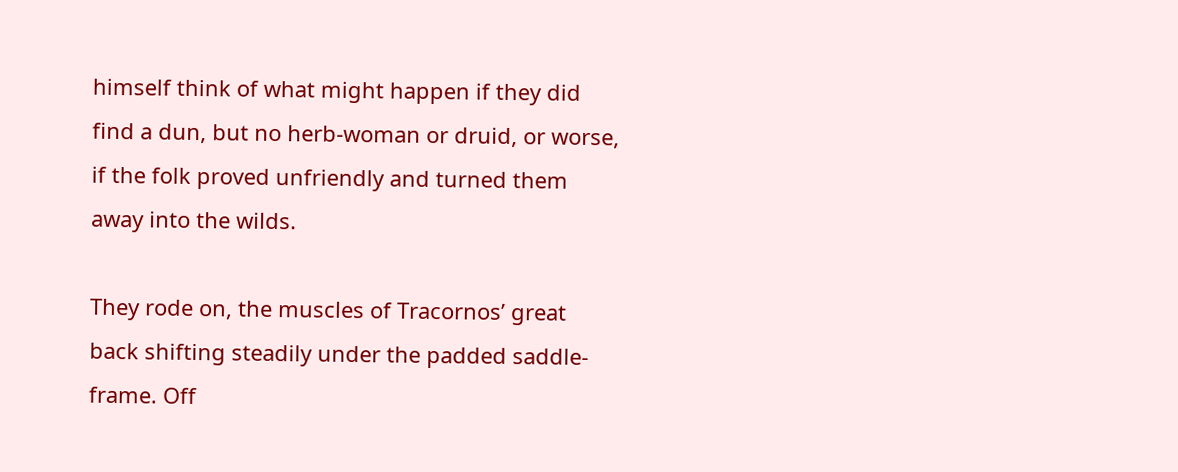himself think of what might happen if they did find a dun, but no herb-woman or druid, or worse, if the folk proved unfriendly and turned them away into the wilds.

They rode on, the muscles of Tracornos’ great back shifting steadily under the padded saddle-frame. Off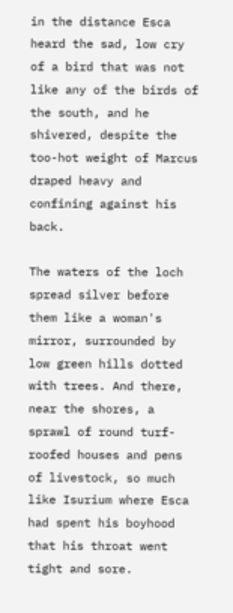in the distance Esca heard the sad, low cry of a bird that was not like any of the birds of the south, and he shivered, despite the too-hot weight of Marcus draped heavy and confining against his back.

The waters of the loch spread silver before them like a woman's mirror, surrounded by low green hills dotted with trees. And there, near the shores, a sprawl of round turf-roofed houses and pens of livestock, so much like Isurium where Esca had spent his boyhood that his throat went tight and sore.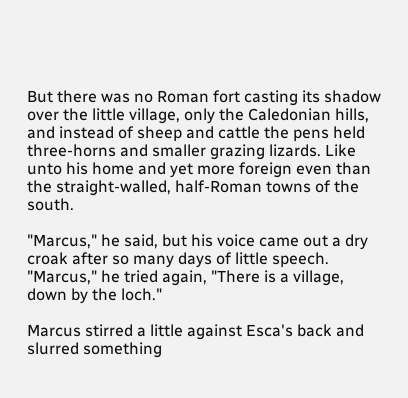But there was no Roman fort casting its shadow over the little village, only the Caledonian hills, and instead of sheep and cattle the pens held three-horns and smaller grazing lizards. Like unto his home and yet more foreign even than the straight-walled, half-Roman towns of the south.

"Marcus," he said, but his voice came out a dry croak after so many days of little speech. "Marcus," he tried again, "There is a village, down by the loch."

Marcus stirred a little against Esca's back and slurred something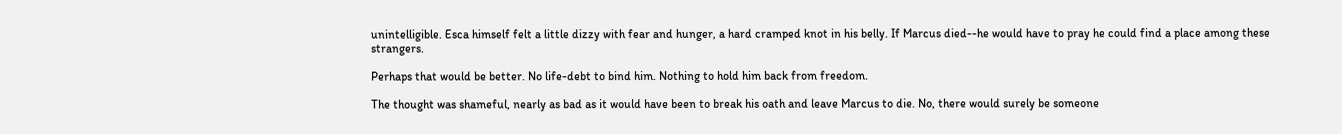unintelligible. Esca himself felt a little dizzy with fear and hunger, a hard cramped knot in his belly. If Marcus died--he would have to pray he could find a place among these strangers.

Perhaps that would be better. No life-debt to bind him. Nothing to hold him back from freedom.

The thought was shameful, nearly as bad as it would have been to break his oath and leave Marcus to die. No, there would surely be someone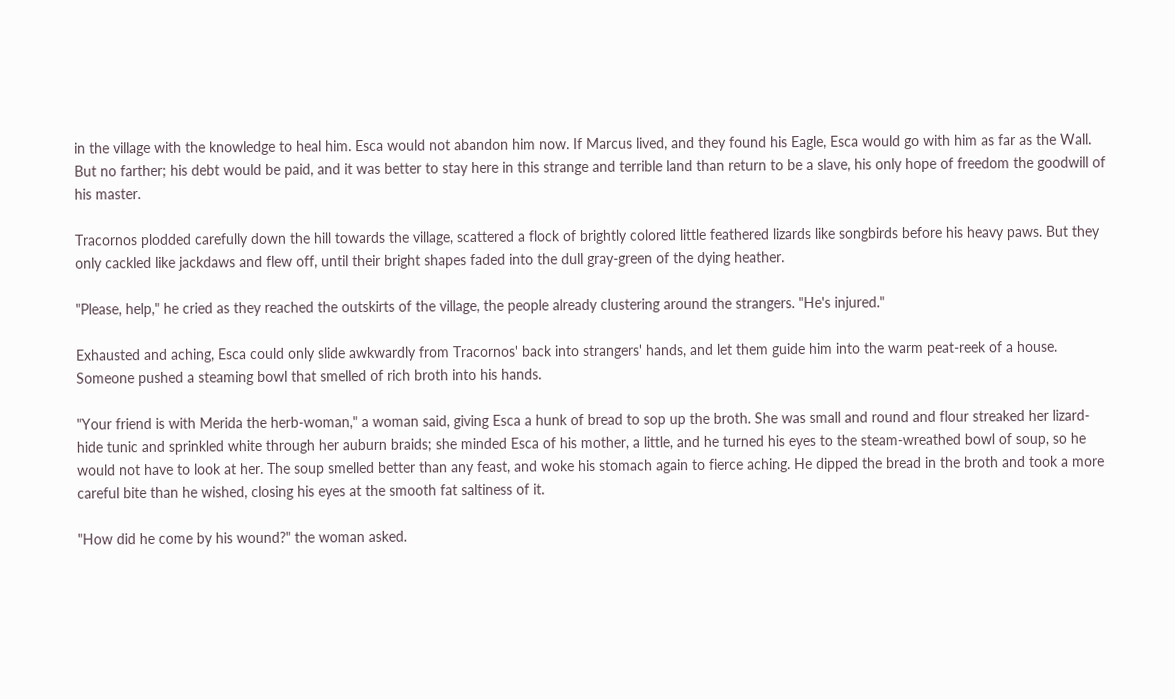in the village with the knowledge to heal him. Esca would not abandon him now. If Marcus lived, and they found his Eagle, Esca would go with him as far as the Wall. But no farther; his debt would be paid, and it was better to stay here in this strange and terrible land than return to be a slave, his only hope of freedom the goodwill of his master.

Tracornos plodded carefully down the hill towards the village, scattered a flock of brightly colored little feathered lizards like songbirds before his heavy paws. But they only cackled like jackdaws and flew off, until their bright shapes faded into the dull gray-green of the dying heather.

"Please, help," he cried as they reached the outskirts of the village, the people already clustering around the strangers. "He's injured."

Exhausted and aching, Esca could only slide awkwardly from Tracornos' back into strangers' hands, and let them guide him into the warm peat-reek of a house. Someone pushed a steaming bowl that smelled of rich broth into his hands.

"Your friend is with Merida the herb-woman," a woman said, giving Esca a hunk of bread to sop up the broth. She was small and round and flour streaked her lizard-hide tunic and sprinkled white through her auburn braids; she minded Esca of his mother, a little, and he turned his eyes to the steam-wreathed bowl of soup, so he would not have to look at her. The soup smelled better than any feast, and woke his stomach again to fierce aching. He dipped the bread in the broth and took a more careful bite than he wished, closing his eyes at the smooth fat saltiness of it.

"How did he come by his wound?" the woman asked.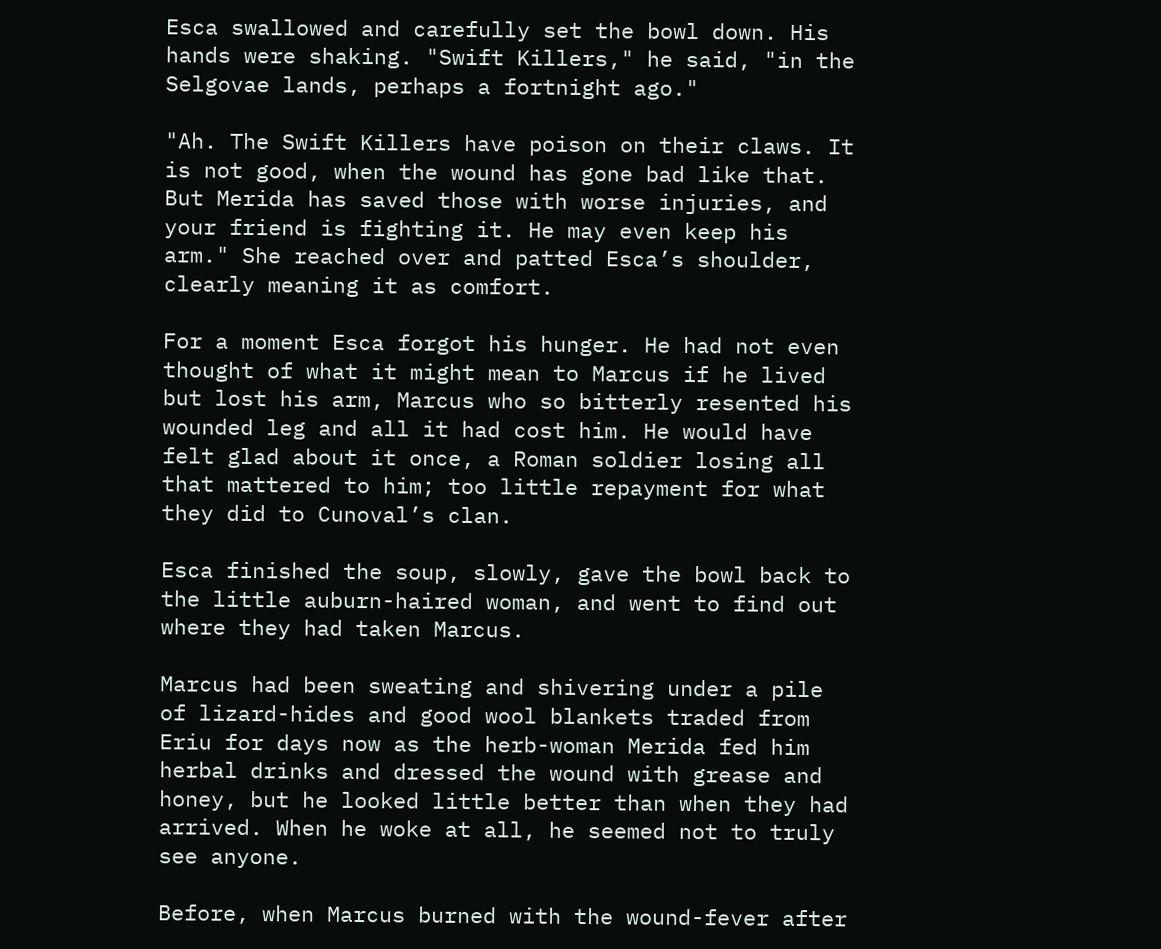Esca swallowed and carefully set the bowl down. His hands were shaking. "Swift Killers," he said, "in the Selgovae lands, perhaps a fortnight ago."

"Ah. The Swift Killers have poison on their claws. It is not good, when the wound has gone bad like that. But Merida has saved those with worse injuries, and your friend is fighting it. He may even keep his arm." She reached over and patted Esca’s shoulder, clearly meaning it as comfort.

For a moment Esca forgot his hunger. He had not even thought of what it might mean to Marcus if he lived but lost his arm, Marcus who so bitterly resented his wounded leg and all it had cost him. He would have felt glad about it once, a Roman soldier losing all that mattered to him; too little repayment for what they did to Cunoval’s clan.

Esca finished the soup, slowly, gave the bowl back to the little auburn-haired woman, and went to find out where they had taken Marcus.

Marcus had been sweating and shivering under a pile of lizard-hides and good wool blankets traded from Eriu for days now as the herb-woman Merida fed him herbal drinks and dressed the wound with grease and honey, but he looked little better than when they had arrived. When he woke at all, he seemed not to truly see anyone.

Before, when Marcus burned with the wound-fever after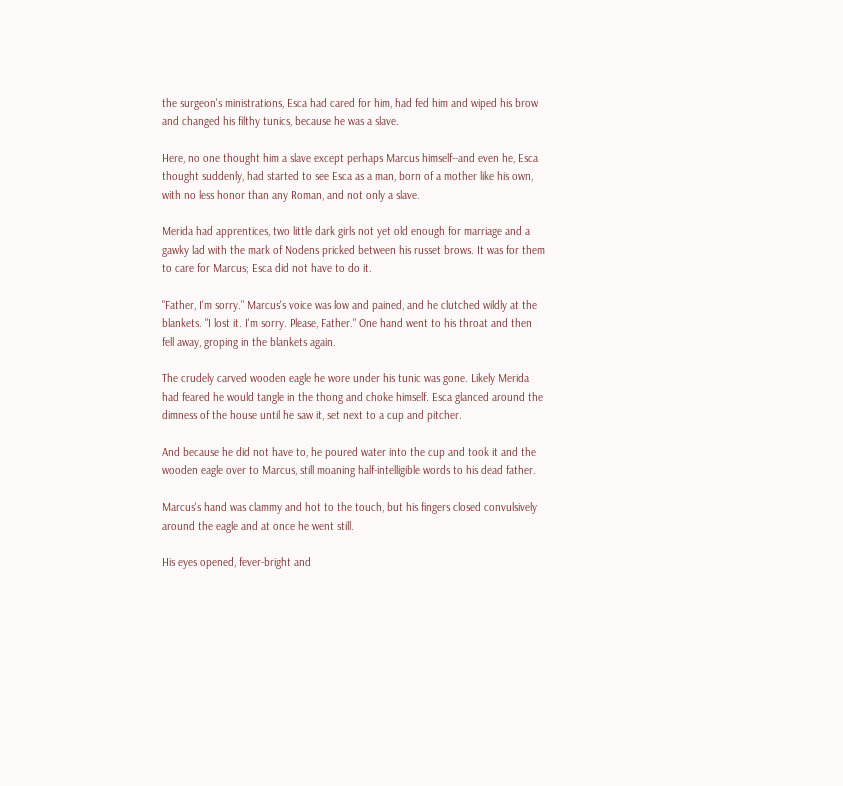the surgeon's ministrations, Esca had cared for him, had fed him and wiped his brow and changed his filthy tunics, because he was a slave.

Here, no one thought him a slave except perhaps Marcus himself--and even he, Esca thought suddenly, had started to see Esca as a man, born of a mother like his own, with no less honor than any Roman, and not only a slave.

Merida had apprentices, two little dark girls not yet old enough for marriage and a gawky lad with the mark of Nodens pricked between his russet brows. It was for them to care for Marcus; Esca did not have to do it.

"Father, I'm sorry." Marcus's voice was low and pained, and he clutched wildly at the blankets. "I lost it. I'm sorry. Please, Father." One hand went to his throat and then fell away, groping in the blankets again.

The crudely carved wooden eagle he wore under his tunic was gone. Likely Merida had feared he would tangle in the thong and choke himself. Esca glanced around the dimness of the house until he saw it, set next to a cup and pitcher.

And because he did not have to, he poured water into the cup and took it and the wooden eagle over to Marcus, still moaning half-intelligible words to his dead father.

Marcus's hand was clammy and hot to the touch, but his fingers closed convulsively around the eagle and at once he went still.

His eyes opened, fever-bright and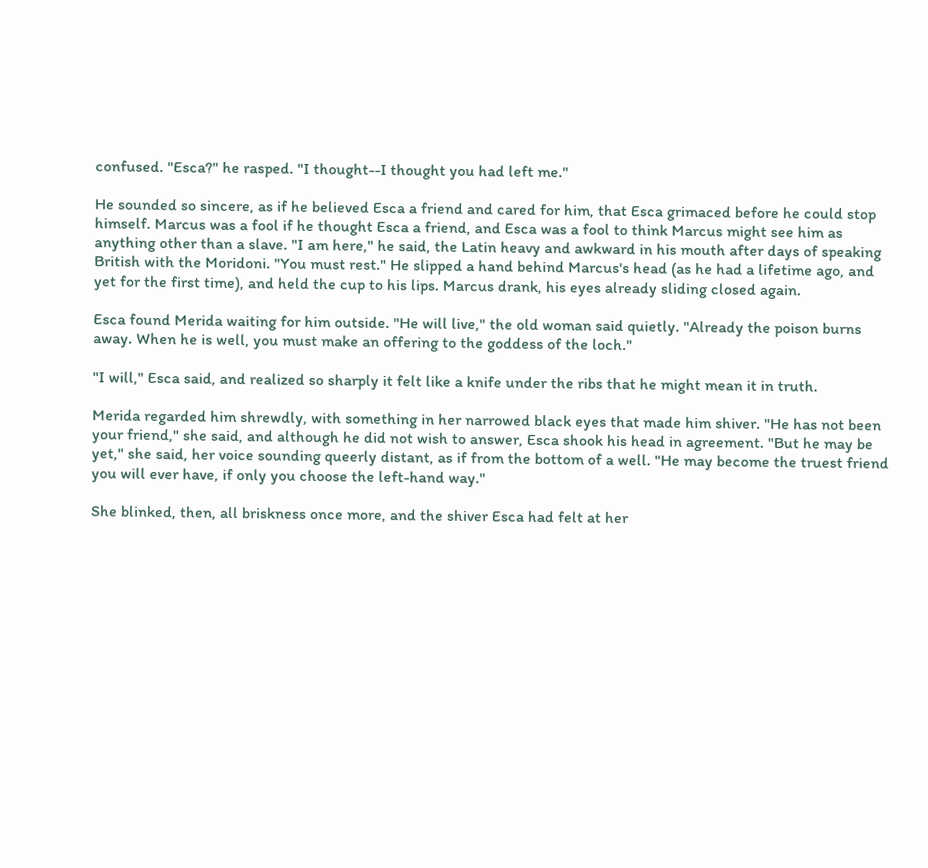confused. "Esca?" he rasped. "I thought--I thought you had left me."

He sounded so sincere, as if he believed Esca a friend and cared for him, that Esca grimaced before he could stop himself. Marcus was a fool if he thought Esca a friend, and Esca was a fool to think Marcus might see him as anything other than a slave. "I am here," he said, the Latin heavy and awkward in his mouth after days of speaking British with the Moridoni. "You must rest." He slipped a hand behind Marcus's head (as he had a lifetime ago, and yet for the first time), and held the cup to his lips. Marcus drank, his eyes already sliding closed again.

Esca found Merida waiting for him outside. "He will live," the old woman said quietly. "Already the poison burns away. When he is well, you must make an offering to the goddess of the loch."

"I will," Esca said, and realized so sharply it felt like a knife under the ribs that he might mean it in truth.

Merida regarded him shrewdly, with something in her narrowed black eyes that made him shiver. "He has not been your friend," she said, and although he did not wish to answer, Esca shook his head in agreement. "But he may be yet," she said, her voice sounding queerly distant, as if from the bottom of a well. "He may become the truest friend you will ever have, if only you choose the left-hand way."

She blinked, then, all briskness once more, and the shiver Esca had felt at her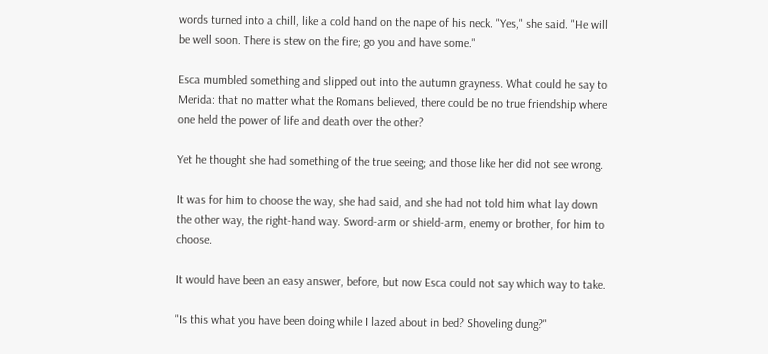words turned into a chill, like a cold hand on the nape of his neck. "Yes," she said. "He will be well soon. There is stew on the fire; go you and have some."

Esca mumbled something and slipped out into the autumn grayness. What could he say to Merida: that no matter what the Romans believed, there could be no true friendship where one held the power of life and death over the other?

Yet he thought she had something of the true seeing; and those like her did not see wrong.

It was for him to choose the way, she had said, and she had not told him what lay down the other way, the right-hand way. Sword-arm or shield-arm, enemy or brother, for him to choose.

It would have been an easy answer, before, but now Esca could not say which way to take.

"Is this what you have been doing while I lazed about in bed? Shoveling dung?"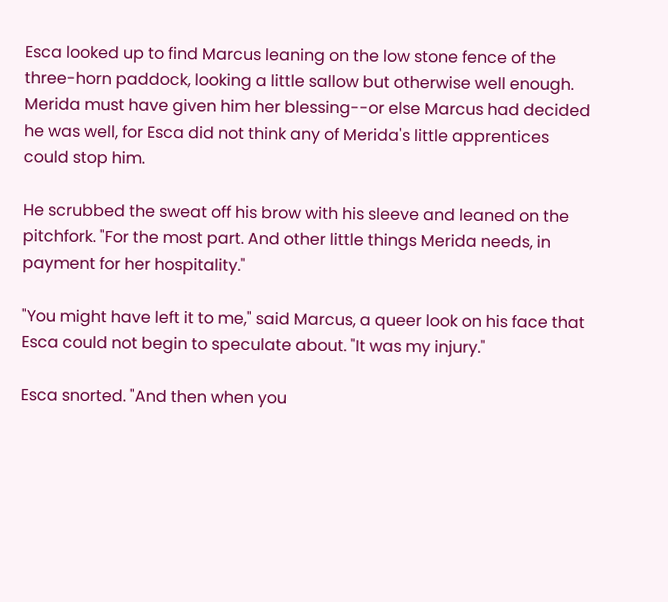Esca looked up to find Marcus leaning on the low stone fence of the three-horn paddock, looking a little sallow but otherwise well enough. Merida must have given him her blessing--or else Marcus had decided he was well, for Esca did not think any of Merida's little apprentices could stop him.

He scrubbed the sweat off his brow with his sleeve and leaned on the pitchfork. "For the most part. And other little things Merida needs, in payment for her hospitality."

"You might have left it to me," said Marcus, a queer look on his face that Esca could not begin to speculate about. "It was my injury."

Esca snorted. "And then when you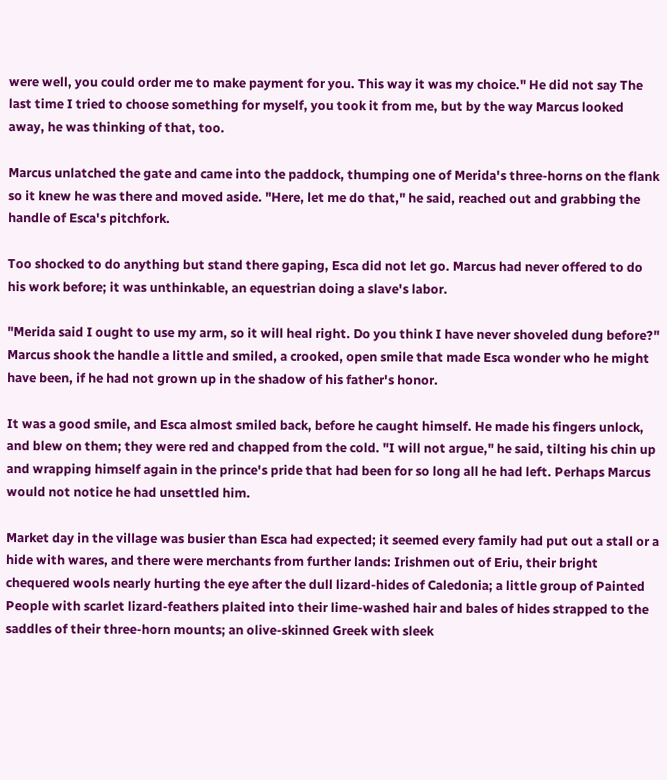were well, you could order me to make payment for you. This way it was my choice." He did not say The last time I tried to choose something for myself, you took it from me, but by the way Marcus looked away, he was thinking of that, too.

Marcus unlatched the gate and came into the paddock, thumping one of Merida's three-horns on the flank so it knew he was there and moved aside. "Here, let me do that," he said, reached out and grabbing the handle of Esca's pitchfork.

Too shocked to do anything but stand there gaping, Esca did not let go. Marcus had never offered to do his work before; it was unthinkable, an equestrian doing a slave's labor.

"Merida said I ought to use my arm, so it will heal right. Do you think I have never shoveled dung before?" Marcus shook the handle a little and smiled, a crooked, open smile that made Esca wonder who he might have been, if he had not grown up in the shadow of his father's honor.

It was a good smile, and Esca almost smiled back, before he caught himself. He made his fingers unlock, and blew on them; they were red and chapped from the cold. "I will not argue," he said, tilting his chin up and wrapping himself again in the prince's pride that had been for so long all he had left. Perhaps Marcus would not notice he had unsettled him.

Market day in the village was busier than Esca had expected; it seemed every family had put out a stall or a hide with wares, and there were merchants from further lands: Irishmen out of Eriu, their bright chequered wools nearly hurting the eye after the dull lizard-hides of Caledonia; a little group of Painted People with scarlet lizard-feathers plaited into their lime-washed hair and bales of hides strapped to the saddles of their three-horn mounts; an olive-skinned Greek with sleek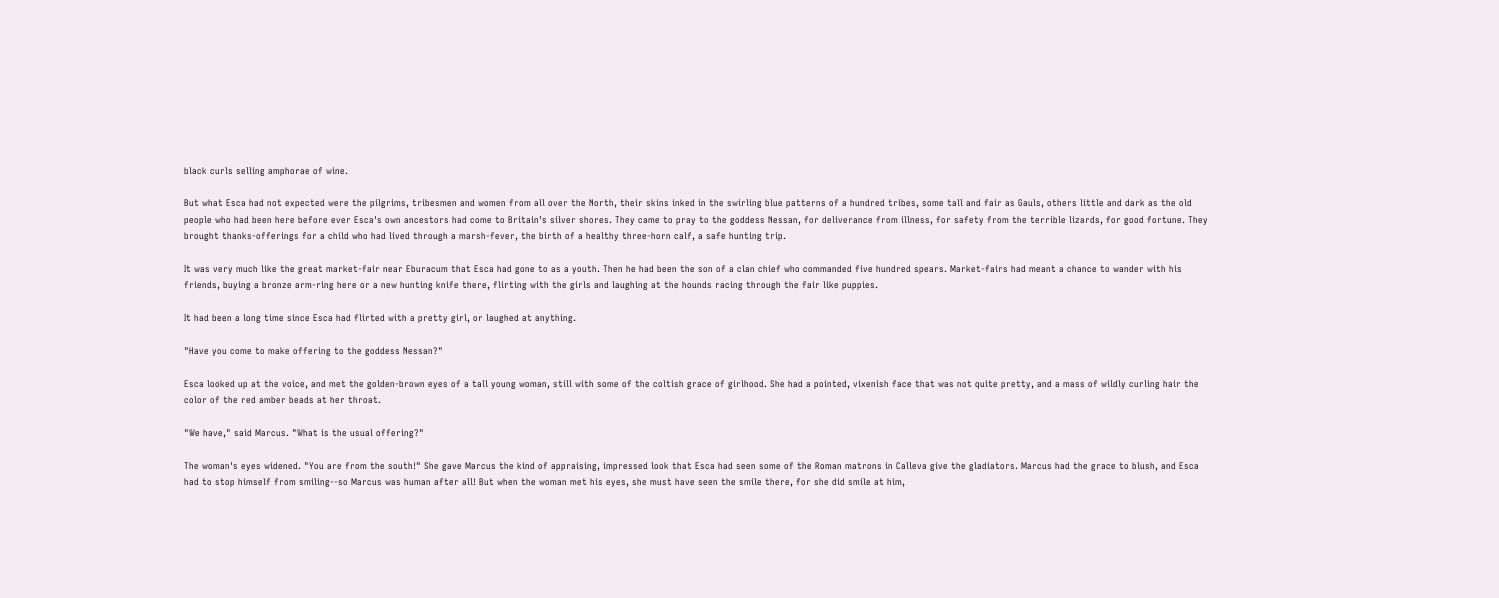black curls selling amphorae of wine.

But what Esca had not expected were the pilgrims, tribesmen and women from all over the North, their skins inked in the swirling blue patterns of a hundred tribes, some tall and fair as Gauls, others little and dark as the old people who had been here before ever Esca's own ancestors had come to Britain's silver shores. They came to pray to the goddess Nessan, for deliverance from illness, for safety from the terrible lizards, for good fortune. They brought thanks-offerings for a child who had lived through a marsh-fever, the birth of a healthy three-horn calf, a safe hunting trip.

It was very much like the great market-fair near Eburacum that Esca had gone to as a youth. Then he had been the son of a clan chief who commanded five hundred spears. Market-fairs had meant a chance to wander with his friends, buying a bronze arm-ring here or a new hunting knife there, flirting with the girls and laughing at the hounds racing through the fair like puppies.

It had been a long time since Esca had flirted with a pretty girl, or laughed at anything.

"Have you come to make offering to the goddess Nessan?"

Esca looked up at the voice, and met the golden-brown eyes of a tall young woman, still with some of the coltish grace of girlhood. She had a pointed, vixenish face that was not quite pretty, and a mass of wildly curling hair the color of the red amber beads at her throat.

"We have," said Marcus. "What is the usual offering?"

The woman's eyes widened. "You are from the south!" She gave Marcus the kind of appraising, impressed look that Esca had seen some of the Roman matrons in Calleva give the gladiators. Marcus had the grace to blush, and Esca had to stop himself from smiling--so Marcus was human after all! But when the woman met his eyes, she must have seen the smile there, for she did smile at him,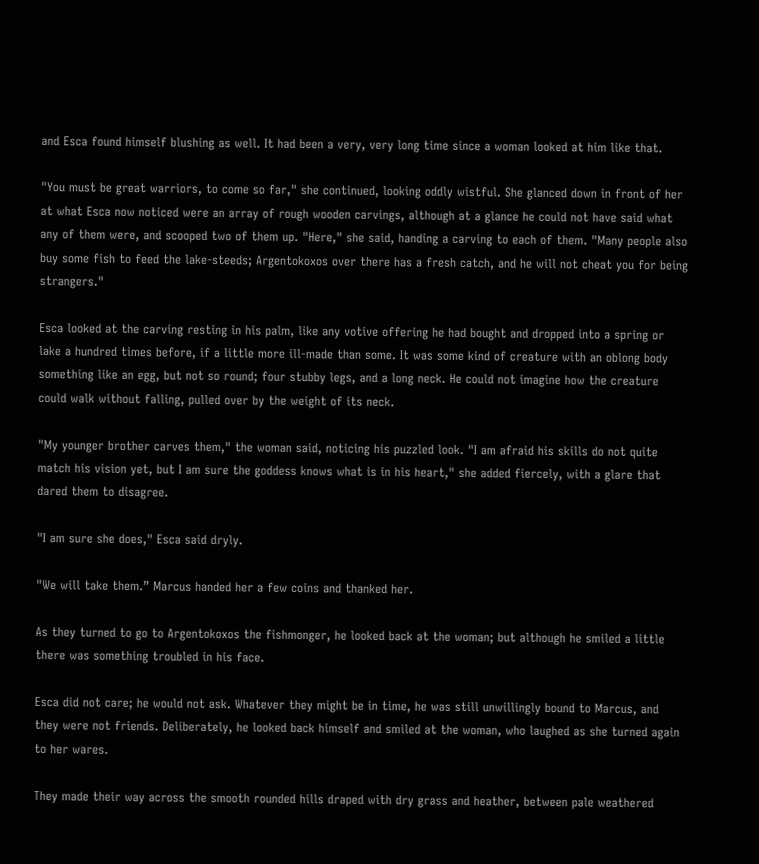and Esca found himself blushing as well. It had been a very, very long time since a woman looked at him like that.

"You must be great warriors, to come so far," she continued, looking oddly wistful. She glanced down in front of her at what Esca now noticed were an array of rough wooden carvings, although at a glance he could not have said what any of them were, and scooped two of them up. "Here," she said, handing a carving to each of them. "Many people also buy some fish to feed the lake-steeds; Argentokoxos over there has a fresh catch, and he will not cheat you for being strangers."

Esca looked at the carving resting in his palm, like any votive offering he had bought and dropped into a spring or lake a hundred times before, if a little more ill-made than some. It was some kind of creature with an oblong body something like an egg, but not so round; four stubby legs, and a long neck. He could not imagine how the creature could walk without falling, pulled over by the weight of its neck.

"My younger brother carves them," the woman said, noticing his puzzled look. "I am afraid his skills do not quite match his vision yet, but I am sure the goddess knows what is in his heart," she added fiercely, with a glare that dared them to disagree.

"I am sure she does," Esca said dryly.

"We will take them.” Marcus handed her a few coins and thanked her.

As they turned to go to Argentokoxos the fishmonger, he looked back at the woman; but although he smiled a little there was something troubled in his face.

Esca did not care; he would not ask. Whatever they might be in time, he was still unwillingly bound to Marcus, and they were not friends. Deliberately, he looked back himself and smiled at the woman, who laughed as she turned again to her wares.

They made their way across the smooth rounded hills draped with dry grass and heather, between pale weathered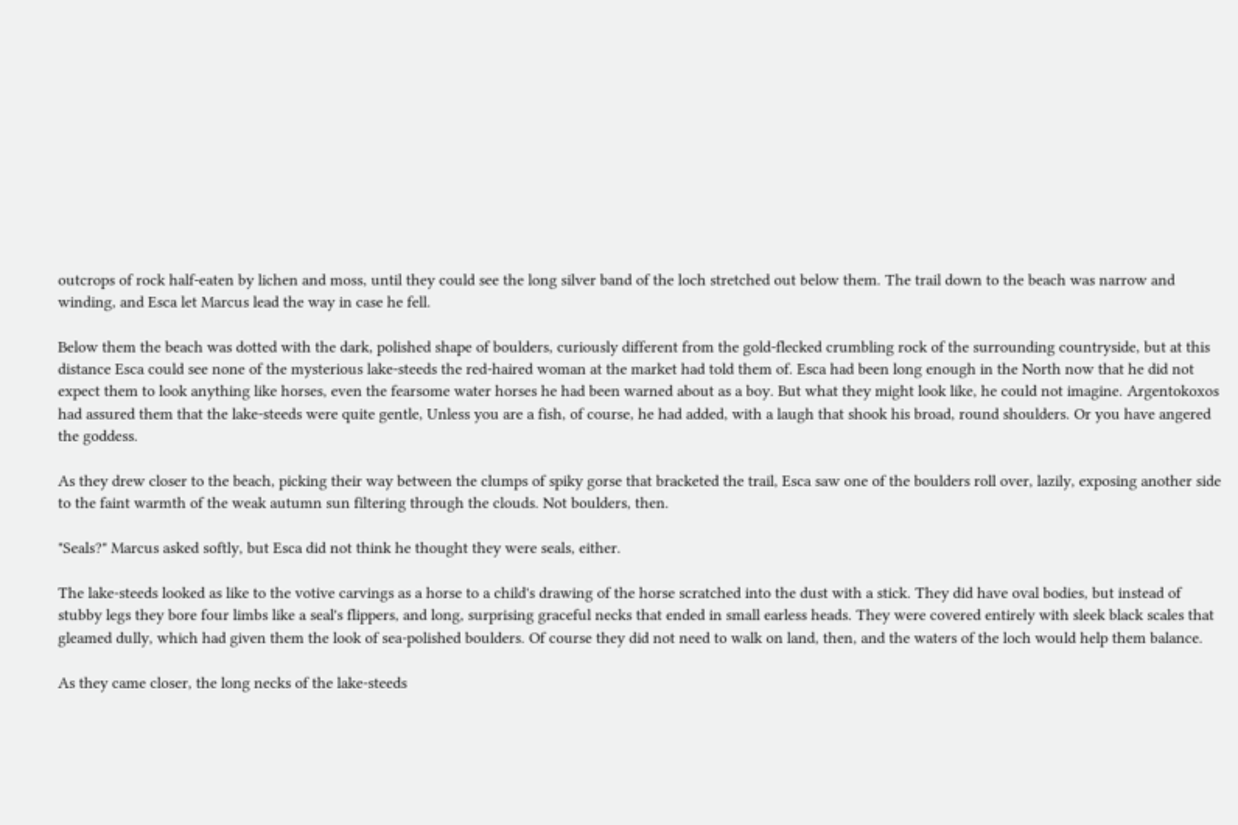outcrops of rock half-eaten by lichen and moss, until they could see the long silver band of the loch stretched out below them. The trail down to the beach was narrow and winding, and Esca let Marcus lead the way in case he fell.

Below them the beach was dotted with the dark, polished shape of boulders, curiously different from the gold-flecked crumbling rock of the surrounding countryside, but at this distance Esca could see none of the mysterious lake-steeds the red-haired woman at the market had told them of. Esca had been long enough in the North now that he did not expect them to look anything like horses, even the fearsome water horses he had been warned about as a boy. But what they might look like, he could not imagine. Argentokoxos had assured them that the lake-steeds were quite gentle, Unless you are a fish, of course, he had added, with a laugh that shook his broad, round shoulders. Or you have angered the goddess.

As they drew closer to the beach, picking their way between the clumps of spiky gorse that bracketed the trail, Esca saw one of the boulders roll over, lazily, exposing another side to the faint warmth of the weak autumn sun filtering through the clouds. Not boulders, then.

"Seals?" Marcus asked softly, but Esca did not think he thought they were seals, either.

The lake-steeds looked as like to the votive carvings as a horse to a child's drawing of the horse scratched into the dust with a stick. They did have oval bodies, but instead of stubby legs they bore four limbs like a seal's flippers, and long, surprising graceful necks that ended in small earless heads. They were covered entirely with sleek black scales that gleamed dully, which had given them the look of sea-polished boulders. Of course they did not need to walk on land, then, and the waters of the loch would help them balance.

As they came closer, the long necks of the lake-steeds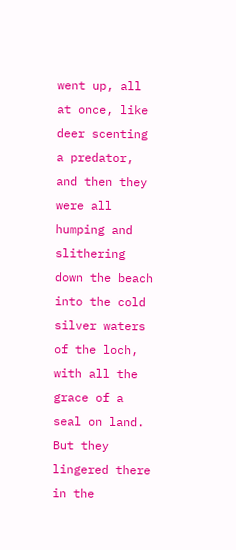went up, all at once, like deer scenting a predator, and then they were all humping and slithering down the beach into the cold silver waters of the loch, with all the grace of a seal on land. But they lingered there in the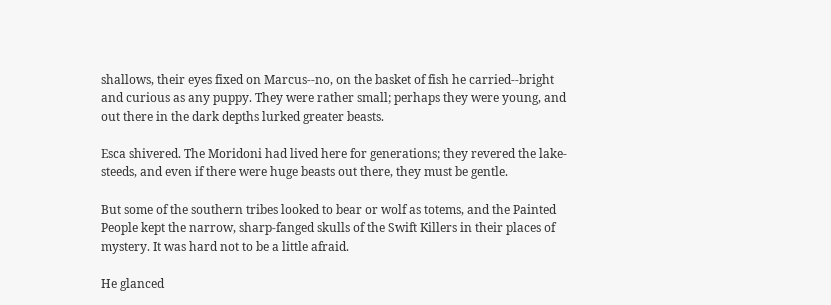shallows, their eyes fixed on Marcus--no, on the basket of fish he carried--bright and curious as any puppy. They were rather small; perhaps they were young, and out there in the dark depths lurked greater beasts.

Esca shivered. The Moridoni had lived here for generations; they revered the lake-steeds, and even if there were huge beasts out there, they must be gentle.

But some of the southern tribes looked to bear or wolf as totems, and the Painted People kept the narrow, sharp-fanged skulls of the Swift Killers in their places of mystery. It was hard not to be a little afraid.

He glanced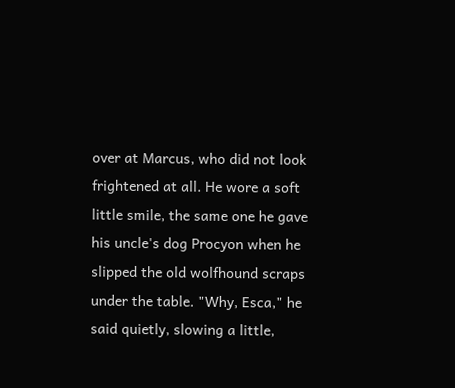over at Marcus, who did not look frightened at all. He wore a soft little smile, the same one he gave his uncle's dog Procyon when he slipped the old wolfhound scraps under the table. "Why, Esca," he said quietly, slowing a little,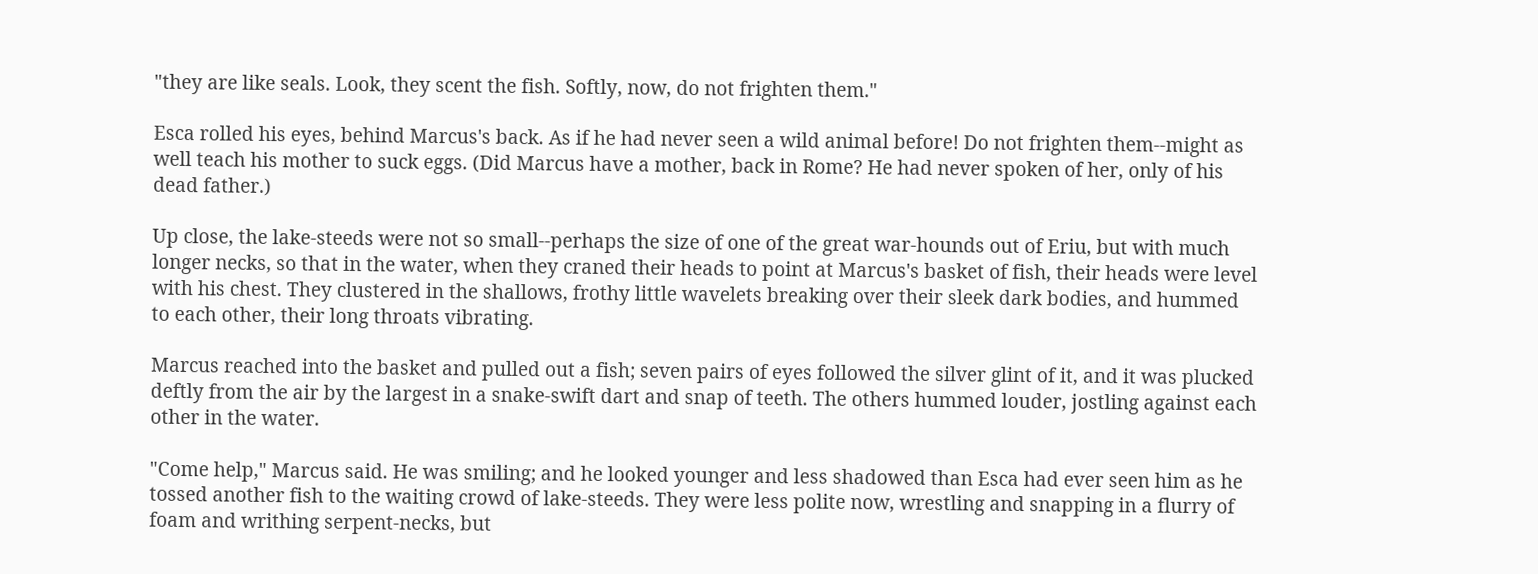"they are like seals. Look, they scent the fish. Softly, now, do not frighten them."

Esca rolled his eyes, behind Marcus's back. As if he had never seen a wild animal before! Do not frighten them--might as well teach his mother to suck eggs. (Did Marcus have a mother, back in Rome? He had never spoken of her, only of his dead father.)

Up close, the lake-steeds were not so small--perhaps the size of one of the great war-hounds out of Eriu, but with much longer necks, so that in the water, when they craned their heads to point at Marcus's basket of fish, their heads were level with his chest. They clustered in the shallows, frothy little wavelets breaking over their sleek dark bodies, and hummed to each other, their long throats vibrating.

Marcus reached into the basket and pulled out a fish; seven pairs of eyes followed the silver glint of it, and it was plucked deftly from the air by the largest in a snake-swift dart and snap of teeth. The others hummed louder, jostling against each other in the water.

"Come help," Marcus said. He was smiling; and he looked younger and less shadowed than Esca had ever seen him as he tossed another fish to the waiting crowd of lake-steeds. They were less polite now, wrestling and snapping in a flurry of foam and writhing serpent-necks, but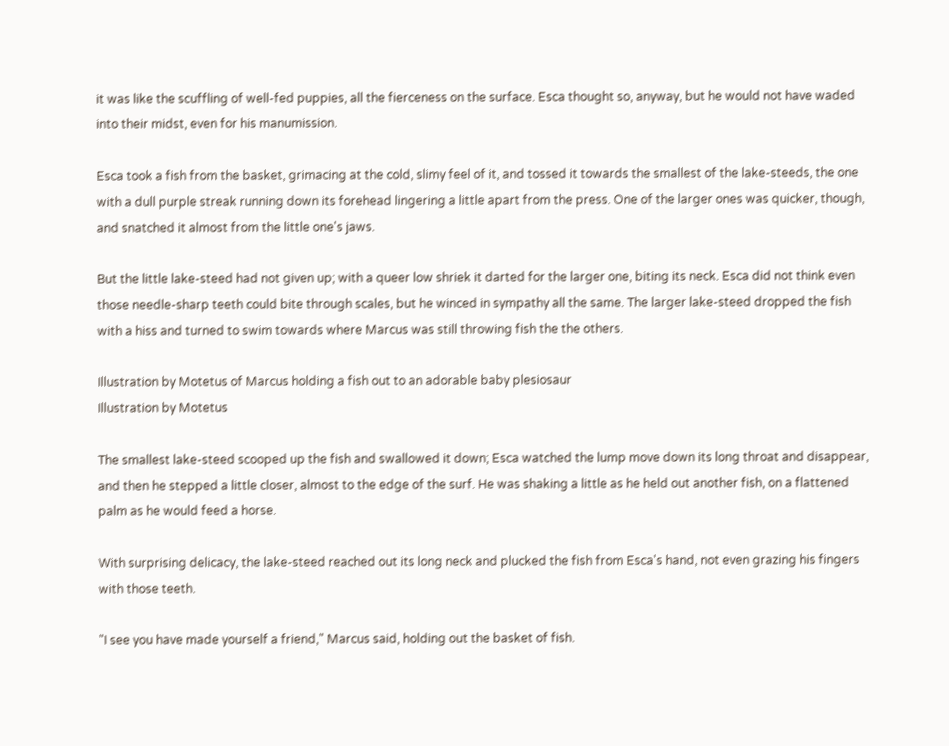it was like the scuffling of well-fed puppies, all the fierceness on the surface. Esca thought so, anyway, but he would not have waded into their midst, even for his manumission.

Esca took a fish from the basket, grimacing at the cold, slimy feel of it, and tossed it towards the smallest of the lake-steeds, the one with a dull purple streak running down its forehead lingering a little apart from the press. One of the larger ones was quicker, though, and snatched it almost from the little one's jaws.

But the little lake-steed had not given up; with a queer low shriek it darted for the larger one, biting its neck. Esca did not think even those needle-sharp teeth could bite through scales, but he winced in sympathy all the same. The larger lake-steed dropped the fish with a hiss and turned to swim towards where Marcus was still throwing fish the the others.

Illustration by Motetus of Marcus holding a fish out to an adorable baby plesiosaur
Illustration by Motetus

The smallest lake-steed scooped up the fish and swallowed it down; Esca watched the lump move down its long throat and disappear, and then he stepped a little closer, almost to the edge of the surf. He was shaking a little as he held out another fish, on a flattened palm as he would feed a horse.

With surprising delicacy, the lake-steed reached out its long neck and plucked the fish from Esca's hand, not even grazing his fingers with those teeth.

"I see you have made yourself a friend," Marcus said, holding out the basket of fish.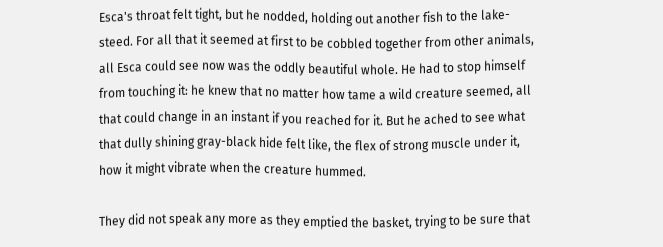Esca's throat felt tight, but he nodded, holding out another fish to the lake-steed. For all that it seemed at first to be cobbled together from other animals, all Esca could see now was the oddly beautiful whole. He had to stop himself from touching it: he knew that no matter how tame a wild creature seemed, all that could change in an instant if you reached for it. But he ached to see what that dully shining gray-black hide felt like, the flex of strong muscle under it, how it might vibrate when the creature hummed.

They did not speak any more as they emptied the basket, trying to be sure that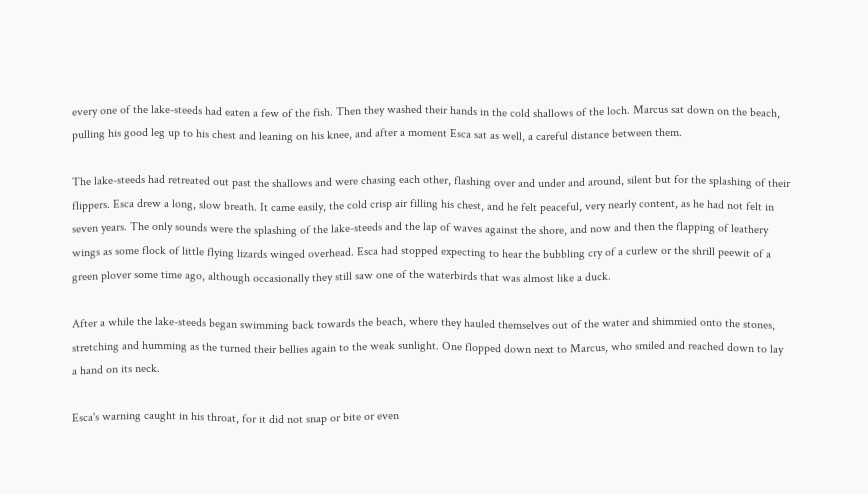every one of the lake-steeds had eaten a few of the fish. Then they washed their hands in the cold shallows of the loch. Marcus sat down on the beach, pulling his good leg up to his chest and leaning on his knee, and after a moment Esca sat as well, a careful distance between them.

The lake-steeds had retreated out past the shallows and were chasing each other, flashing over and under and around, silent but for the splashing of their flippers. Esca drew a long, slow breath. It came easily, the cold crisp air filling his chest, and he felt peaceful, very nearly content, as he had not felt in seven years. The only sounds were the splashing of the lake-steeds and the lap of waves against the shore, and now and then the flapping of leathery wings as some flock of little flying lizards winged overhead. Esca had stopped expecting to hear the bubbling cry of a curlew or the shrill peewit of a green plover some time ago, although occasionally they still saw one of the waterbirds that was almost like a duck.

After a while the lake-steeds began swimming back towards the beach, where they hauled themselves out of the water and shimmied onto the stones, stretching and humming as the turned their bellies again to the weak sunlight. One flopped down next to Marcus, who smiled and reached down to lay a hand on its neck.

Esca's warning caught in his throat, for it did not snap or bite or even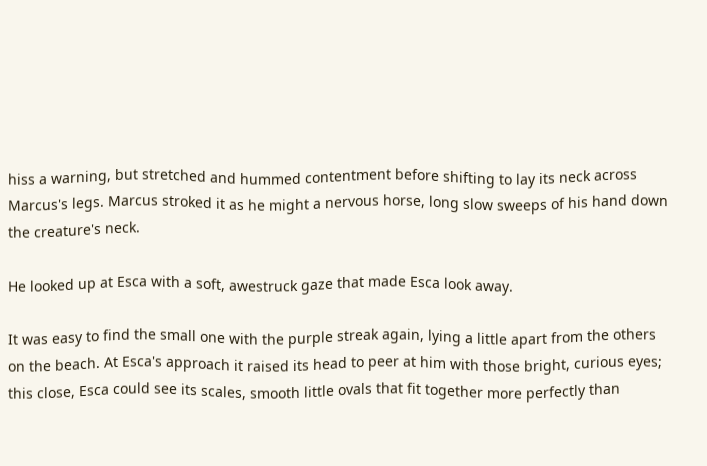hiss a warning, but stretched and hummed contentment before shifting to lay its neck across Marcus's legs. Marcus stroked it as he might a nervous horse, long slow sweeps of his hand down the creature's neck.

He looked up at Esca with a soft, awestruck gaze that made Esca look away.

It was easy to find the small one with the purple streak again, lying a little apart from the others on the beach. At Esca's approach it raised its head to peer at him with those bright, curious eyes; this close, Esca could see its scales, smooth little ovals that fit together more perfectly than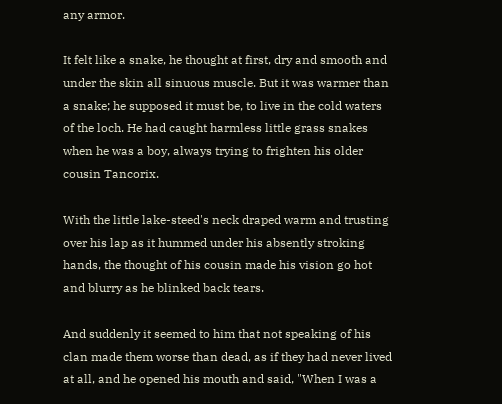any armor.

It felt like a snake, he thought at first, dry and smooth and under the skin all sinuous muscle. But it was warmer than a snake; he supposed it must be, to live in the cold waters of the loch. He had caught harmless little grass snakes when he was a boy, always trying to frighten his older cousin Tancorix.

With the little lake-steed's neck draped warm and trusting over his lap as it hummed under his absently stroking hands, the thought of his cousin made his vision go hot and blurry as he blinked back tears.

And suddenly it seemed to him that not speaking of his clan made them worse than dead, as if they had never lived at all, and he opened his mouth and said, "When I was a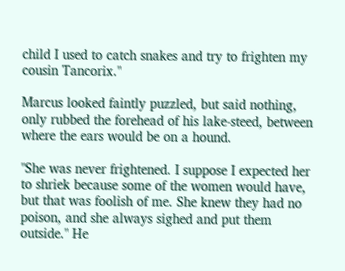child I used to catch snakes and try to frighten my cousin Tancorix."

Marcus looked faintly puzzled, but said nothing, only rubbed the forehead of his lake-steed, between where the ears would be on a hound.

"She was never frightened. I suppose I expected her to shriek because some of the women would have, but that was foolish of me. She knew they had no poison, and she always sighed and put them outside." He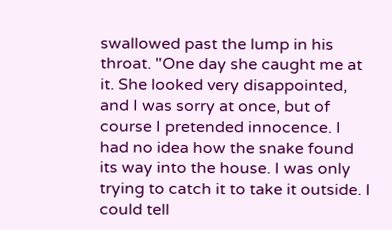swallowed past the lump in his throat. "One day she caught me at it. She looked very disappointed, and I was sorry at once, but of course I pretended innocence. I had no idea how the snake found its way into the house. I was only trying to catch it to take it outside. I could tell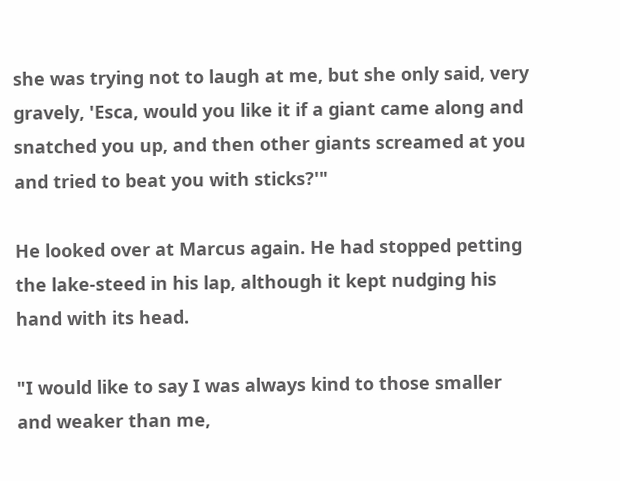she was trying not to laugh at me, but she only said, very gravely, 'Esca, would you like it if a giant came along and snatched you up, and then other giants screamed at you and tried to beat you with sticks?'"

He looked over at Marcus again. He had stopped petting the lake-steed in his lap, although it kept nudging his hand with its head.

"I would like to say I was always kind to those smaller and weaker than me,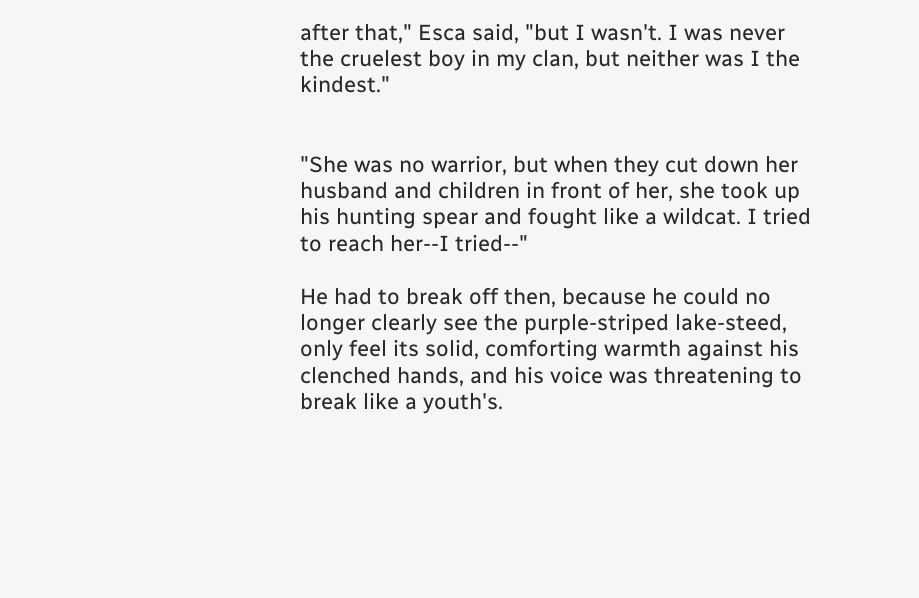after that," Esca said, "but I wasn't. I was never the cruelest boy in my clan, but neither was I the kindest."


"She was no warrior, but when they cut down her husband and children in front of her, she took up his hunting spear and fought like a wildcat. I tried to reach her--I tried--"

He had to break off then, because he could no longer clearly see the purple-striped lake-steed, only feel its solid, comforting warmth against his clenched hands, and his voice was threatening to break like a youth's.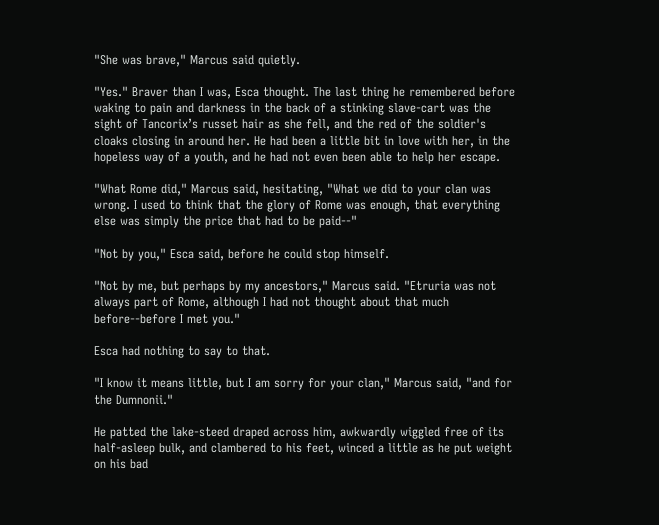"She was brave," Marcus said quietly.

"Yes." Braver than I was, Esca thought. The last thing he remembered before waking to pain and darkness in the back of a stinking slave-cart was the sight of Tancorix’s russet hair as she fell, and the red of the soldier's cloaks closing in around her. He had been a little bit in love with her, in the hopeless way of a youth, and he had not even been able to help her escape.

"What Rome did," Marcus said, hesitating, "What we did to your clan was wrong. I used to think that the glory of Rome was enough, that everything else was simply the price that had to be paid--"

"Not by you," Esca said, before he could stop himself.

"Not by me, but perhaps by my ancestors," Marcus said. "Etruria was not always part of Rome, although I had not thought about that much before--before I met you."

Esca had nothing to say to that.

"I know it means little, but I am sorry for your clan," Marcus said, "and for the Dumnonii."

He patted the lake-steed draped across him, awkwardly wiggled free of its half-asleep bulk, and clambered to his feet, winced a little as he put weight on his bad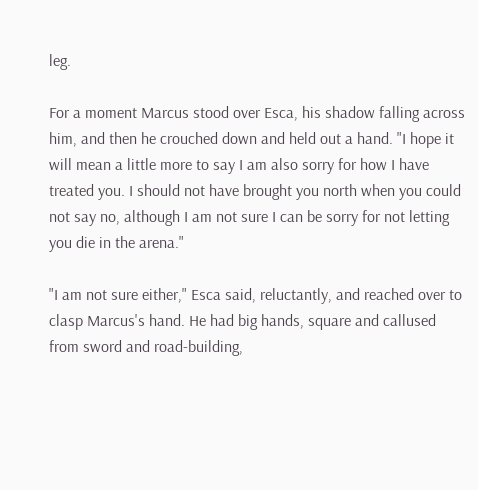leg.

For a moment Marcus stood over Esca, his shadow falling across him, and then he crouched down and held out a hand. "I hope it will mean a little more to say I am also sorry for how I have treated you. I should not have brought you north when you could not say no, although I am not sure I can be sorry for not letting you die in the arena."

"I am not sure either," Esca said, reluctantly, and reached over to clasp Marcus's hand. He had big hands, square and callused from sword and road-building,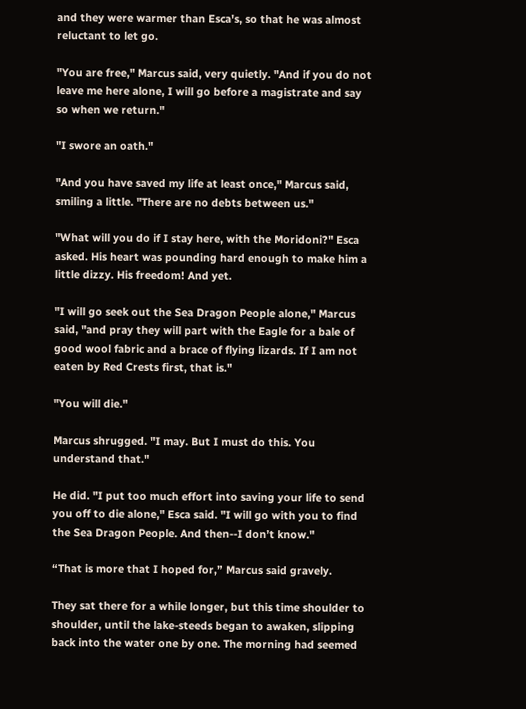and they were warmer than Esca's, so that he was almost reluctant to let go.

"You are free," Marcus said, very quietly. "And if you do not leave me here alone, I will go before a magistrate and say so when we return."

"I swore an oath."

"And you have saved my life at least once," Marcus said, smiling a little. "There are no debts between us."

"What will you do if I stay here, with the Moridoni?" Esca asked. His heart was pounding hard enough to make him a little dizzy. His freedom! And yet.

"I will go seek out the Sea Dragon People alone," Marcus said, "and pray they will part with the Eagle for a bale of good wool fabric and a brace of flying lizards. If I am not eaten by Red Crests first, that is."

"You will die."

Marcus shrugged. "I may. But I must do this. You understand that."

He did. "I put too much effort into saving your life to send you off to die alone," Esca said. "I will go with you to find the Sea Dragon People. And then--I don’t know."

“That is more that I hoped for,” Marcus said gravely.

They sat there for a while longer, but this time shoulder to shoulder, until the lake-steeds began to awaken, slipping back into the water one by one. The morning had seemed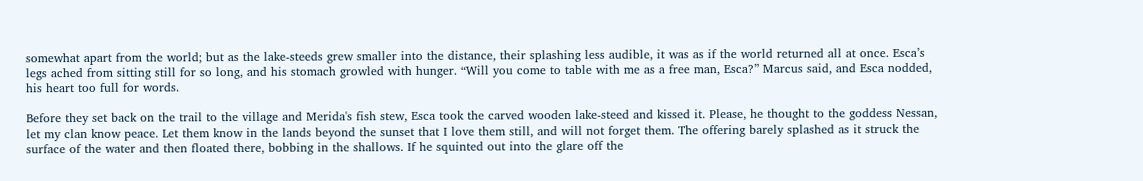somewhat apart from the world; but as the lake-steeds grew smaller into the distance, their splashing less audible, it was as if the world returned all at once. Esca’s legs ached from sitting still for so long, and his stomach growled with hunger. “Will you come to table with me as a free man, Esca?” Marcus said, and Esca nodded, his heart too full for words.

Before they set back on the trail to the village and Merida's fish stew, Esca took the carved wooden lake-steed and kissed it. Please, he thought to the goddess Nessan, let my clan know peace. Let them know in the lands beyond the sunset that I love them still, and will not forget them. The offering barely splashed as it struck the surface of the water and then floated there, bobbing in the shallows. If he squinted out into the glare off the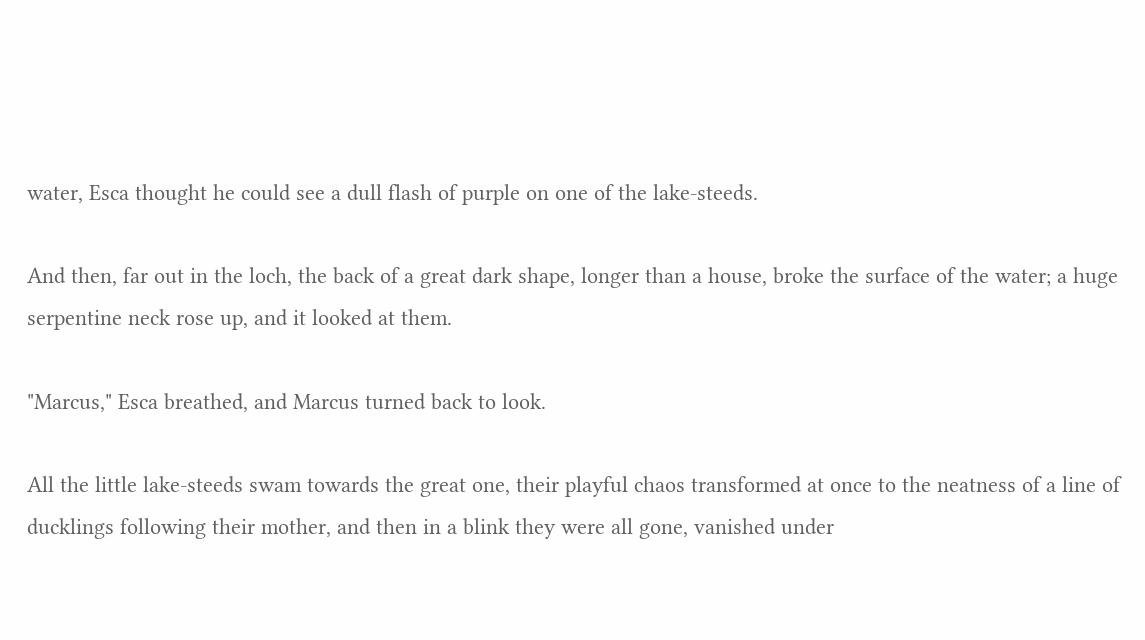water, Esca thought he could see a dull flash of purple on one of the lake-steeds.

And then, far out in the loch, the back of a great dark shape, longer than a house, broke the surface of the water; a huge serpentine neck rose up, and it looked at them.

"Marcus," Esca breathed, and Marcus turned back to look.

All the little lake-steeds swam towards the great one, their playful chaos transformed at once to the neatness of a line of ducklings following their mother, and then in a blink they were all gone, vanished under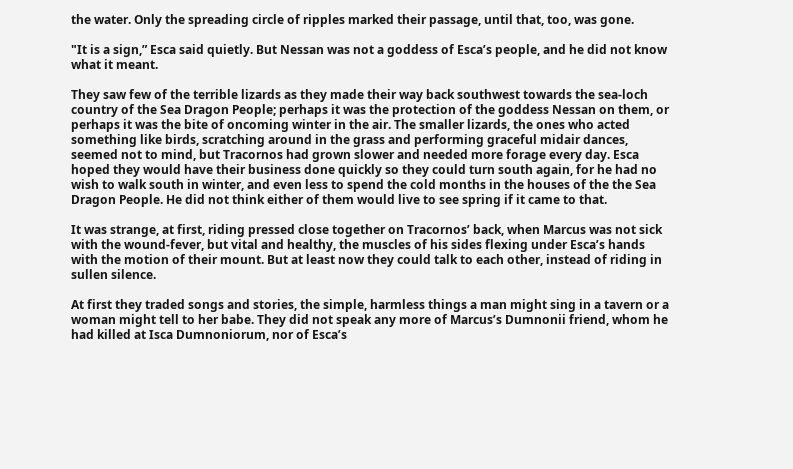the water. Only the spreading circle of ripples marked their passage, until that, too, was gone.

"It is a sign,” Esca said quietly. But Nessan was not a goddess of Esca’s people, and he did not know what it meant.

They saw few of the terrible lizards as they made their way back southwest towards the sea-loch country of the Sea Dragon People; perhaps it was the protection of the goddess Nessan on them, or perhaps it was the bite of oncoming winter in the air. The smaller lizards, the ones who acted something like birds, scratching around in the grass and performing graceful midair dances, seemed not to mind, but Tracornos had grown slower and needed more forage every day. Esca hoped they would have their business done quickly so they could turn south again, for he had no wish to walk south in winter, and even less to spend the cold months in the houses of the the Sea Dragon People. He did not think either of them would live to see spring if it came to that.

It was strange, at first, riding pressed close together on Tracornos’ back, when Marcus was not sick with the wound-fever, but vital and healthy, the muscles of his sides flexing under Esca’s hands with the motion of their mount. But at least now they could talk to each other, instead of riding in sullen silence.

At first they traded songs and stories, the simple, harmless things a man might sing in a tavern or a woman might tell to her babe. They did not speak any more of Marcus’s Dumnonii friend, whom he had killed at Isca Dumnoniorum, nor of Esca’s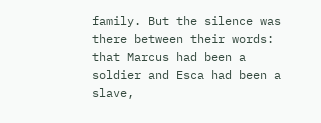family. But the silence was there between their words: that Marcus had been a soldier and Esca had been a slave,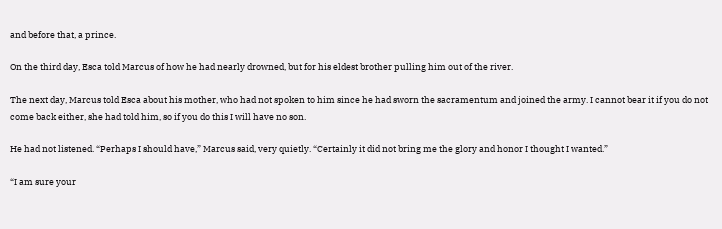and before that, a prince.

On the third day, Esca told Marcus of how he had nearly drowned, but for his eldest brother pulling him out of the river.

The next day, Marcus told Esca about his mother, who had not spoken to him since he had sworn the sacramentum and joined the army. I cannot bear it if you do not come back either, she had told him, so if you do this I will have no son.

He had not listened. “Perhaps I should have,” Marcus said, very quietly. “Certainly it did not bring me the glory and honor I thought I wanted.”

“I am sure your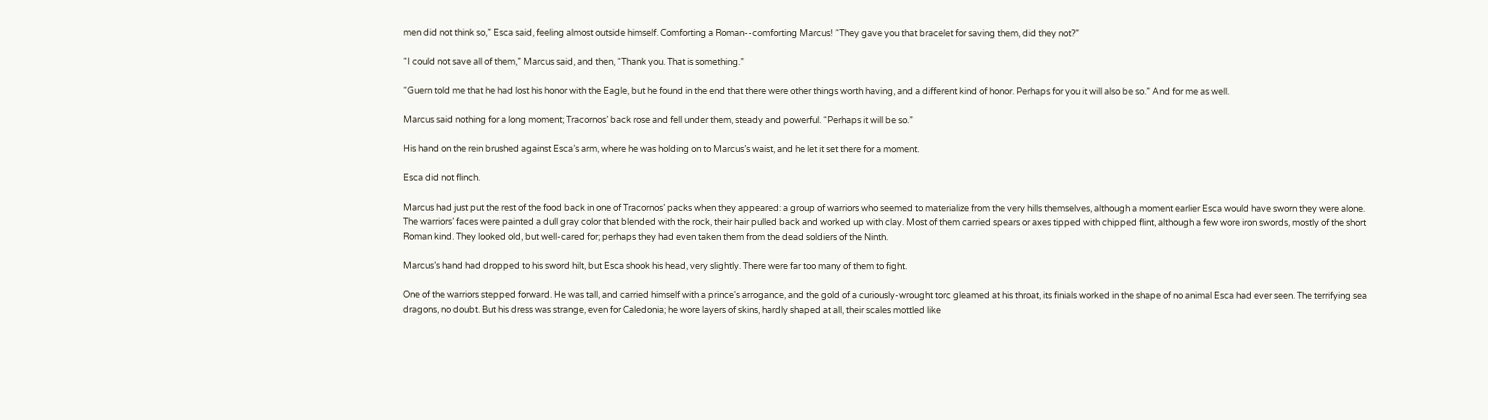men did not think so,” Esca said, feeling almost outside himself. Comforting a Roman--comforting Marcus! “They gave you that bracelet for saving them, did they not?”

“I could not save all of them,” Marcus said, and then, “Thank you. That is something.”

“Guern told me that he had lost his honor with the Eagle, but he found in the end that there were other things worth having, and a different kind of honor. Perhaps for you it will also be so.” And for me as well.

Marcus said nothing for a long moment; Tracornos’ back rose and fell under them, steady and powerful. “Perhaps it will be so.”

His hand on the rein brushed against Esca’s arm, where he was holding on to Marcus’s waist, and he let it set there for a moment.

Esca did not flinch.

Marcus had just put the rest of the food back in one of Tracornos’ packs when they appeared: a group of warriors who seemed to materialize from the very hills themselves, although a moment earlier Esca would have sworn they were alone. The warriors’ faces were painted a dull gray color that blended with the rock, their hair pulled back and worked up with clay. Most of them carried spears or axes tipped with chipped flint, although a few wore iron swords, mostly of the short Roman kind. They looked old, but well-cared for; perhaps they had even taken them from the dead soldiers of the Ninth.

Marcus’s hand had dropped to his sword hilt, but Esca shook his head, very slightly. There were far too many of them to fight.

One of the warriors stepped forward. He was tall, and carried himself with a prince's arrogance, and the gold of a curiously-wrought torc gleamed at his throat, its finials worked in the shape of no animal Esca had ever seen. The terrifying sea dragons, no doubt. But his dress was strange, even for Caledonia; he wore layers of skins, hardly shaped at all, their scales mottled like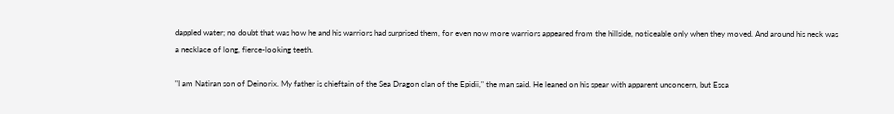dappled water; no doubt that was how he and his warriors had surprised them, for even now more warriors appeared from the hillside, noticeable only when they moved. And around his neck was a necklace of long, fierce-looking teeth.

"I am Natiran son of Deinorix. My father is chieftain of the Sea Dragon clan of the Epidii," the man said. He leaned on his spear with apparent unconcern, but Esca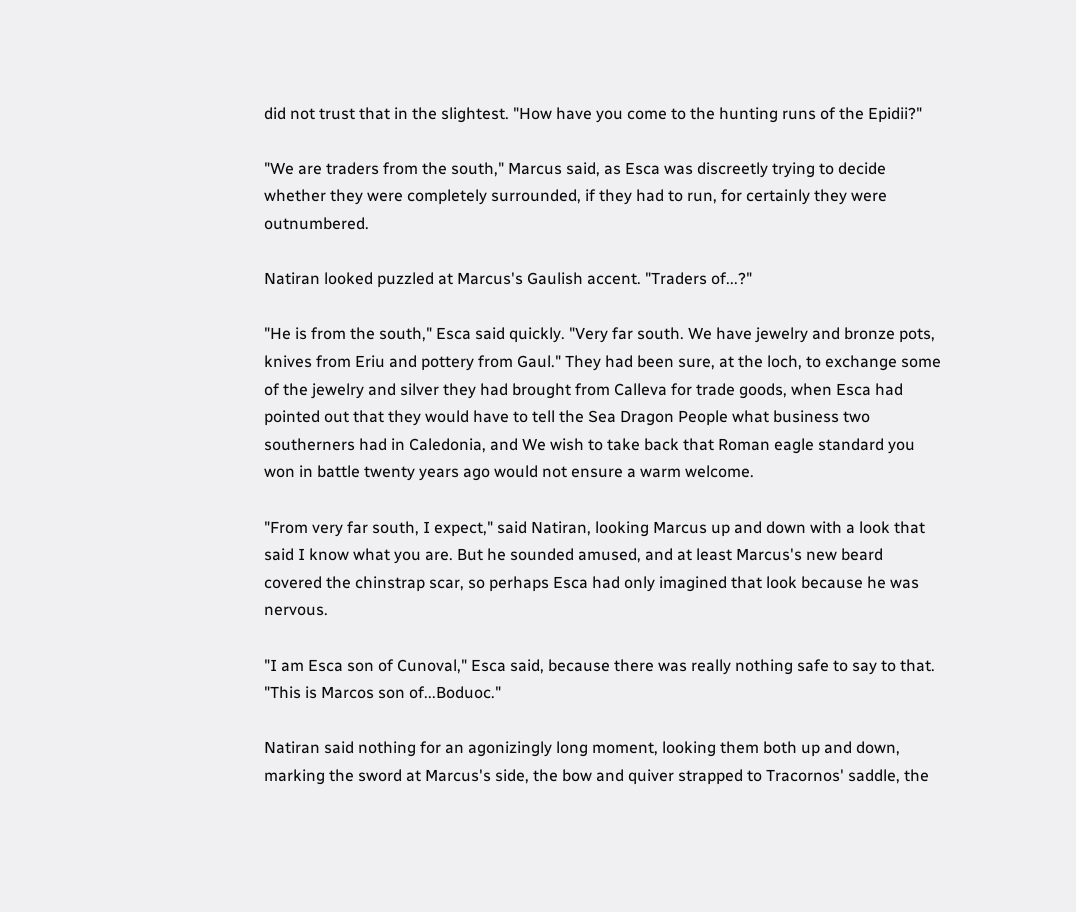did not trust that in the slightest. "How have you come to the hunting runs of the Epidii?"

"We are traders from the south," Marcus said, as Esca was discreetly trying to decide whether they were completely surrounded, if they had to run, for certainly they were outnumbered.

Natiran looked puzzled at Marcus's Gaulish accent. "Traders of...?"

"He is from the south," Esca said quickly. "Very far south. We have jewelry and bronze pots, knives from Eriu and pottery from Gaul." They had been sure, at the loch, to exchange some of the jewelry and silver they had brought from Calleva for trade goods, when Esca had pointed out that they would have to tell the Sea Dragon People what business two southerners had in Caledonia, and We wish to take back that Roman eagle standard you won in battle twenty years ago would not ensure a warm welcome.

"From very far south, I expect," said Natiran, looking Marcus up and down with a look that said I know what you are. But he sounded amused, and at least Marcus's new beard covered the chinstrap scar, so perhaps Esca had only imagined that look because he was nervous.

"I am Esca son of Cunoval," Esca said, because there was really nothing safe to say to that. "This is Marcos son of...Boduoc."

Natiran said nothing for an agonizingly long moment, looking them both up and down, marking the sword at Marcus's side, the bow and quiver strapped to Tracornos' saddle, the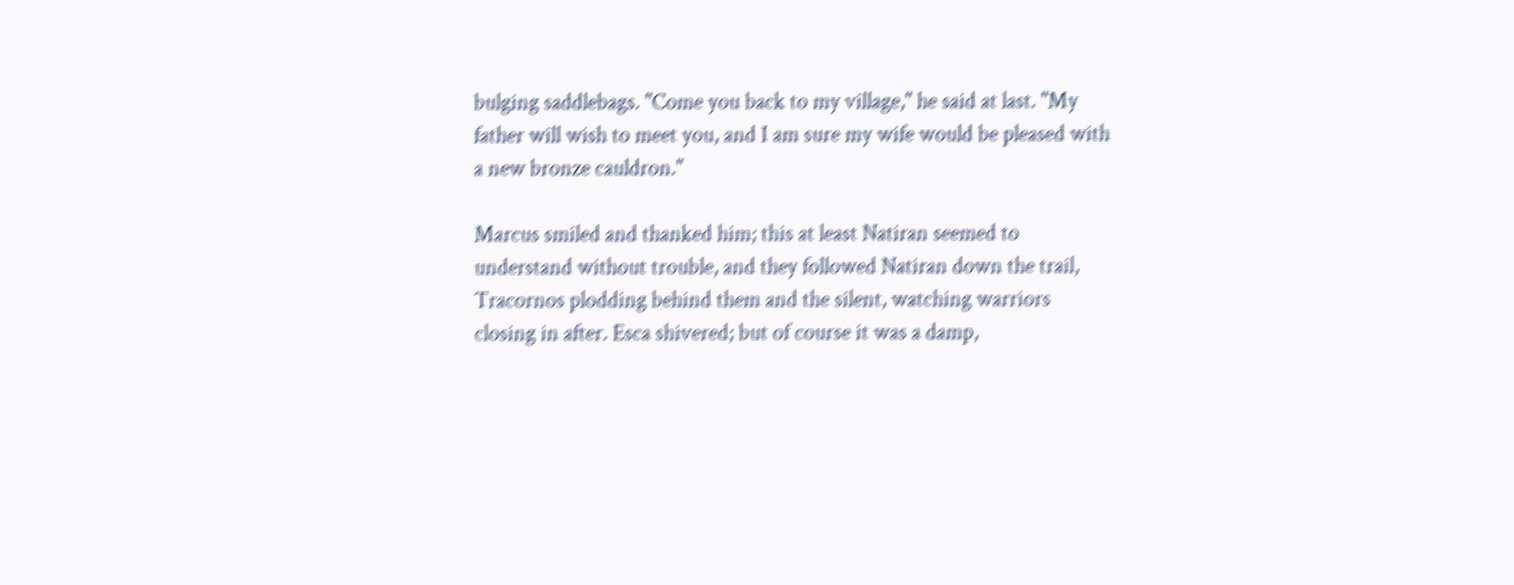bulging saddlebags. "Come you back to my village," he said at last. "My father will wish to meet you, and I am sure my wife would be pleased with a new bronze cauldron."

Marcus smiled and thanked him; this at least Natiran seemed to understand without trouble, and they followed Natiran down the trail, Tracornos plodding behind them and the silent, watching warriors closing in after. Esca shivered; but of course it was a damp,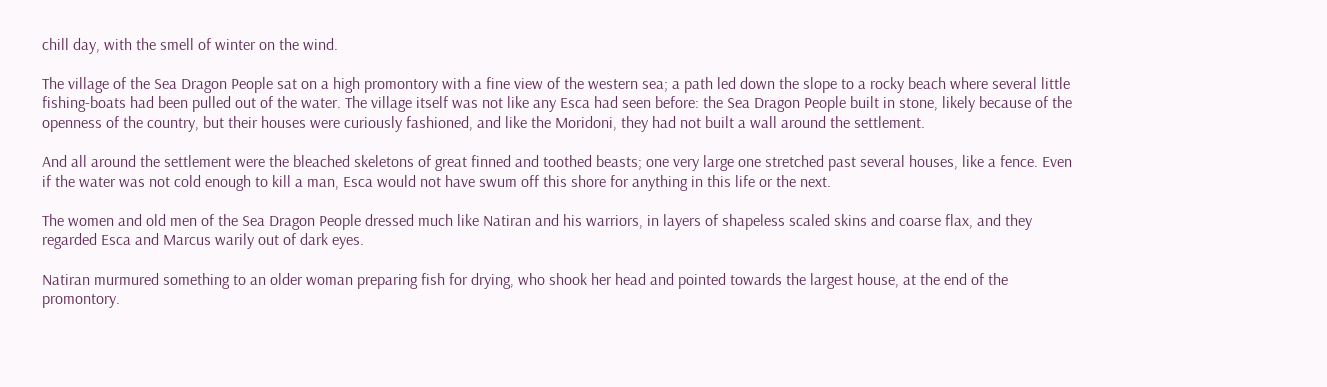chill day, with the smell of winter on the wind.

The village of the Sea Dragon People sat on a high promontory with a fine view of the western sea; a path led down the slope to a rocky beach where several little fishing-boats had been pulled out of the water. The village itself was not like any Esca had seen before: the Sea Dragon People built in stone, likely because of the openness of the country, but their houses were curiously fashioned, and like the Moridoni, they had not built a wall around the settlement.

And all around the settlement were the bleached skeletons of great finned and toothed beasts; one very large one stretched past several houses, like a fence. Even if the water was not cold enough to kill a man, Esca would not have swum off this shore for anything in this life or the next.

The women and old men of the Sea Dragon People dressed much like Natiran and his warriors, in layers of shapeless scaled skins and coarse flax, and they regarded Esca and Marcus warily out of dark eyes.

Natiran murmured something to an older woman preparing fish for drying, who shook her head and pointed towards the largest house, at the end of the promontory.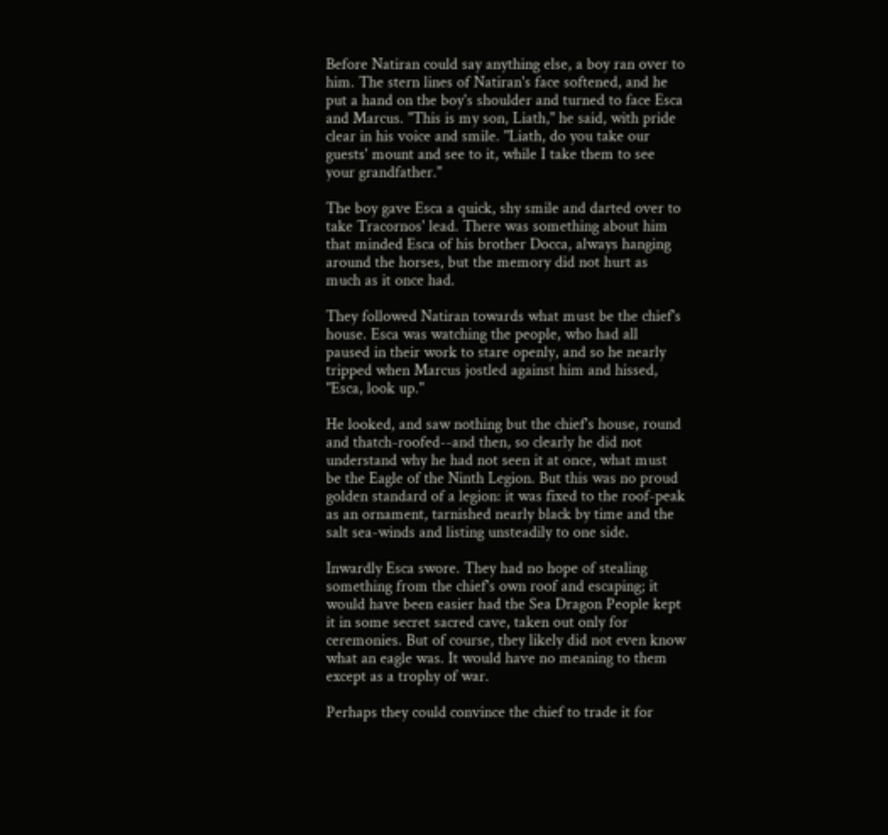Before Natiran could say anything else, a boy ran over to him. The stern lines of Natiran's face softened, and he put a hand on the boy's shoulder and turned to face Esca and Marcus. "This is my son, Liath," he said, with pride clear in his voice and smile. "Liath, do you take our guests' mount and see to it, while I take them to see your grandfather."

The boy gave Esca a quick, shy smile and darted over to take Tracornos' lead. There was something about him that minded Esca of his brother Docca, always hanging around the horses, but the memory did not hurt as much as it once had.

They followed Natiran towards what must be the chief's house. Esca was watching the people, who had all paused in their work to stare openly, and so he nearly tripped when Marcus jostled against him and hissed, "Esca, look up."

He looked, and saw nothing but the chief's house, round and thatch-roofed--and then, so clearly he did not understand why he had not seen it at once, what must be the Eagle of the Ninth Legion. But this was no proud golden standard of a legion: it was fixed to the roof-peak as an ornament, tarnished nearly black by time and the salt sea-winds and listing unsteadily to one side.

Inwardly Esca swore. They had no hope of stealing something from the chief's own roof and escaping; it would have been easier had the Sea Dragon People kept it in some secret sacred cave, taken out only for ceremonies. But of course, they likely did not even know what an eagle was. It would have no meaning to them except as a trophy of war.

Perhaps they could convince the chief to trade it for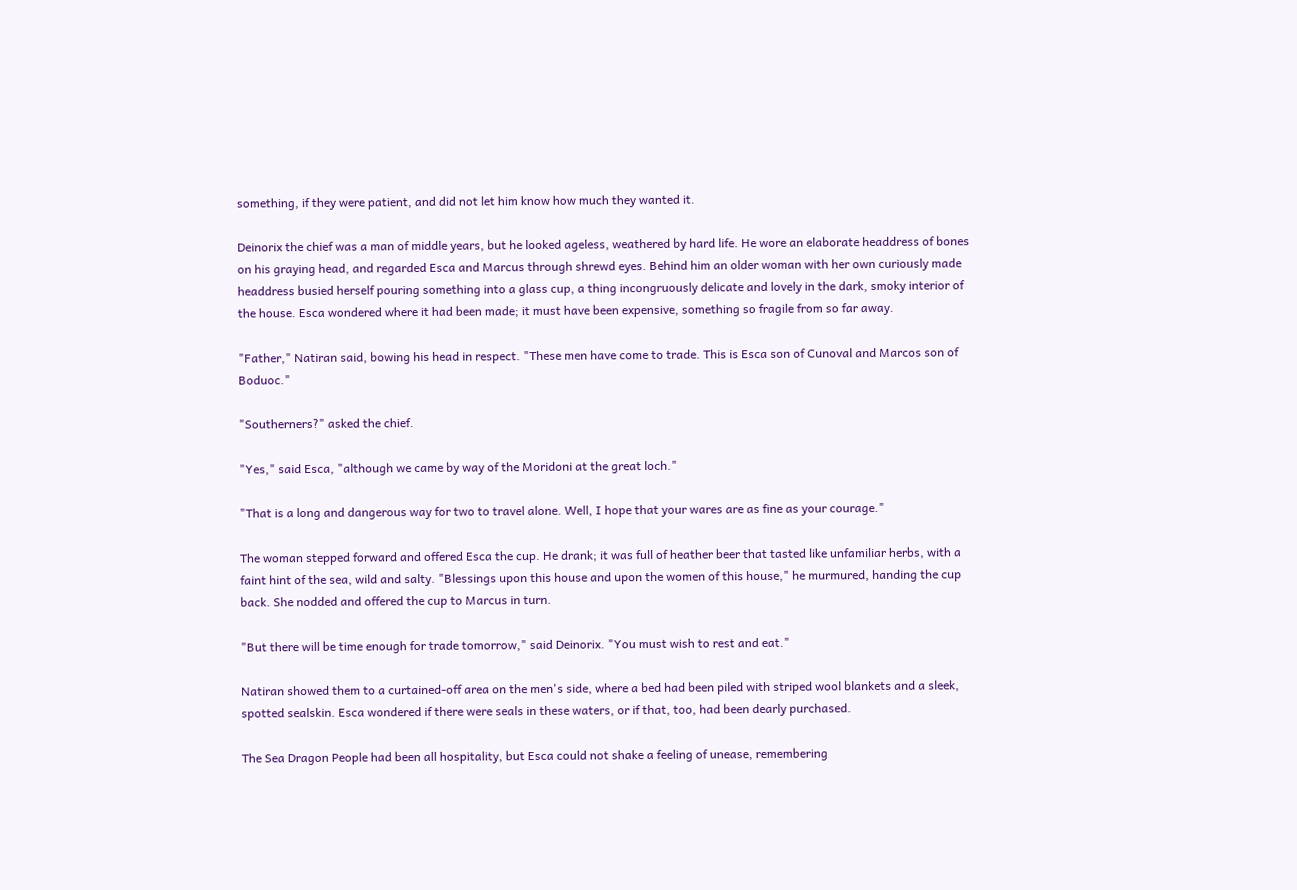something, if they were patient, and did not let him know how much they wanted it.

Deinorix the chief was a man of middle years, but he looked ageless, weathered by hard life. He wore an elaborate headdress of bones on his graying head, and regarded Esca and Marcus through shrewd eyes. Behind him an older woman with her own curiously made headdress busied herself pouring something into a glass cup, a thing incongruously delicate and lovely in the dark, smoky interior of the house. Esca wondered where it had been made; it must have been expensive, something so fragile from so far away.

"Father," Natiran said, bowing his head in respect. "These men have come to trade. This is Esca son of Cunoval and Marcos son of Boduoc."

"Southerners?" asked the chief.

"Yes," said Esca, "although we came by way of the Moridoni at the great loch."

"That is a long and dangerous way for two to travel alone. Well, I hope that your wares are as fine as your courage."

The woman stepped forward and offered Esca the cup. He drank; it was full of heather beer that tasted like unfamiliar herbs, with a faint hint of the sea, wild and salty. "Blessings upon this house and upon the women of this house," he murmured, handing the cup back. She nodded and offered the cup to Marcus in turn.

"But there will be time enough for trade tomorrow," said Deinorix. "You must wish to rest and eat."

Natiran showed them to a curtained-off area on the men's side, where a bed had been piled with striped wool blankets and a sleek, spotted sealskin. Esca wondered if there were seals in these waters, or if that, too, had been dearly purchased.

The Sea Dragon People had been all hospitality, but Esca could not shake a feeling of unease, remembering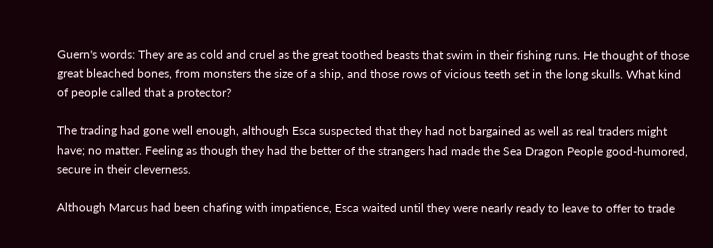Guern's words: They are as cold and cruel as the great toothed beasts that swim in their fishing runs. He thought of those great bleached bones, from monsters the size of a ship, and those rows of vicious teeth set in the long skulls. What kind of people called that a protector?

The trading had gone well enough, although Esca suspected that they had not bargained as well as real traders might have; no matter. Feeling as though they had the better of the strangers had made the Sea Dragon People good-humored, secure in their cleverness.

Although Marcus had been chafing with impatience, Esca waited until they were nearly ready to leave to offer to trade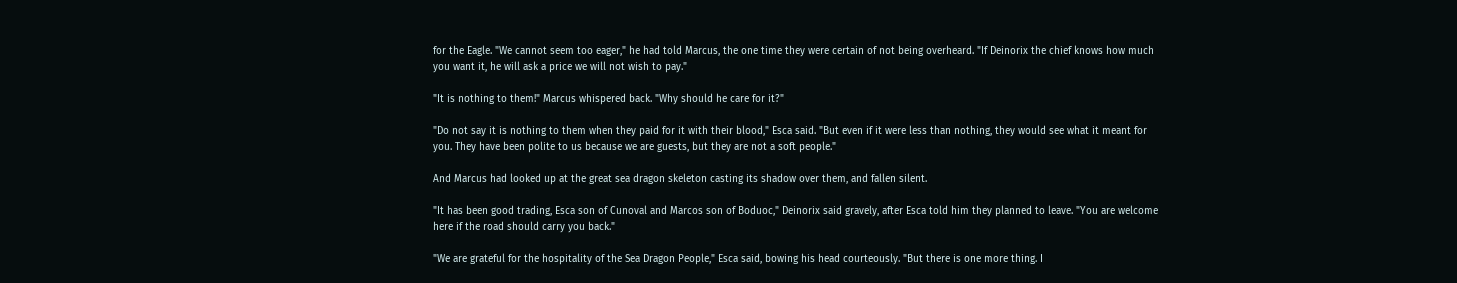for the Eagle. "We cannot seem too eager," he had told Marcus, the one time they were certain of not being overheard. "If Deinorix the chief knows how much you want it, he will ask a price we will not wish to pay."

"It is nothing to them!" Marcus whispered back. "Why should he care for it?"

"Do not say it is nothing to them when they paid for it with their blood," Esca said. "But even if it were less than nothing, they would see what it meant for you. They have been polite to us because we are guests, but they are not a soft people."

And Marcus had looked up at the great sea dragon skeleton casting its shadow over them, and fallen silent.

"It has been good trading, Esca son of Cunoval and Marcos son of Boduoc," Deinorix said gravely, after Esca told him they planned to leave. "You are welcome here if the road should carry you back."

"We are grateful for the hospitality of the Sea Dragon People," Esca said, bowing his head courteously. "But there is one more thing. I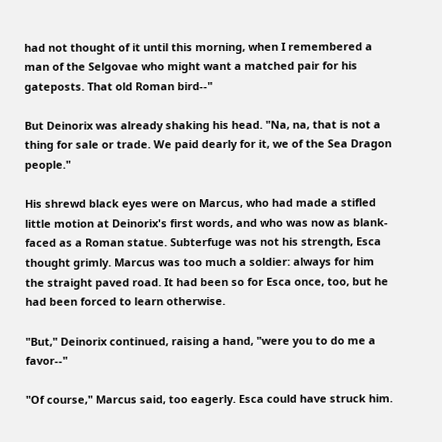had not thought of it until this morning, when I remembered a man of the Selgovae who might want a matched pair for his gateposts. That old Roman bird--"

But Deinorix was already shaking his head. "Na, na, that is not a thing for sale or trade. We paid dearly for it, we of the Sea Dragon people."

His shrewd black eyes were on Marcus, who had made a stifled little motion at Deinorix's first words, and who was now as blank-faced as a Roman statue. Subterfuge was not his strength, Esca thought grimly. Marcus was too much a soldier: always for him the straight paved road. It had been so for Esca once, too, but he had been forced to learn otherwise.

"But," Deinorix continued, raising a hand, "were you to do me a favor--"

"Of course," Marcus said, too eagerly. Esca could have struck him.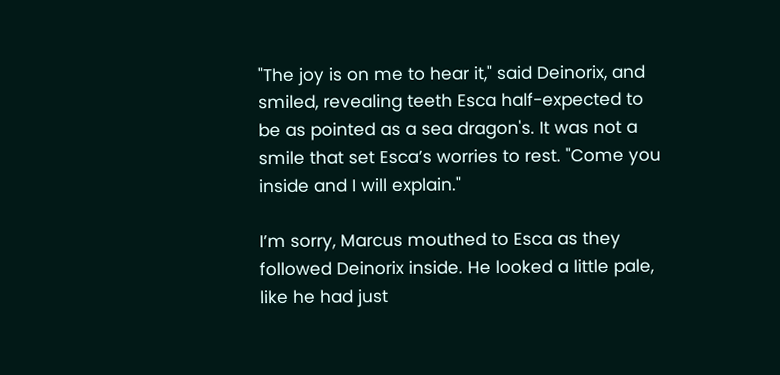"The joy is on me to hear it," said Deinorix, and smiled, revealing teeth Esca half-expected to be as pointed as a sea dragon's. It was not a smile that set Esca’s worries to rest. "Come you inside and I will explain."

I’m sorry, Marcus mouthed to Esca as they followed Deinorix inside. He looked a little pale, like he had just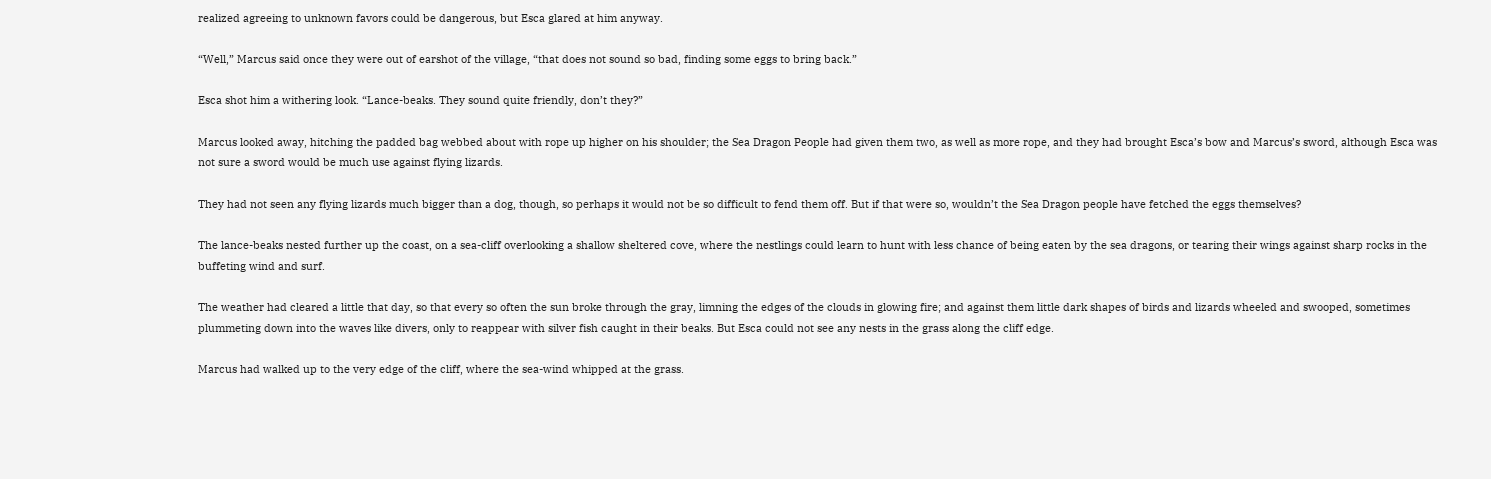realized agreeing to unknown favors could be dangerous, but Esca glared at him anyway.

“Well,” Marcus said once they were out of earshot of the village, “that does not sound so bad, finding some eggs to bring back.”

Esca shot him a withering look. “Lance-beaks. They sound quite friendly, don’t they?”

Marcus looked away, hitching the padded bag webbed about with rope up higher on his shoulder; the Sea Dragon People had given them two, as well as more rope, and they had brought Esca’s bow and Marcus’s sword, although Esca was not sure a sword would be much use against flying lizards.

They had not seen any flying lizards much bigger than a dog, though, so perhaps it would not be so difficult to fend them off. But if that were so, wouldn’t the Sea Dragon people have fetched the eggs themselves?

The lance-beaks nested further up the coast, on a sea-cliff overlooking a shallow sheltered cove, where the nestlings could learn to hunt with less chance of being eaten by the sea dragons, or tearing their wings against sharp rocks in the buffeting wind and surf.

The weather had cleared a little that day, so that every so often the sun broke through the gray, limning the edges of the clouds in glowing fire; and against them little dark shapes of birds and lizards wheeled and swooped, sometimes plummeting down into the waves like divers, only to reappear with silver fish caught in their beaks. But Esca could not see any nests in the grass along the cliff edge.

Marcus had walked up to the very edge of the cliff, where the sea-wind whipped at the grass.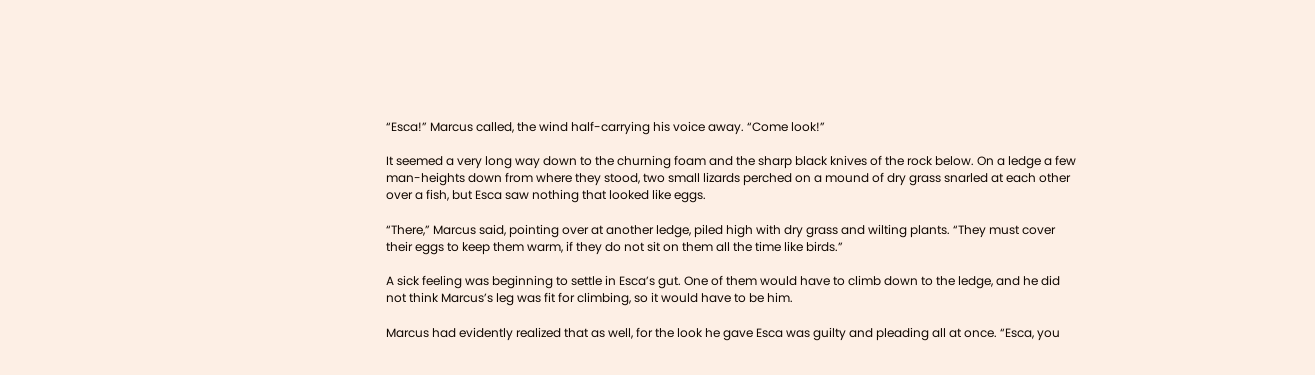“Esca!” Marcus called, the wind half-carrying his voice away. “Come look!”

It seemed a very long way down to the churning foam and the sharp black knives of the rock below. On a ledge a few man-heights down from where they stood, two small lizards perched on a mound of dry grass snarled at each other over a fish, but Esca saw nothing that looked like eggs.

“There,” Marcus said, pointing over at another ledge, piled high with dry grass and wilting plants. “They must cover their eggs to keep them warm, if they do not sit on them all the time like birds.”

A sick feeling was beginning to settle in Esca’s gut. One of them would have to climb down to the ledge, and he did not think Marcus’s leg was fit for climbing, so it would have to be him.

Marcus had evidently realized that as well, for the look he gave Esca was guilty and pleading all at once. “Esca, you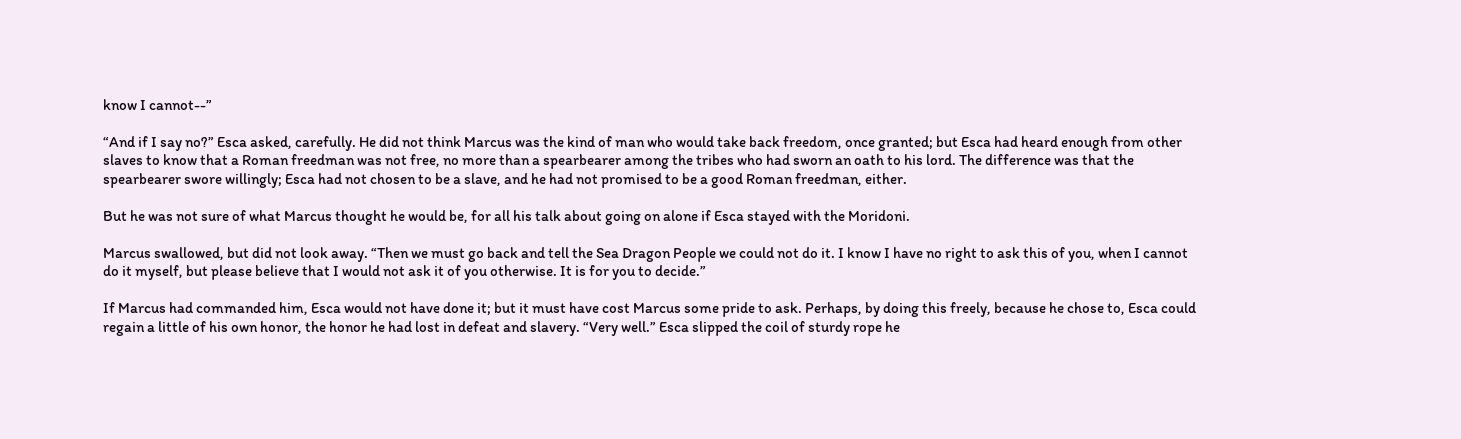know I cannot--”

“And if I say no?” Esca asked, carefully. He did not think Marcus was the kind of man who would take back freedom, once granted; but Esca had heard enough from other slaves to know that a Roman freedman was not free, no more than a spearbearer among the tribes who had sworn an oath to his lord. The difference was that the spearbearer swore willingly; Esca had not chosen to be a slave, and he had not promised to be a good Roman freedman, either.

But he was not sure of what Marcus thought he would be, for all his talk about going on alone if Esca stayed with the Moridoni.

Marcus swallowed, but did not look away. “Then we must go back and tell the Sea Dragon People we could not do it. I know I have no right to ask this of you, when I cannot do it myself, but please believe that I would not ask it of you otherwise. It is for you to decide.”

If Marcus had commanded him, Esca would not have done it; but it must have cost Marcus some pride to ask. Perhaps, by doing this freely, because he chose to, Esca could regain a little of his own honor, the honor he had lost in defeat and slavery. “Very well.” Esca slipped the coil of sturdy rope he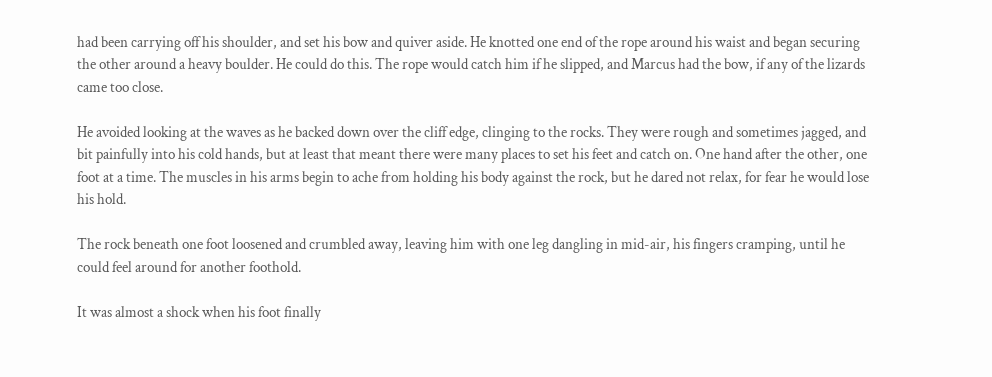had been carrying off his shoulder, and set his bow and quiver aside. He knotted one end of the rope around his waist and began securing the other around a heavy boulder. He could do this. The rope would catch him if he slipped, and Marcus had the bow, if any of the lizards came too close.

He avoided looking at the waves as he backed down over the cliff edge, clinging to the rocks. They were rough and sometimes jagged, and bit painfully into his cold hands, but at least that meant there were many places to set his feet and catch on. One hand after the other, one foot at a time. The muscles in his arms begin to ache from holding his body against the rock, but he dared not relax, for fear he would lose his hold.

The rock beneath one foot loosened and crumbled away, leaving him with one leg dangling in mid-air, his fingers cramping, until he could feel around for another foothold.

It was almost a shock when his foot finally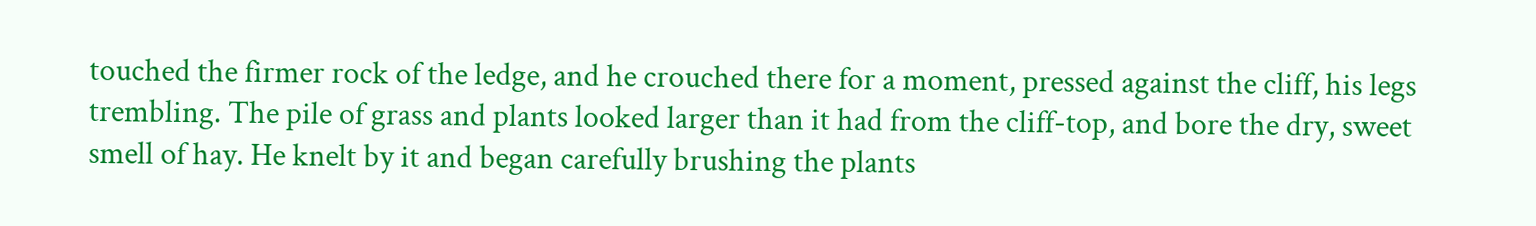touched the firmer rock of the ledge, and he crouched there for a moment, pressed against the cliff, his legs trembling. The pile of grass and plants looked larger than it had from the cliff-top, and bore the dry, sweet smell of hay. He knelt by it and began carefully brushing the plants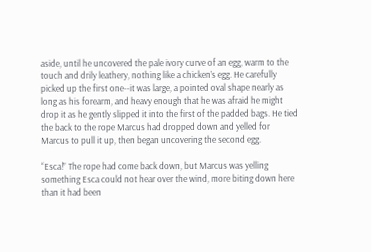aside, until he uncovered the pale ivory curve of an egg, warm to the touch and drily leathery, nothing like a chicken’s egg. He carefully picked up the first one--it was large, a pointed oval shape nearly as long as his forearm, and heavy enough that he was afraid he might drop it as he gently slipped it into the first of the padded bags. He tied the back to the rope Marcus had dropped down and yelled for Marcus to pull it up, then began uncovering the second egg.

“Esca!” The rope had come back down, but Marcus was yelling something Esca could not hear over the wind, more biting down here than it had been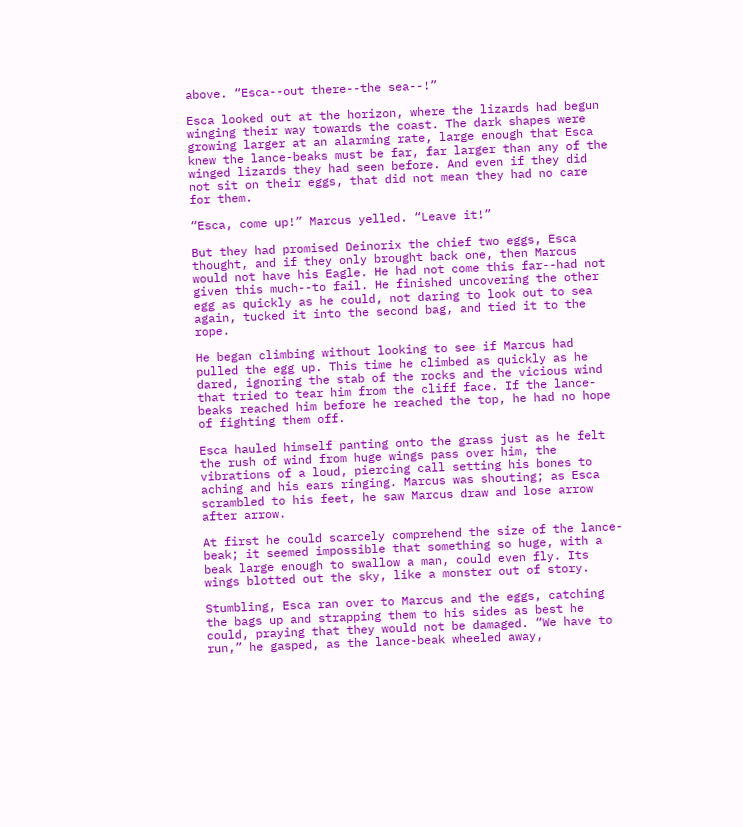above. “Esca--out there--the sea--!”

Esca looked out at the horizon, where the lizards had begun winging their way towards the coast. The dark shapes were growing larger at an alarming rate, large enough that Esca knew the lance-beaks must be far, far larger than any of the winged lizards they had seen before. And even if they did not sit on their eggs, that did not mean they had no care for them.

“Esca, come up!” Marcus yelled. “Leave it!”

But they had promised Deinorix the chief two eggs, Esca thought, and if they only brought back one, then Marcus would not have his Eagle. He had not come this far--had not given this much--to fail. He finished uncovering the other egg as quickly as he could, not daring to look out to sea again, tucked it into the second bag, and tied it to the rope.

He began climbing without looking to see if Marcus had pulled the egg up. This time he climbed as quickly as he dared, ignoring the stab of the rocks and the vicious wind that tried to tear him from the cliff face. If the lance-beaks reached him before he reached the top, he had no hope of fighting them off.

Esca hauled himself panting onto the grass just as he felt the rush of wind from huge wings pass over him, the vibrations of a loud, piercing call setting his bones to aching and his ears ringing. Marcus was shouting; as Esca scrambled to his feet, he saw Marcus draw and lose arrow after arrow.

At first he could scarcely comprehend the size of the lance-beak; it seemed impossible that something so huge, with a beak large enough to swallow a man, could even fly. Its wings blotted out the sky, like a monster out of story.

Stumbling, Esca ran over to Marcus and the eggs, catching the bags up and strapping them to his sides as best he could, praying that they would not be damaged. “We have to run,” he gasped, as the lance-beak wheeled away,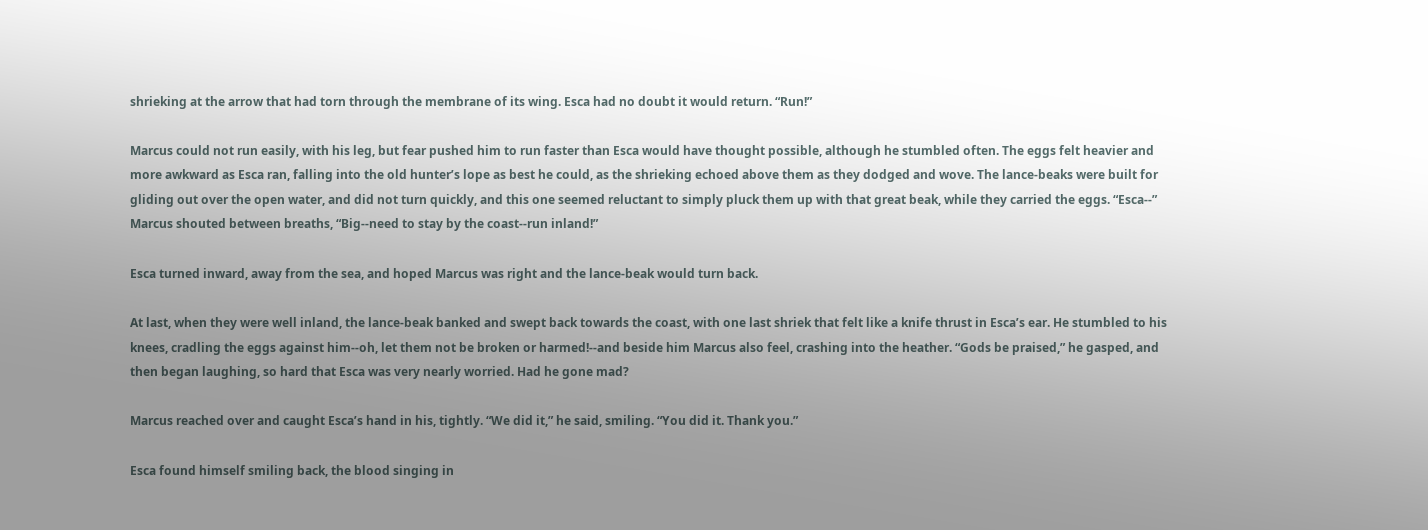shrieking at the arrow that had torn through the membrane of its wing. Esca had no doubt it would return. “Run!”

Marcus could not run easily, with his leg, but fear pushed him to run faster than Esca would have thought possible, although he stumbled often. The eggs felt heavier and more awkward as Esca ran, falling into the old hunter’s lope as best he could, as the shrieking echoed above them as they dodged and wove. The lance-beaks were built for gliding out over the open water, and did not turn quickly, and this one seemed reluctant to simply pluck them up with that great beak, while they carried the eggs. “Esca--” Marcus shouted between breaths, “Big--need to stay by the coast--run inland!”

Esca turned inward, away from the sea, and hoped Marcus was right and the lance-beak would turn back.

At last, when they were well inland, the lance-beak banked and swept back towards the coast, with one last shriek that felt like a knife thrust in Esca’s ear. He stumbled to his knees, cradling the eggs against him--oh, let them not be broken or harmed!--and beside him Marcus also feel, crashing into the heather. “Gods be praised,” he gasped, and then began laughing, so hard that Esca was very nearly worried. Had he gone mad?

Marcus reached over and caught Esca’s hand in his, tightly. “We did it,” he said, smiling. “You did it. Thank you.”

Esca found himself smiling back, the blood singing in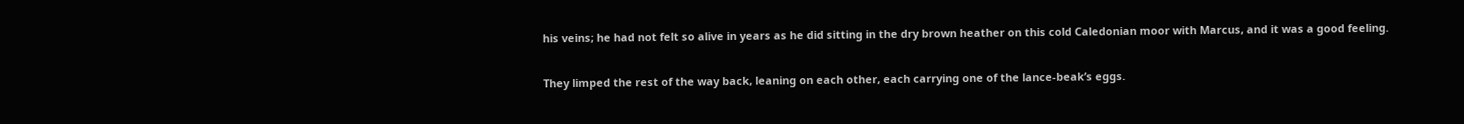his veins; he had not felt so alive in years as he did sitting in the dry brown heather on this cold Caledonian moor with Marcus, and it was a good feeling.

They limped the rest of the way back, leaning on each other, each carrying one of the lance-beak’s eggs.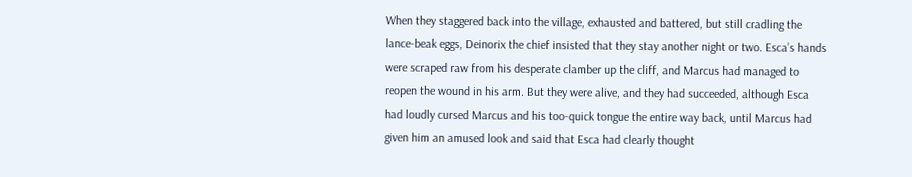When they staggered back into the village, exhausted and battered, but still cradling the lance-beak eggs, Deinorix the chief insisted that they stay another night or two. Esca’s hands were scraped raw from his desperate clamber up the cliff, and Marcus had managed to reopen the wound in his arm. But they were alive, and they had succeeded, although Esca had loudly cursed Marcus and his too-quick tongue the entire way back, until Marcus had given him an amused look and said that Esca had clearly thought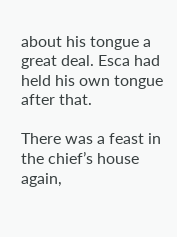about his tongue a great deal. Esca had held his own tongue after that.

There was a feast in the chief’s house again,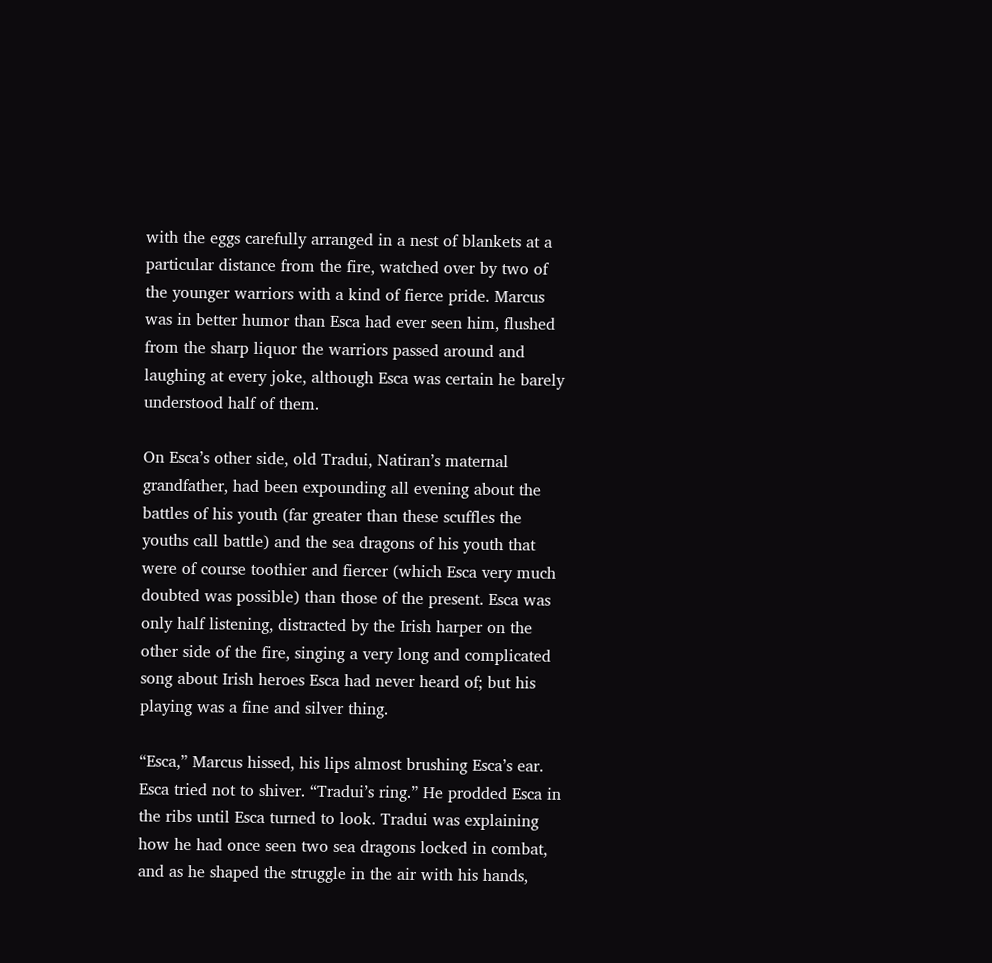with the eggs carefully arranged in a nest of blankets at a particular distance from the fire, watched over by two of the younger warriors with a kind of fierce pride. Marcus was in better humor than Esca had ever seen him, flushed from the sharp liquor the warriors passed around and laughing at every joke, although Esca was certain he barely understood half of them.

On Esca’s other side, old Tradui, Natiran’s maternal grandfather, had been expounding all evening about the battles of his youth (far greater than these scuffles the youths call battle) and the sea dragons of his youth that were of course toothier and fiercer (which Esca very much doubted was possible) than those of the present. Esca was only half listening, distracted by the Irish harper on the other side of the fire, singing a very long and complicated song about Irish heroes Esca had never heard of; but his playing was a fine and silver thing.

“Esca,” Marcus hissed, his lips almost brushing Esca’s ear. Esca tried not to shiver. “Tradui’s ring.” He prodded Esca in the ribs until Esca turned to look. Tradui was explaining how he had once seen two sea dragons locked in combat, and as he shaped the struggle in the air with his hands,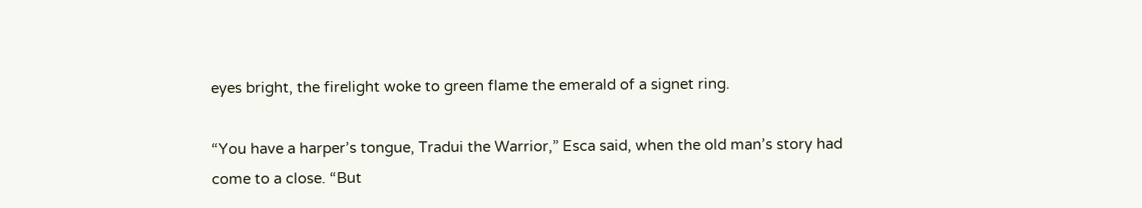eyes bright, the firelight woke to green flame the emerald of a signet ring.

“You have a harper’s tongue, Tradui the Warrior,” Esca said, when the old man’s story had come to a close. “But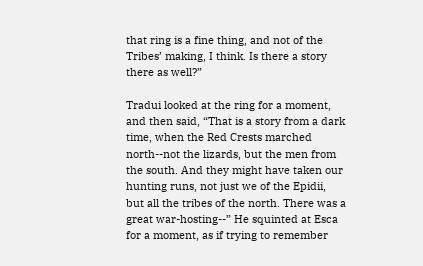that ring is a fine thing, and not of the Tribes’ making, I think. Is there a story there as well?”

Tradui looked at the ring for a moment, and then said, “That is a story from a dark time, when the Red Crests marched north--not the lizards, but the men from the south. And they might have taken our hunting runs, not just we of the Epidii, but all the tribes of the north. There was a great war-hosting--” He squinted at Esca for a moment, as if trying to remember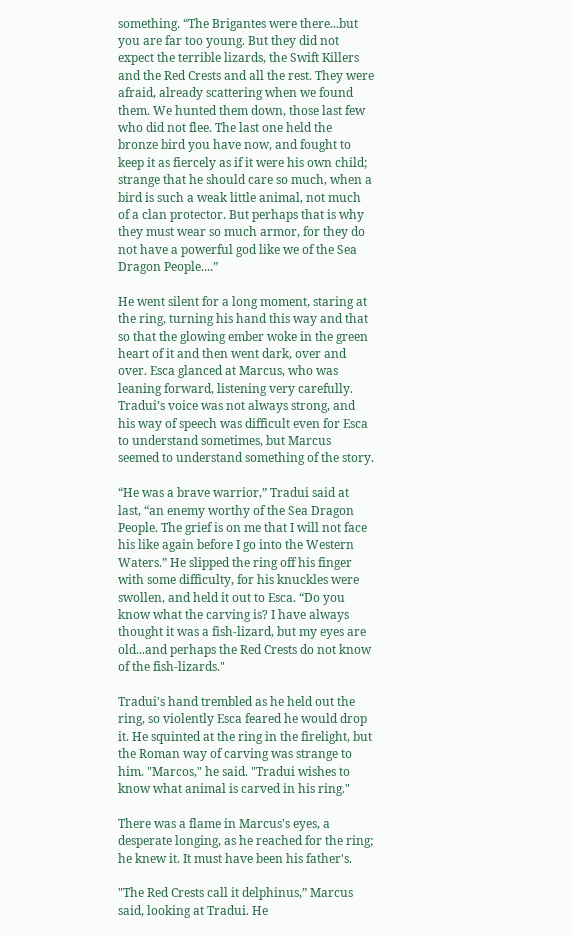something. “The Brigantes were there...but you are far too young. But they did not expect the terrible lizards, the Swift Killers and the Red Crests and all the rest. They were afraid, already scattering when we found them. We hunted them down, those last few who did not flee. The last one held the bronze bird you have now, and fought to keep it as fiercely as if it were his own child; strange that he should care so much, when a bird is such a weak little animal, not much of a clan protector. But perhaps that is why they must wear so much armor, for they do not have a powerful god like we of the Sea Dragon People....”

He went silent for a long moment, staring at the ring, turning his hand this way and that so that the glowing ember woke in the green heart of it and then went dark, over and over. Esca glanced at Marcus, who was leaning forward, listening very carefully. Tradui’s voice was not always strong, and his way of speech was difficult even for Esca to understand sometimes, but Marcus seemed to understand something of the story.

“He was a brave warrior,” Tradui said at last, “an enemy worthy of the Sea Dragon People. The grief is on me that I will not face his like again before I go into the Western Waters.” He slipped the ring off his finger with some difficulty, for his knuckles were swollen, and held it out to Esca. “Do you know what the carving is? I have always thought it was a fish-lizard, but my eyes are old...and perhaps the Red Crests do not know of the fish-lizards."

Tradui's hand trembled as he held out the ring, so violently Esca feared he would drop it. He squinted at the ring in the firelight, but the Roman way of carving was strange to him. "Marcos," he said. "Tradui wishes to know what animal is carved in his ring."

There was a flame in Marcus's eyes, a desperate longing, as he reached for the ring; he knew it. It must have been his father's.

"The Red Crests call it delphinus,” Marcus said, looking at Tradui. He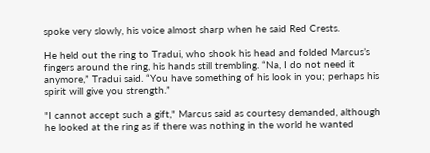spoke very slowly, his voice almost sharp when he said Red Crests.

He held out the ring to Tradui, who shook his head and folded Marcus’s fingers around the ring, his hands still trembling. “Na, I do not need it anymore,” Tradui said. “You have something of his look in you; perhaps his spirit will give you strength.”

"I cannot accept such a gift," Marcus said as courtesy demanded, although he looked at the ring as if there was nothing in the world he wanted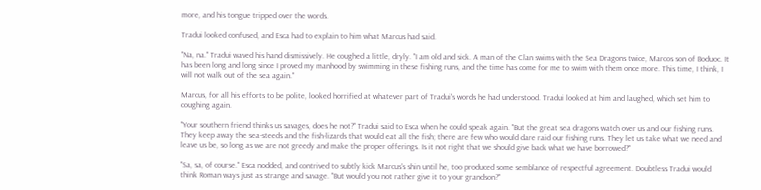more, and his tongue tripped over the words.

Tradui looked confused, and Esca had to explain to him what Marcus had said.

"Na, na." Tradui waved his hand dismissively. He coughed a little, dryly. "I am old and sick. A man of the Clan swims with the Sea Dragons twice, Marcos son of Boduoc. It has been long and long since I proved my manhood by swimming in these fishing runs, and the time has come for me to swim with them once more. This time, I think, I will not walk out of the sea again."

Marcus, for all his efforts to be polite, looked horrified at whatever part of Tradui's words he had understood. Tradui looked at him and laughed, which set him to coughing again.

"Your southern friend thinks us savages, does he not?" Tradui said to Esca when he could speak again. "But the great sea dragons watch over us and our fishing runs. They keep away the sea-steeds and the fish-lizards that would eat all the fish; there are few who would dare raid our fishing runs. They let us take what we need and leave us be, so long as we are not greedy and make the proper offerings. Is it not right that we should give back what we have borrowed?"

"Sa, sa, of course." Esca nodded, and contrived to subtly kick Marcus's shin until he, too produced some semblance of respectful agreement. Doubtless Tradui would think Roman ways just as strange and savage. "But would you not rather give it to your grandson?"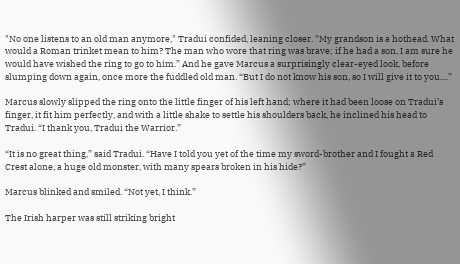"No one listens to an old man anymore," Tradui confided, leaning closer. "My grandson is a hothead. What would a Roman trinket mean to him? The man who wore that ring was brave; if he had a son, I am sure he would have wished the ring to go to him.” And he gave Marcus a surprisingly clear-eyed look, before slumping down again, once more the fuddled old man. “But I do not know his son, so I will give it to you....”

Marcus slowly slipped the ring onto the little finger of his left hand; where it had been loose on Tradui’s finger, it fit him perfectly, and with a little shake to settle his shoulders back, he inclined his head to Tradui. “I thank you, Tradui the Warrior.”

“It is no great thing,” said Tradui. “Have I told you yet of the time my sword-brother and I fought a Red Crest alone, a huge old monster, with many spears broken in his hide?”

Marcus blinked and smiled. “Not yet, I think.”

The Irish harper was still striking bright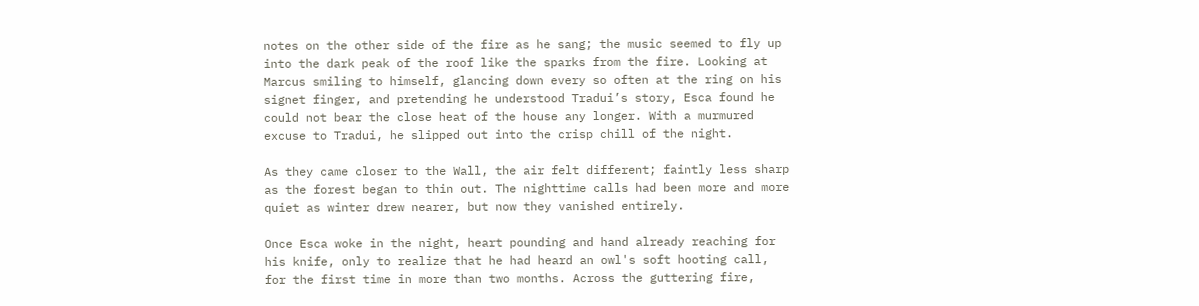notes on the other side of the fire as he sang; the music seemed to fly up into the dark peak of the roof like the sparks from the fire. Looking at Marcus smiling to himself, glancing down every so often at the ring on his signet finger, and pretending he understood Tradui’s story, Esca found he could not bear the close heat of the house any longer. With a murmured excuse to Tradui, he slipped out into the crisp chill of the night.

As they came closer to the Wall, the air felt different; faintly less sharp as the forest began to thin out. The nighttime calls had been more and more quiet as winter drew nearer, but now they vanished entirely.

Once Esca woke in the night, heart pounding and hand already reaching for his knife, only to realize that he had heard an owl's soft hooting call, for the first time in more than two months. Across the guttering fire,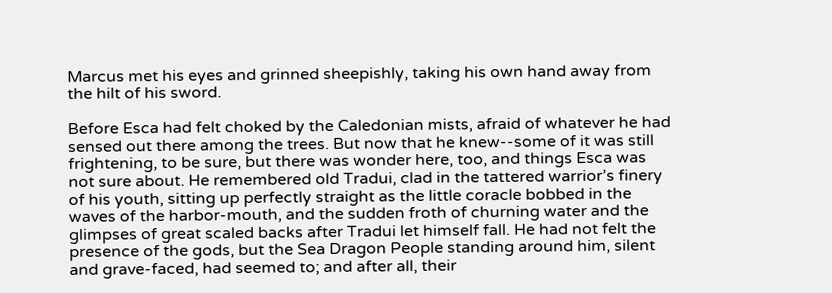Marcus met his eyes and grinned sheepishly, taking his own hand away from the hilt of his sword.

Before Esca had felt choked by the Caledonian mists, afraid of whatever he had sensed out there among the trees. But now that he knew--some of it was still frightening, to be sure, but there was wonder here, too, and things Esca was not sure about. He remembered old Tradui, clad in the tattered warrior’s finery of his youth, sitting up perfectly straight as the little coracle bobbed in the waves of the harbor-mouth, and the sudden froth of churning water and the glimpses of great scaled backs after Tradui let himself fall. He had not felt the presence of the gods, but the Sea Dragon People standing around him, silent and grave-faced, had seemed to; and after all, their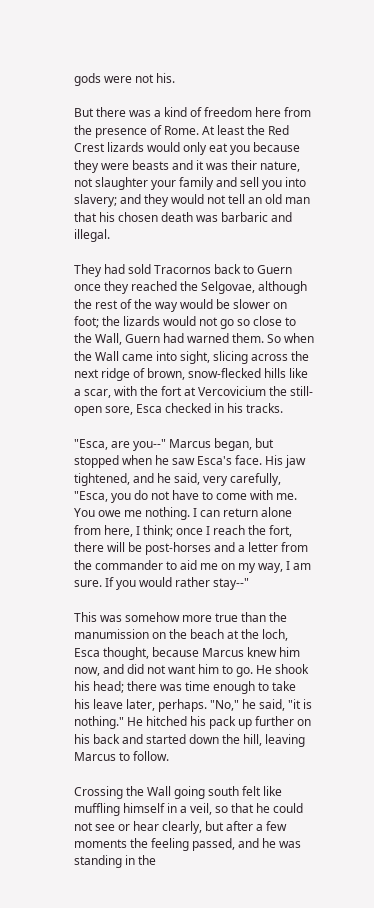gods were not his.

But there was a kind of freedom here from the presence of Rome. At least the Red Crest lizards would only eat you because they were beasts and it was their nature, not slaughter your family and sell you into slavery; and they would not tell an old man that his chosen death was barbaric and illegal.

They had sold Tracornos back to Guern once they reached the Selgovae, although the rest of the way would be slower on foot; the lizards would not go so close to the Wall, Guern had warned them. So when the Wall came into sight, slicing across the next ridge of brown, snow-flecked hills like a scar, with the fort at Vercovicium the still-open sore, Esca checked in his tracks.

"Esca, are you--" Marcus began, but stopped when he saw Esca's face. His jaw tightened, and he said, very carefully, "Esca, you do not have to come with me. You owe me nothing. I can return alone from here, I think; once I reach the fort, there will be post-horses and a letter from the commander to aid me on my way, I am sure. If you would rather stay--"

This was somehow more true than the manumission on the beach at the loch, Esca thought, because Marcus knew him now, and did not want him to go. He shook his head; there was time enough to take his leave later, perhaps. "No," he said, "it is nothing." He hitched his pack up further on his back and started down the hill, leaving Marcus to follow.

Crossing the Wall going south felt like muffling himself in a veil, so that he could not see or hear clearly, but after a few moments the feeling passed, and he was standing in the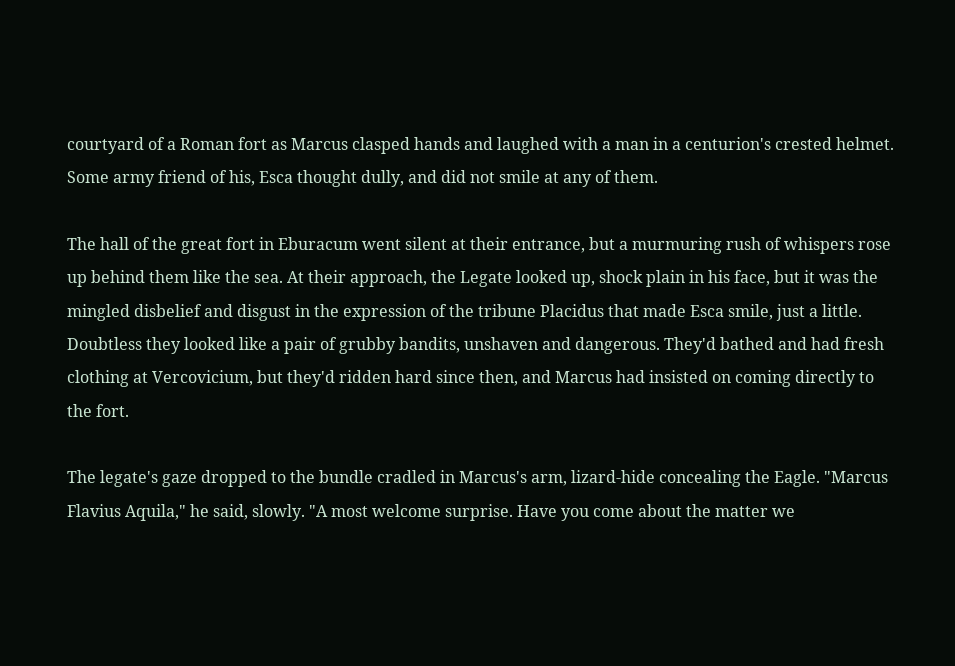courtyard of a Roman fort as Marcus clasped hands and laughed with a man in a centurion's crested helmet. Some army friend of his, Esca thought dully, and did not smile at any of them.

The hall of the great fort in Eburacum went silent at their entrance, but a murmuring rush of whispers rose up behind them like the sea. At their approach, the Legate looked up, shock plain in his face, but it was the mingled disbelief and disgust in the expression of the tribune Placidus that made Esca smile, just a little. Doubtless they looked like a pair of grubby bandits, unshaven and dangerous. They'd bathed and had fresh clothing at Vercovicium, but they'd ridden hard since then, and Marcus had insisted on coming directly to the fort.

The legate's gaze dropped to the bundle cradled in Marcus's arm, lizard-hide concealing the Eagle. "Marcus Flavius Aquila," he said, slowly. "A most welcome surprise. Have you come about the matter we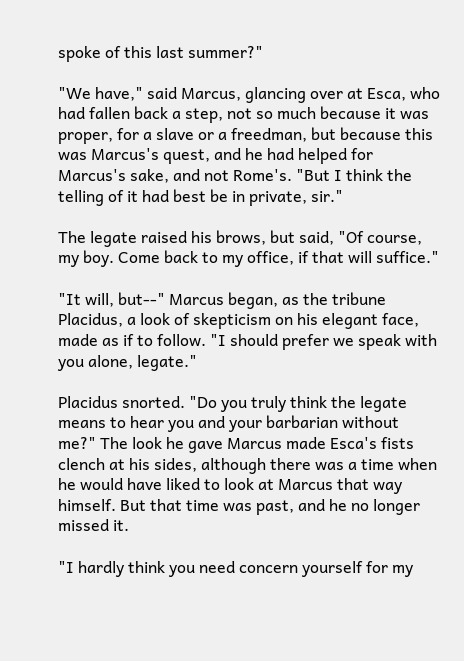spoke of this last summer?"

"We have," said Marcus, glancing over at Esca, who had fallen back a step, not so much because it was proper, for a slave or a freedman, but because this was Marcus's quest, and he had helped for Marcus's sake, and not Rome's. "But I think the telling of it had best be in private, sir."

The legate raised his brows, but said, "Of course, my boy. Come back to my office, if that will suffice."

"It will, but--" Marcus began, as the tribune Placidus, a look of skepticism on his elegant face, made as if to follow. "I should prefer we speak with you alone, legate."

Placidus snorted. "Do you truly think the legate means to hear you and your barbarian without me?" The look he gave Marcus made Esca's fists clench at his sides, although there was a time when he would have liked to look at Marcus that way himself. But that time was past, and he no longer missed it.

"I hardly think you need concern yourself for my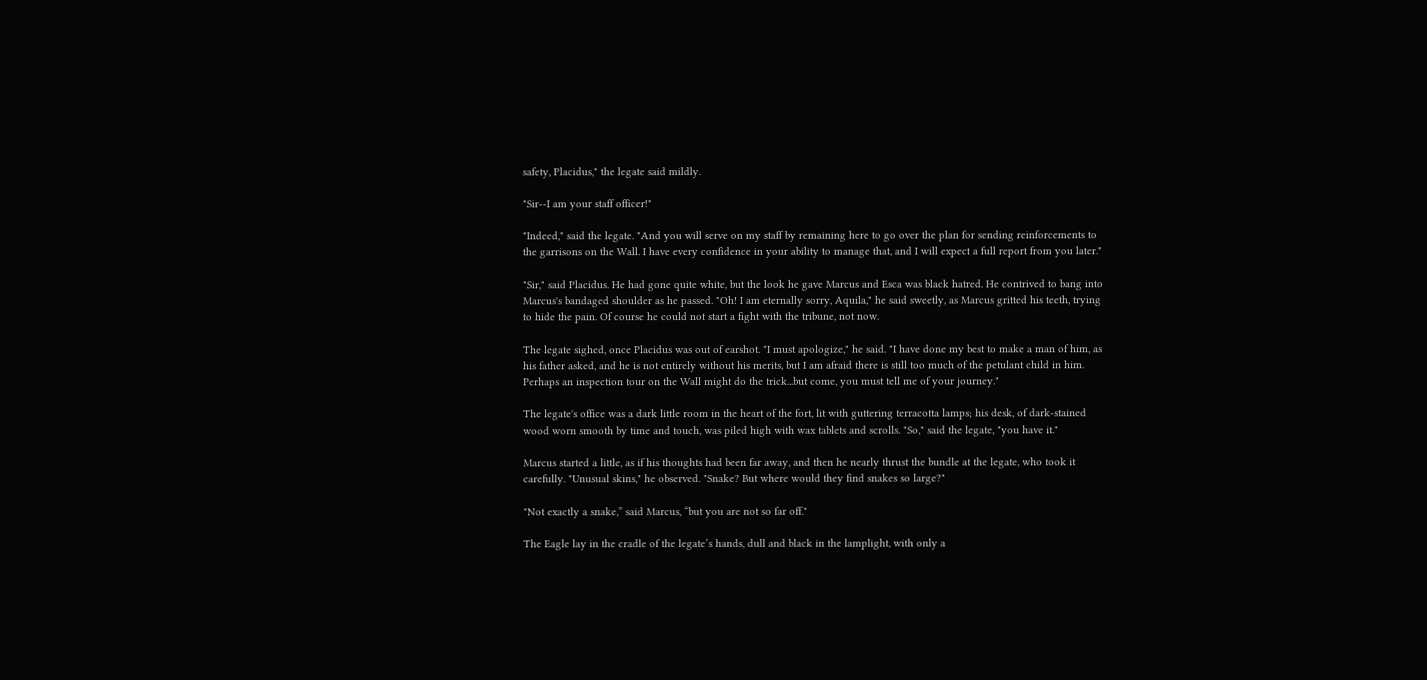safety, Placidus," the legate said mildly.

"Sir--I am your staff officer!"

"Indeed," said the legate. "And you will serve on my staff by remaining here to go over the plan for sending reinforcements to the garrisons on the Wall. I have every confidence in your ability to manage that, and I will expect a full report from you later."

"Sir," said Placidus. He had gone quite white, but the look he gave Marcus and Esca was black hatred. He contrived to bang into Marcus's bandaged shoulder as he passed. "Oh! I am eternally sorry, Aquila," he said sweetly, as Marcus gritted his teeth, trying to hide the pain. Of course he could not start a fight with the tribune, not now.

The legate sighed, once Placidus was out of earshot. "I must apologize," he said. "I have done my best to make a man of him, as his father asked, and he is not entirely without his merits, but I am afraid there is still too much of the petulant child in him. Perhaps an inspection tour on the Wall might do the trick...but come, you must tell me of your journey."

The legate's office was a dark little room in the heart of the fort, lit with guttering terracotta lamps; his desk, of dark-stained wood worn smooth by time and touch, was piled high with wax tablets and scrolls. "So," said the legate, "you have it."

Marcus started a little, as if his thoughts had been far away, and then he nearly thrust the bundle at the legate, who took it carefully. "Unusual skins," he observed. "Snake? But where would they find snakes so large?"

"Not exactly a snake,” said Marcus, “but you are not so far off."

The Eagle lay in the cradle of the legate’s hands, dull and black in the lamplight, with only a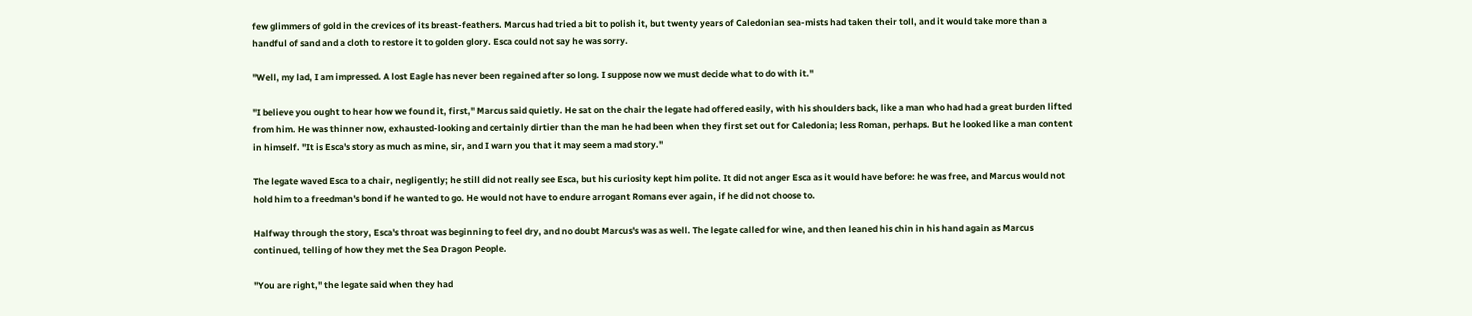few glimmers of gold in the crevices of its breast-feathers. Marcus had tried a bit to polish it, but twenty years of Caledonian sea-mists had taken their toll, and it would take more than a handful of sand and a cloth to restore it to golden glory. Esca could not say he was sorry.

"Well, my lad, I am impressed. A lost Eagle has never been regained after so long. I suppose now we must decide what to do with it."

"I believe you ought to hear how we found it, first," Marcus said quietly. He sat on the chair the legate had offered easily, with his shoulders back, like a man who had had a great burden lifted from him. He was thinner now, exhausted-looking and certainly dirtier than the man he had been when they first set out for Caledonia; less Roman, perhaps. But he looked like a man content in himself. "It is Esca's story as much as mine, sir, and I warn you that it may seem a mad story."

The legate waved Esca to a chair, negligently; he still did not really see Esca, but his curiosity kept him polite. It did not anger Esca as it would have before: he was free, and Marcus would not hold him to a freedman's bond if he wanted to go. He would not have to endure arrogant Romans ever again, if he did not choose to.

Halfway through the story, Esca's throat was beginning to feel dry, and no doubt Marcus's was as well. The legate called for wine, and then leaned his chin in his hand again as Marcus continued, telling of how they met the Sea Dragon People.

"You are right," the legate said when they had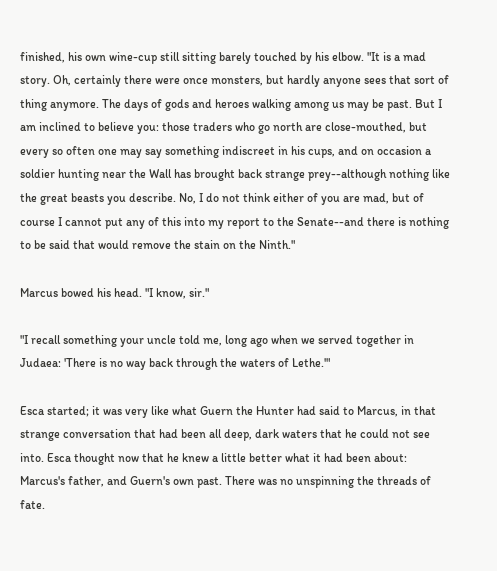finished, his own wine-cup still sitting barely touched by his elbow. "It is a mad story. Oh, certainly there were once monsters, but hardly anyone sees that sort of thing anymore. The days of gods and heroes walking among us may be past. But I am inclined to believe you: those traders who go north are close-mouthed, but every so often one may say something indiscreet in his cups, and on occasion a soldier hunting near the Wall has brought back strange prey--although nothing like the great beasts you describe. No, I do not think either of you are mad, but of course I cannot put any of this into my report to the Senate--and there is nothing to be said that would remove the stain on the Ninth."

Marcus bowed his head. "I know, sir."

"I recall something your uncle told me, long ago when we served together in Judaea: 'There is no way back through the waters of Lethe.'"

Esca started; it was very like what Guern the Hunter had said to Marcus, in that strange conversation that had been all deep, dark waters that he could not see into. Esca thought now that he knew a little better what it had been about: Marcus's father, and Guern's own past. There was no unspinning the threads of fate.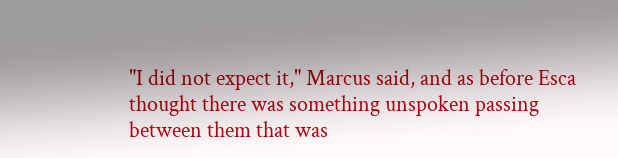"I did not expect it," Marcus said, and as before Esca thought there was something unspoken passing between them that was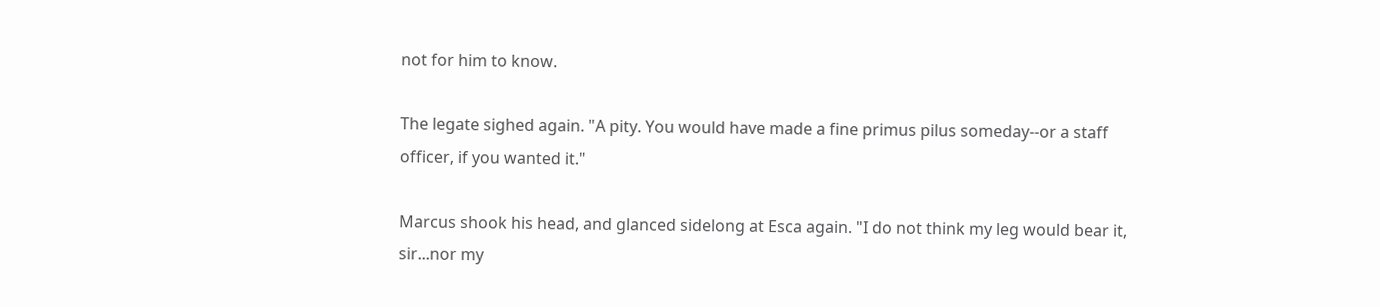not for him to know.

The legate sighed again. "A pity. You would have made a fine primus pilus someday--or a staff officer, if you wanted it."

Marcus shook his head, and glanced sidelong at Esca again. "I do not think my leg would bear it, sir...nor my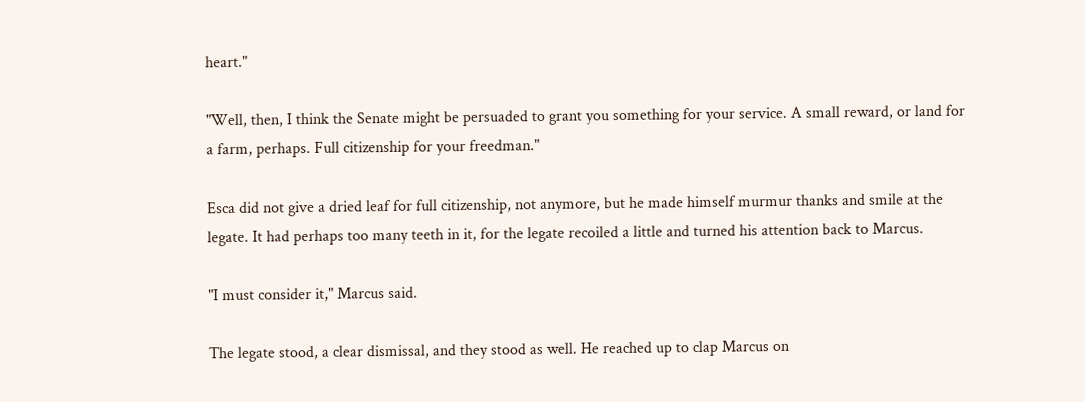heart."

"Well, then, I think the Senate might be persuaded to grant you something for your service. A small reward, or land for a farm, perhaps. Full citizenship for your freedman."

Esca did not give a dried leaf for full citizenship, not anymore, but he made himself murmur thanks and smile at the legate. It had perhaps too many teeth in it, for the legate recoiled a little and turned his attention back to Marcus.

"I must consider it," Marcus said.

The legate stood, a clear dismissal, and they stood as well. He reached up to clap Marcus on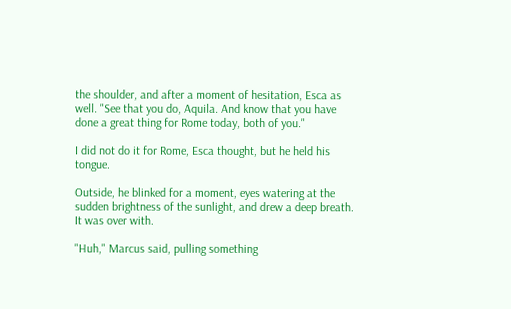the shoulder, and after a moment of hesitation, Esca as well. "See that you do, Aquila. And know that you have done a great thing for Rome today, both of you."

I did not do it for Rome, Esca thought, but he held his tongue.

Outside, he blinked for a moment, eyes watering at the sudden brightness of the sunlight, and drew a deep breath. It was over with.

"Huh," Marcus said, pulling something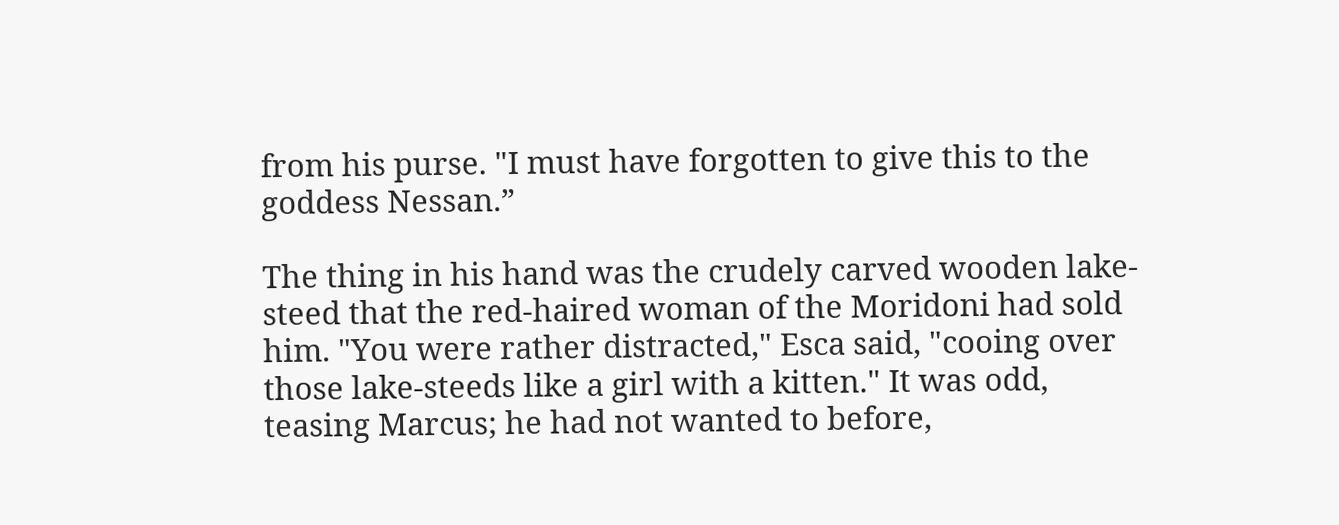from his purse. "I must have forgotten to give this to the goddess Nessan.”

The thing in his hand was the crudely carved wooden lake-steed that the red-haired woman of the Moridoni had sold him. "You were rather distracted," Esca said, "cooing over those lake-steeds like a girl with a kitten." It was odd, teasing Marcus; he had not wanted to before,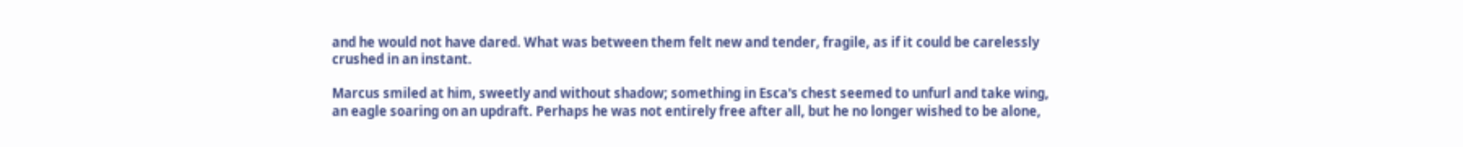and he would not have dared. What was between them felt new and tender, fragile, as if it could be carelessly crushed in an instant.

Marcus smiled at him, sweetly and without shadow; something in Esca's chest seemed to unfurl and take wing, an eagle soaring on an updraft. Perhaps he was not entirely free after all, but he no longer wished to be alone,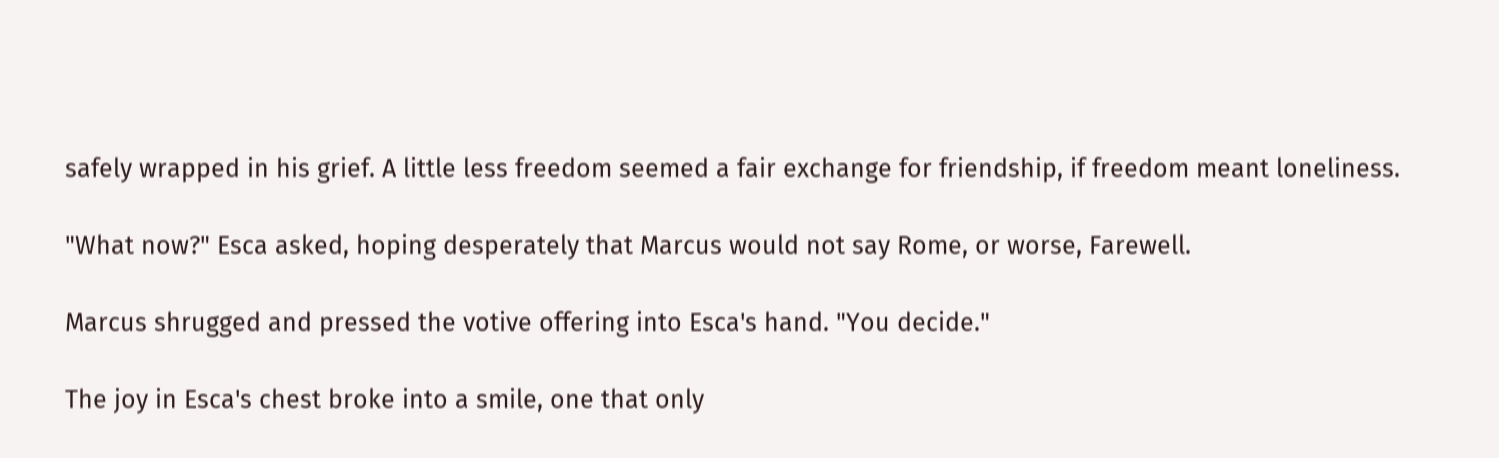safely wrapped in his grief. A little less freedom seemed a fair exchange for friendship, if freedom meant loneliness.

"What now?" Esca asked, hoping desperately that Marcus would not say Rome, or worse, Farewell.

Marcus shrugged and pressed the votive offering into Esca's hand. "You decide."

The joy in Esca's chest broke into a smile, one that only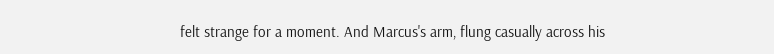felt strange for a moment. And Marcus's arm, flung casually across his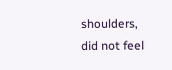shoulders, did not feel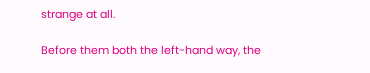strange at all.

Before them both the left-hand way, the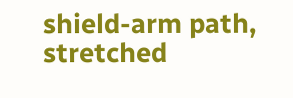shield-arm path, stretched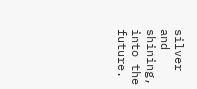silver and shining, into the future.